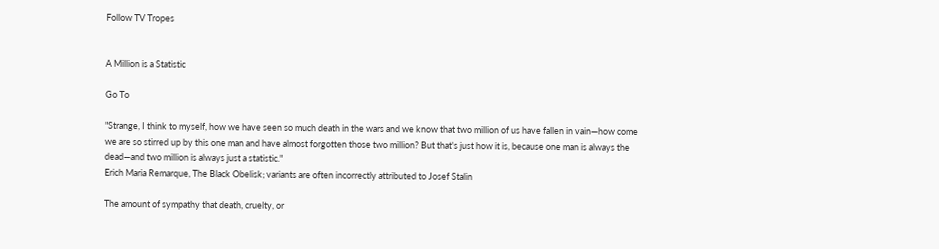Follow TV Tropes


A Million is a Statistic

Go To

"Strange, I think to myself, how we have seen so much death in the wars and we know that two million of us have fallen in vain—how come we are so stirred up by this one man and have almost forgotten those two million? But that's just how it is, because one man is always the dead—and two million is always just a statistic."
Erich Maria Remarque, The Black Obelisk; variants are often incorrectly attributed to Josef Stalin

The amount of sympathy that death, cruelty, or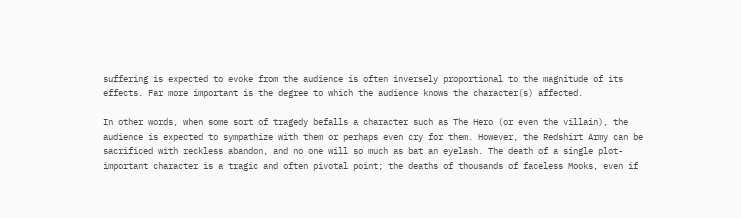suffering is expected to evoke from the audience is often inversely proportional to the magnitude of its effects. Far more important is the degree to which the audience knows the character(s) affected.

In other words, when some sort of tragedy befalls a character such as The Hero (or even the villain), the audience is expected to sympathize with them or perhaps even cry for them. However, the Redshirt Army can be sacrificed with reckless abandon, and no one will so much as bat an eyelash. The death of a single plot-important character is a tragic and often pivotal point; the deaths of thousands of faceless Mooks, even if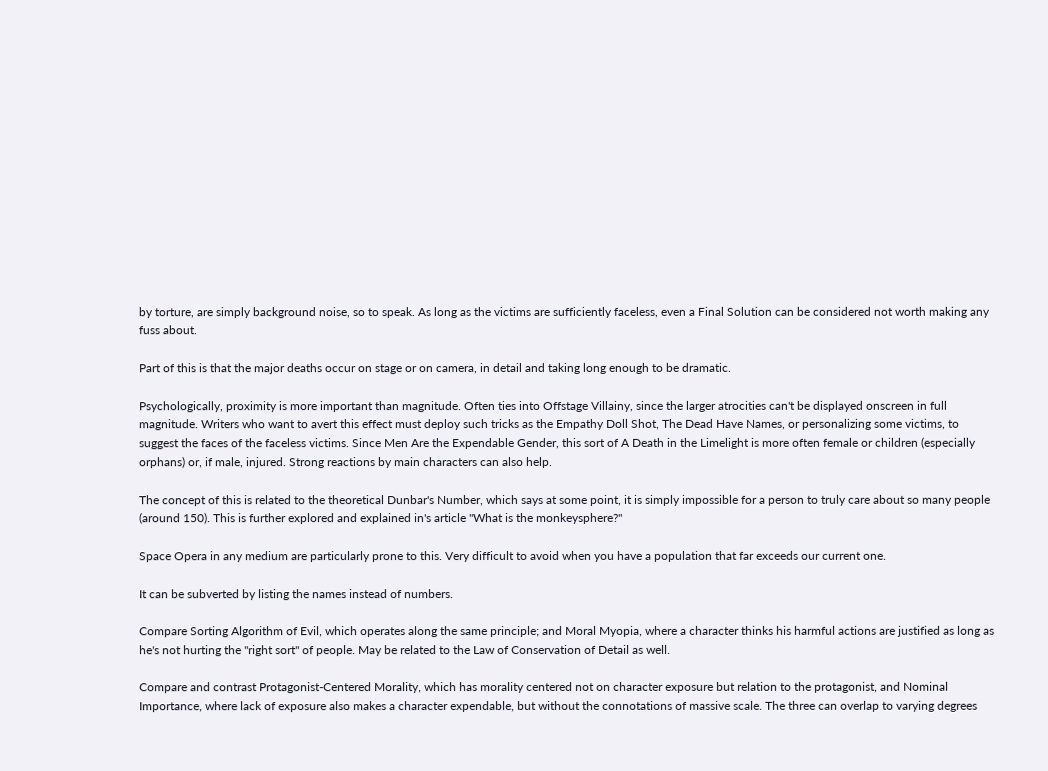by torture, are simply background noise, so to speak. As long as the victims are sufficiently faceless, even a Final Solution can be considered not worth making any fuss about.

Part of this is that the major deaths occur on stage or on camera, in detail and taking long enough to be dramatic.

Psychologically, proximity is more important than magnitude. Often ties into Offstage Villainy, since the larger atrocities can't be displayed onscreen in full magnitude. Writers who want to avert this effect must deploy such tricks as the Empathy Doll Shot, The Dead Have Names, or personalizing some victims, to suggest the faces of the faceless victims. Since Men Are the Expendable Gender, this sort of A Death in the Limelight is more often female or children (especially orphans) or, if male, injured. Strong reactions by main characters can also help.

The concept of this is related to the theoretical Dunbar's Number, which says at some point, it is simply impossible for a person to truly care about so many people (around 150). This is further explored and explained in's article "What is the monkeysphere?"

Space Opera in any medium are particularly prone to this. Very difficult to avoid when you have a population that far exceeds our current one.

It can be subverted by listing the names instead of numbers.

Compare Sorting Algorithm of Evil, which operates along the same principle; and Moral Myopia, where a character thinks his harmful actions are justified as long as he's not hurting the "right sort" of people. May be related to the Law of Conservation of Detail as well.

Compare and contrast Protagonist-Centered Morality, which has morality centered not on character exposure but relation to the protagonist, and Nominal Importance, where lack of exposure also makes a character expendable, but without the connotations of massive scale. The three can overlap to varying degrees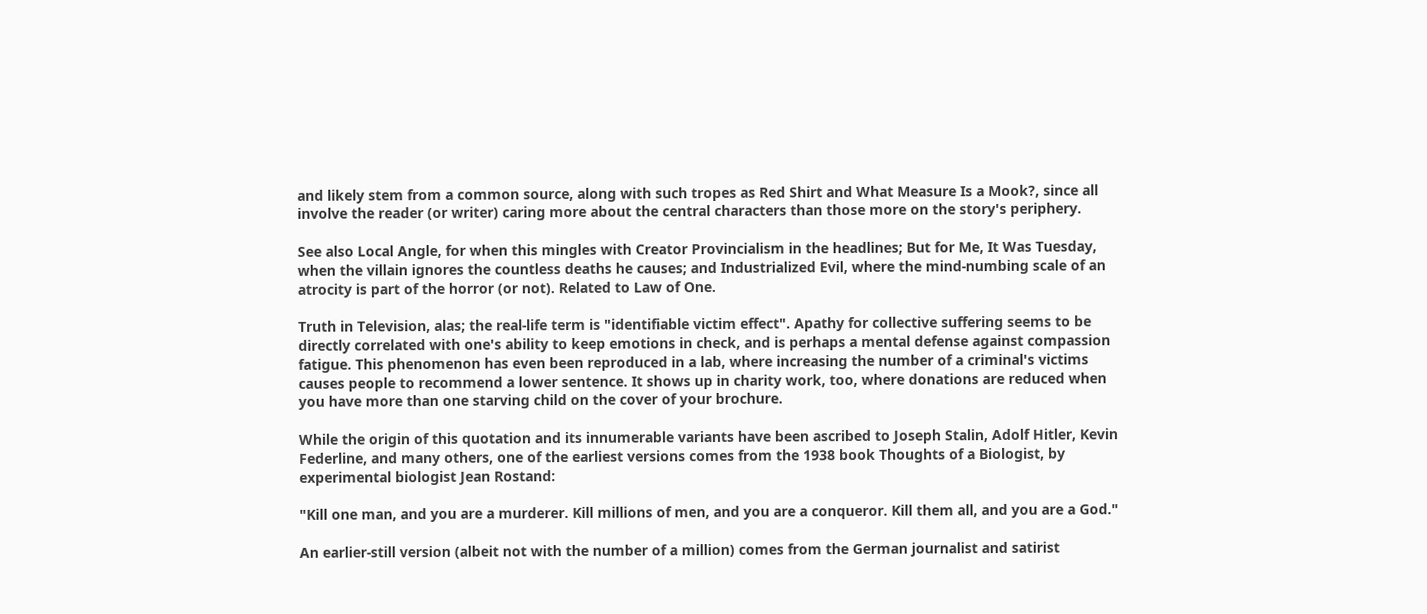and likely stem from a common source, along with such tropes as Red Shirt and What Measure Is a Mook?, since all involve the reader (or writer) caring more about the central characters than those more on the story's periphery.

See also Local Angle, for when this mingles with Creator Provincialism in the headlines; But for Me, It Was Tuesday, when the villain ignores the countless deaths he causes; and Industrialized Evil, where the mind-numbing scale of an atrocity is part of the horror (or not). Related to Law of One.

Truth in Television, alas; the real-life term is "identifiable victim effect". Apathy for collective suffering seems to be directly correlated with one's ability to keep emotions in check, and is perhaps a mental defense against compassion fatigue. This phenomenon has even been reproduced in a lab, where increasing the number of a criminal's victims causes people to recommend a lower sentence. It shows up in charity work, too, where donations are reduced when you have more than one starving child on the cover of your brochure.

While the origin of this quotation and its innumerable variants have been ascribed to Joseph Stalin, Adolf Hitler, Kevin Federline, and many others, one of the earliest versions comes from the 1938 book Thoughts of a Biologist, by experimental biologist Jean Rostand:

"Kill one man, and you are a murderer. Kill millions of men, and you are a conqueror. Kill them all, and you are a God."

An earlier-still version (albeit not with the number of a million) comes from the German journalist and satirist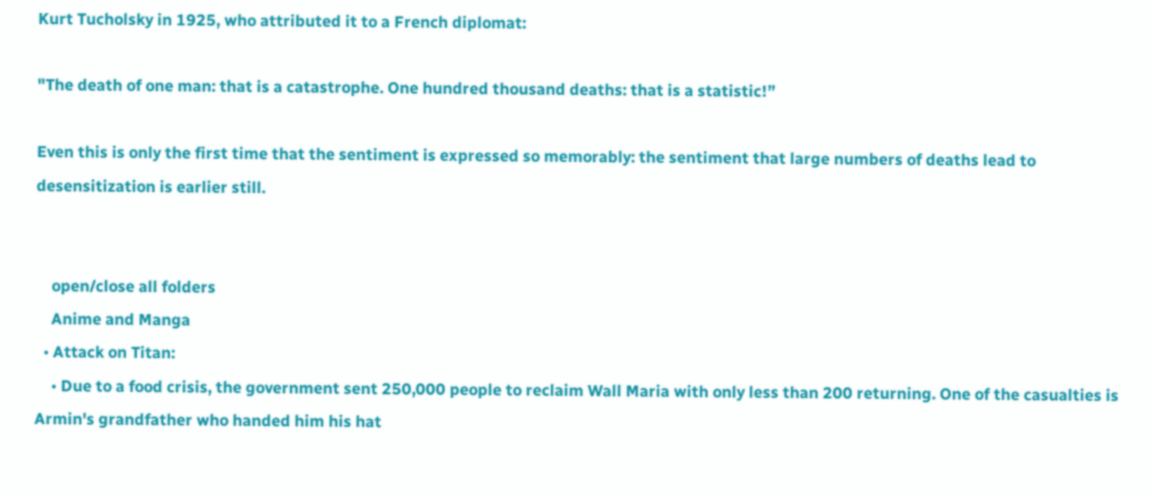Kurt Tucholsky in 1925, who attributed it to a French diplomat:

"The death of one man: that is a catastrophe. One hundred thousand deaths: that is a statistic!”

Even this is only the first time that the sentiment is expressed so memorably: the sentiment that large numbers of deaths lead to desensitization is earlier still.


    open/close all folders
    Anime and Manga
  • Attack on Titan:
    • Due to a food crisis, the government sent 250,000 people to reclaim Wall Maria with only less than 200 returning. One of the casualties is Armin's grandfather who handed him his hat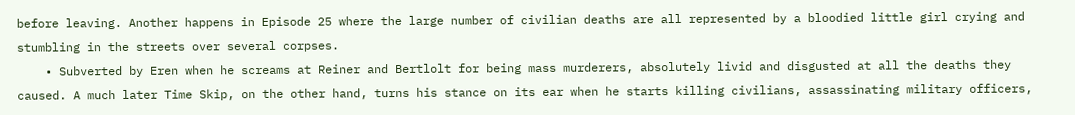before leaving. Another happens in Episode 25 where the large number of civilian deaths are all represented by a bloodied little girl crying and stumbling in the streets over several corpses.
    • Subverted by Eren when he screams at Reiner and Bertlolt for being mass murderers, absolutely livid and disgusted at all the deaths they caused. A much later Time Skip, on the other hand, turns his stance on its ear when he starts killing civilians, assassinating military officers,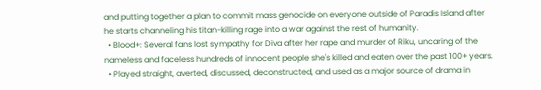and putting together a plan to commit mass genocide on everyone outside of Paradis Island after he starts channeling his titan-killing rage into a war against the rest of humanity.
  • Blood+: Several fans lost sympathy for Diva after her rape and murder of Riku, uncaring of the nameless and faceless hundreds of innocent people she's killed and eaten over the past 100+ years.
  • Played straight, averted, discussed, deconstructed, and used as a major source of drama in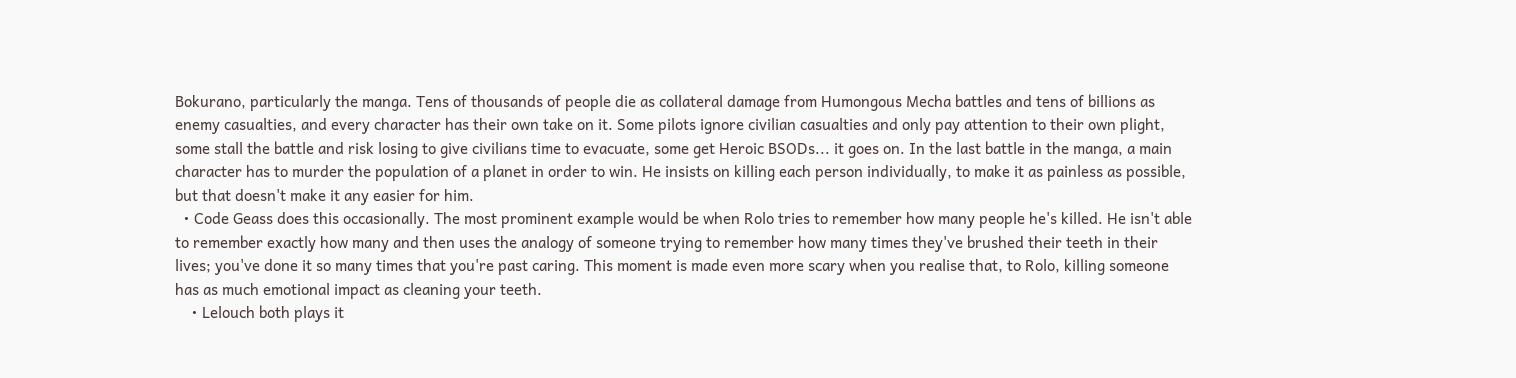Bokurano, particularly the manga. Tens of thousands of people die as collateral damage from Humongous Mecha battles and tens of billions as enemy casualties, and every character has their own take on it. Some pilots ignore civilian casualties and only pay attention to their own plight, some stall the battle and risk losing to give civilians time to evacuate, some get Heroic BSODs... it goes on. In the last battle in the manga, a main character has to murder the population of a planet in order to win. He insists on killing each person individually, to make it as painless as possible, but that doesn't make it any easier for him.
  • Code Geass does this occasionally. The most prominent example would be when Rolo tries to remember how many people he's killed. He isn't able to remember exactly how many and then uses the analogy of someone trying to remember how many times they've brushed their teeth in their lives; you've done it so many times that you're past caring. This moment is made even more scary when you realise that, to Rolo, killing someone has as much emotional impact as cleaning your teeth.
    • Lelouch both plays it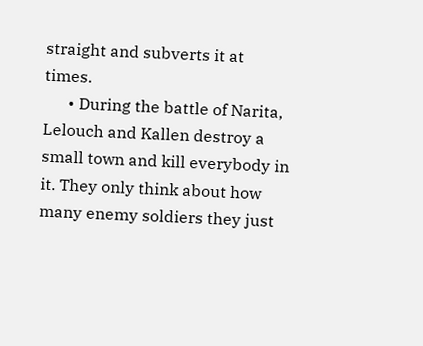straight and subverts it at times.
      • During the battle of Narita, Lelouch and Kallen destroy a small town and kill everybody in it. They only think about how many enemy soldiers they just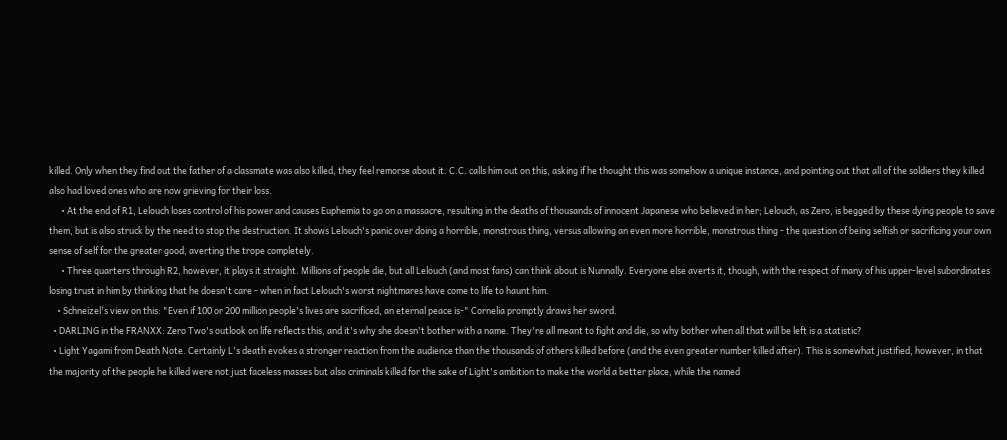killed. Only when they find out the father of a classmate was also killed, they feel remorse about it. C.C. calls him out on this, asking if he thought this was somehow a unique instance, and pointing out that all of the soldiers they killed also had loved ones who are now grieving for their loss.
      • At the end of R1, Lelouch loses control of his power and causes Euphemia to go on a massacre, resulting in the deaths of thousands of innocent Japanese who believed in her; Lelouch, as Zero, is begged by these dying people to save them, but is also struck by the need to stop the destruction. It shows Lelouch's panic over doing a horrible, monstrous thing, versus allowing an even more horrible, monstrous thing - the question of being selfish or sacrificing your own sense of self for the greater good, averting the trope completely.
      • Three quarters through R2, however, it plays it straight. Millions of people die, but all Lelouch (and most fans) can think about is Nunnally. Everyone else averts it, though, with the respect of many of his upper-level subordinates losing trust in him by thinking that he doesn't care - when in fact Lelouch's worst nightmares have come to life to haunt him.
    • Schneizel's view on this: "Even if 100 or 200 million people's lives are sacrificed, an eternal peace is-" Cornelia promptly draws her sword.
  • DARLING in the FRANXX: Zero Two's outlook on life reflects this, and it's why she doesn't bother with a name. They're all meant to fight and die, so why bother when all that will be left is a statistic?
  • Light Yagami from Death Note. Certainly L's death evokes a stronger reaction from the audience than the thousands of others killed before (and the even greater number killed after). This is somewhat justified, however, in that the majority of the people he killed were not just faceless masses but also criminals killed for the sake of Light's ambition to make the world a better place, while the named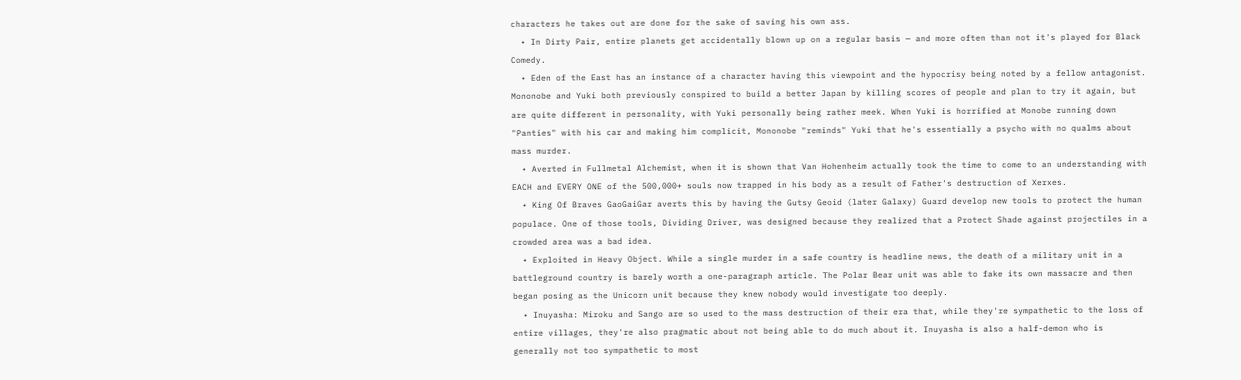characters he takes out are done for the sake of saving his own ass.
  • In Dirty Pair, entire planets get accidentally blown up on a regular basis — and more often than not it's played for Black Comedy.
  • Eden of the East has an instance of a character having this viewpoint and the hypocrisy being noted by a fellow antagonist. Mononobe and Yuki both previously conspired to build a better Japan by killing scores of people and plan to try it again, but are quite different in personality, with Yuki personally being rather meek. When Yuki is horrified at Monobe running down "Panties" with his car and making him complicit, Mononobe "reminds" Yuki that he's essentially a psycho with no qualms about mass murder.
  • Averted in Fullmetal Alchemist, when it is shown that Van Hohenheim actually took the time to come to an understanding with EACH and EVERY ONE of the 500,000+ souls now trapped in his body as a result of Father's destruction of Xerxes.
  • King Of Braves GaoGaiGar averts this by having the Gutsy Geoid (later Galaxy) Guard develop new tools to protect the human populace. One of those tools, Dividing Driver, was designed because they realized that a Protect Shade against projectiles in a crowded area was a bad idea.
  • Exploited in Heavy Object. While a single murder in a safe country is headline news, the death of a military unit in a battleground country is barely worth a one-paragraph article. The Polar Bear unit was able to fake its own massacre and then began posing as the Unicorn unit because they knew nobody would investigate too deeply.
  • Inuyasha: Miroku and Sango are so used to the mass destruction of their era that, while they're sympathetic to the loss of entire villages, they're also pragmatic about not being able to do much about it. Inuyasha is also a half-demon who is generally not too sympathetic to most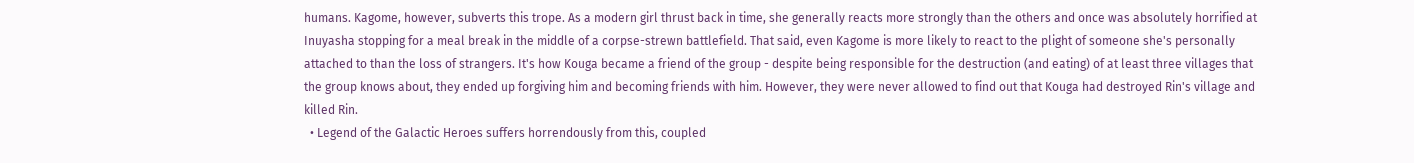humans. Kagome, however, subverts this trope. As a modern girl thrust back in time, she generally reacts more strongly than the others and once was absolutely horrified at Inuyasha stopping for a meal break in the middle of a corpse-strewn battlefield. That said, even Kagome is more likely to react to the plight of someone she's personally attached to than the loss of strangers. It's how Kouga became a friend of the group - despite being responsible for the destruction (and eating) of at least three villages that the group knows about, they ended up forgiving him and becoming friends with him. However, they were never allowed to find out that Kouga had destroyed Rin's village and killed Rin.
  • Legend of the Galactic Heroes suffers horrendously from this, coupled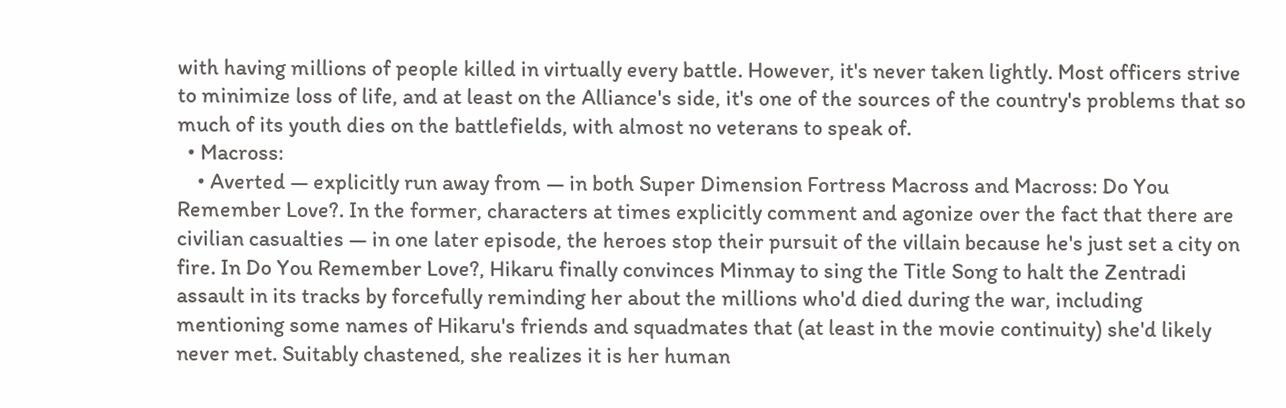with having millions of people killed in virtually every battle. However, it's never taken lightly. Most officers strive to minimize loss of life, and at least on the Alliance's side, it's one of the sources of the country's problems that so much of its youth dies on the battlefields, with almost no veterans to speak of.
  • Macross:
    • Averted — explicitly run away from — in both Super Dimension Fortress Macross and Macross: Do You Remember Love?. In the former, characters at times explicitly comment and agonize over the fact that there are civilian casualties — in one later episode, the heroes stop their pursuit of the villain because he's just set a city on fire. In Do You Remember Love?, Hikaru finally convinces Minmay to sing the Title Song to halt the Zentradi assault in its tracks by forcefully reminding her about the millions who'd died during the war, including mentioning some names of Hikaru's friends and squadmates that (at least in the movie continuity) she'd likely never met. Suitably chastened, she realizes it is her human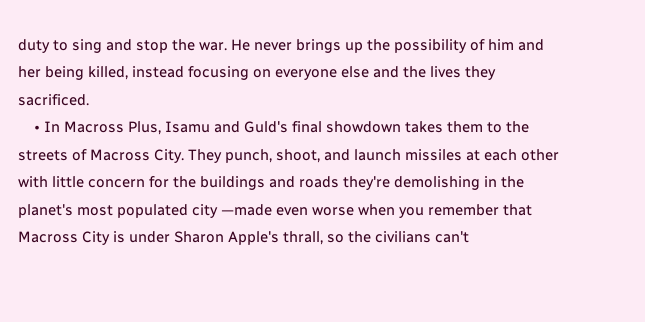duty to sing and stop the war. He never brings up the possibility of him and her being killed, instead focusing on everyone else and the lives they sacrificed.
    • In Macross Plus, Isamu and Guld's final showdown takes them to the streets of Macross City. They punch, shoot, and launch missiles at each other with little concern for the buildings and roads they're demolishing in the planet's most populated city —made even worse when you remember that Macross City is under Sharon Apple's thrall, so the civilians can't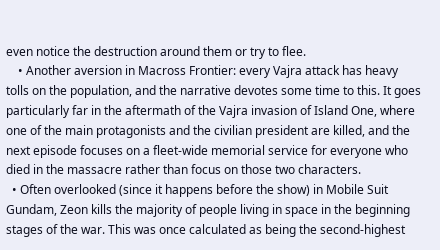even notice the destruction around them or try to flee.
    • Another aversion in Macross Frontier: every Vajra attack has heavy tolls on the population, and the narrative devotes some time to this. It goes particularly far in the aftermath of the Vajra invasion of Island One, where one of the main protagonists and the civilian president are killed, and the next episode focuses on a fleet-wide memorial service for everyone who died in the massacre rather than focus on those two characters.
  • Often overlooked (since it happens before the show) in Mobile Suit Gundam, Zeon kills the majority of people living in space in the beginning stages of the war. This was once calculated as being the second-highest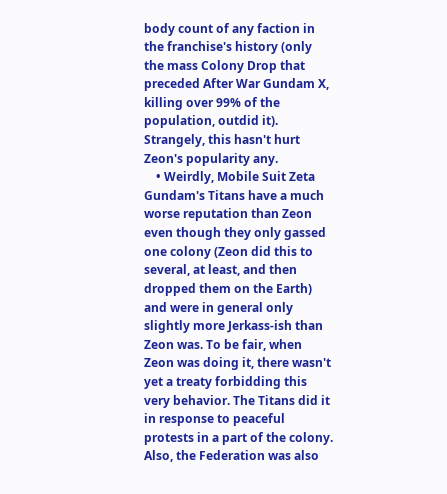body count of any faction in the franchise's history (only the mass Colony Drop that preceded After War Gundam X, killing over 99% of the population, outdid it). Strangely, this hasn't hurt Zeon's popularity any.
    • Weirdly, Mobile Suit Zeta Gundam's Titans have a much worse reputation than Zeon even though they only gassed one colony (Zeon did this to several, at least, and then dropped them on the Earth) and were in general only slightly more Jerkass-ish than Zeon was. To be fair, when Zeon was doing it, there wasn't yet a treaty forbidding this very behavior. The Titans did it in response to peaceful protests in a part of the colony. Also, the Federation was also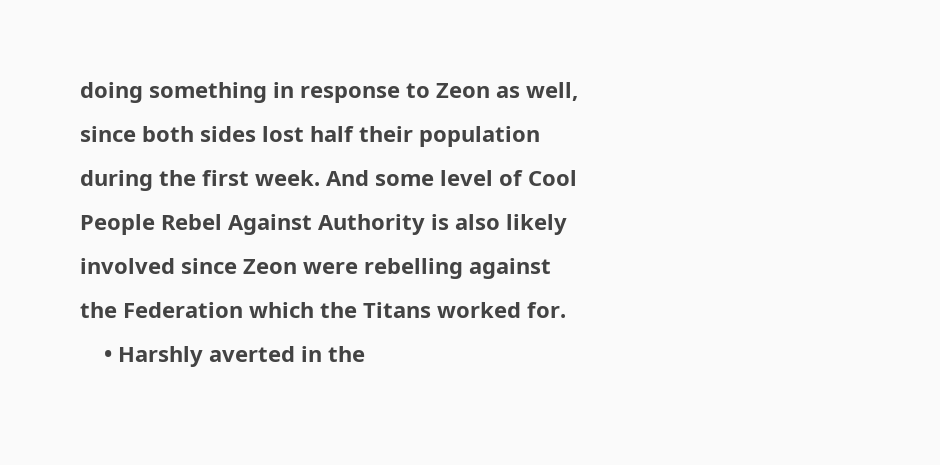doing something in response to Zeon as well, since both sides lost half their population during the first week. And some level of Cool People Rebel Against Authority is also likely involved since Zeon were rebelling against the Federation which the Titans worked for.
    • Harshly averted in the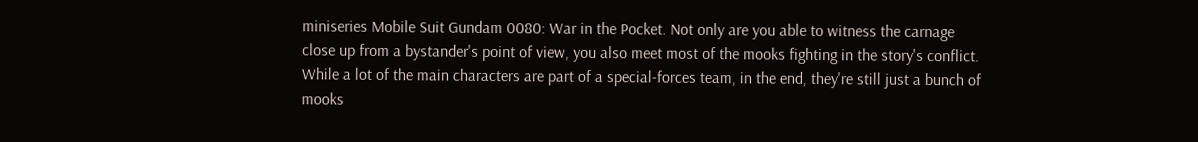miniseries Mobile Suit Gundam 0080: War in the Pocket. Not only are you able to witness the carnage close up from a bystander's point of view, you also meet most of the mooks fighting in the story's conflict. While a lot of the main characters are part of a special-forces team, in the end, they're still just a bunch of mooks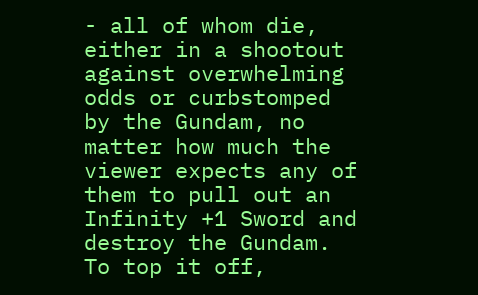- all of whom die, either in a shootout against overwhelming odds or curbstomped by the Gundam, no matter how much the viewer expects any of them to pull out an Infinity +1 Sword and destroy the Gundam. To top it off,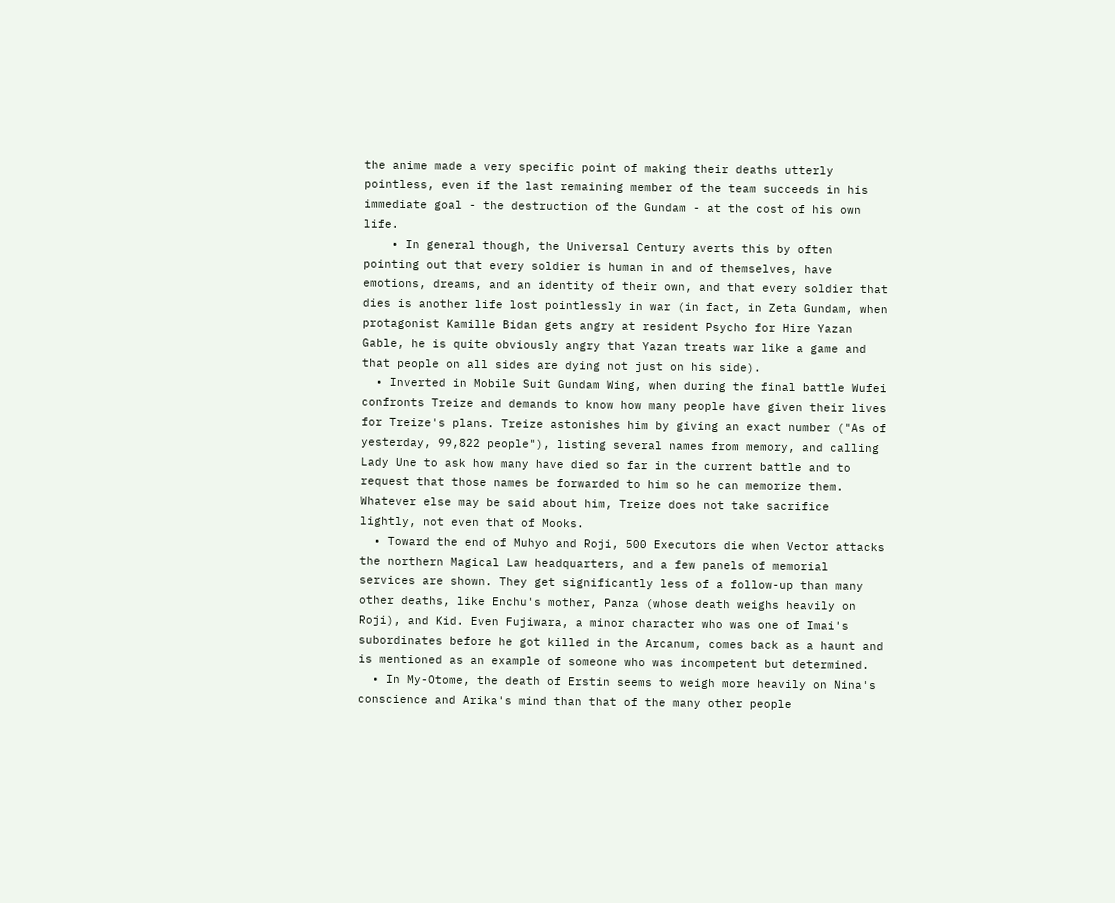the anime made a very specific point of making their deaths utterly pointless, even if the last remaining member of the team succeeds in his immediate goal - the destruction of the Gundam - at the cost of his own life.
    • In general though, the Universal Century averts this by often pointing out that every soldier is human in and of themselves, have emotions, dreams, and an identity of their own, and that every soldier that dies is another life lost pointlessly in war (in fact, in Zeta Gundam, when protagonist Kamille Bidan gets angry at resident Psycho for Hire Yazan Gable, he is quite obviously angry that Yazan treats war like a game and that people on all sides are dying not just on his side).
  • Inverted in Mobile Suit Gundam Wing, when during the final battle Wufei confronts Treize and demands to know how many people have given their lives for Treize's plans. Treize astonishes him by giving an exact number ("As of yesterday, 99,822 people"), listing several names from memory, and calling Lady Une to ask how many have died so far in the current battle and to request that those names be forwarded to him so he can memorize them. Whatever else may be said about him, Treize does not take sacrifice lightly, not even that of Mooks.
  • Toward the end of Muhyo and Roji, 500 Executors die when Vector attacks the northern Magical Law headquarters, and a few panels of memorial services are shown. They get significantly less of a follow-up than many other deaths, like Enchu's mother, Panza (whose death weighs heavily on Roji), and Kid. Even Fujiwara, a minor character who was one of Imai's subordinates before he got killed in the Arcanum, comes back as a haunt and is mentioned as an example of someone who was incompetent but determined.
  • In My-Otome, the death of Erstin seems to weigh more heavily on Nina's conscience and Arika's mind than that of the many other people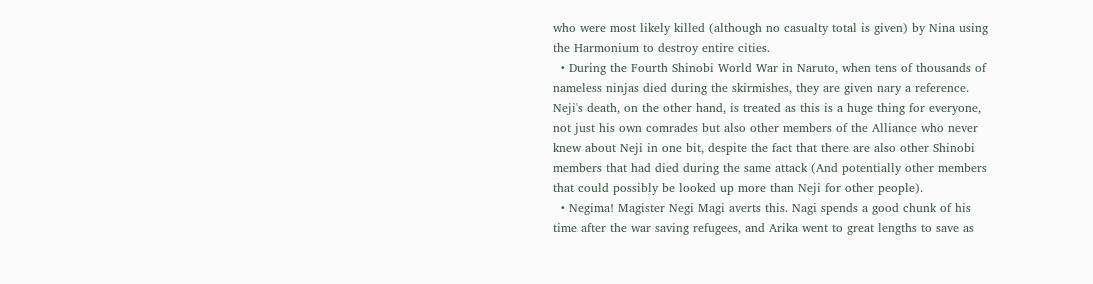who were most likely killed (although no casualty total is given) by Nina using the Harmonium to destroy entire cities.
  • During the Fourth Shinobi World War in Naruto, when tens of thousands of nameless ninjas died during the skirmishes, they are given nary a reference. Neji's death, on the other hand, is treated as this is a huge thing for everyone, not just his own comrades but also other members of the Alliance who never knew about Neji in one bit, despite the fact that there are also other Shinobi members that had died during the same attack (And potentially other members that could possibly be looked up more than Neji for other people).
  • Negima! Magister Negi Magi averts this. Nagi spends a good chunk of his time after the war saving refugees, and Arika went to great lengths to save as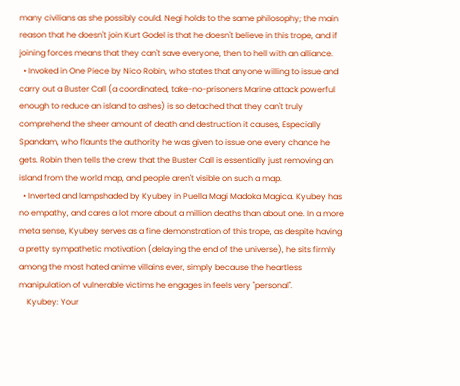many civilians as she possibly could. Negi holds to the same philosophy; the main reason that he doesn't join Kurt Godel is that he doesn't believe in this trope, and if joining forces means that they can't save everyone, then to hell with an alliance.
  • Invoked in One Piece by Nico Robin, who states that anyone willing to issue and carry out a Buster Call (a coordinated, take-no-prisoners Marine attack powerful enough to reduce an island to ashes) is so detached that they can't truly comprehend the sheer amount of death and destruction it causes, Especially Spandam, who flaunts the authority he was given to issue one every chance he gets. Robin then tells the crew that the Buster Call is essentially just removing an island from the world map, and people aren't visible on such a map.
  • Inverted and lampshaded by Kyubey in Puella Magi Madoka Magica. Kyubey has no empathy, and cares a lot more about a million deaths than about one. In a more meta sense, Kyubey serves as a fine demonstration of this trope, as despite having a pretty sympathetic motivation (delaying the end of the universe), he sits firmly among the most hated anime villains ever, simply because the heartless manipulation of vulnerable victims he engages in feels very "personal".
    Kyubey: Your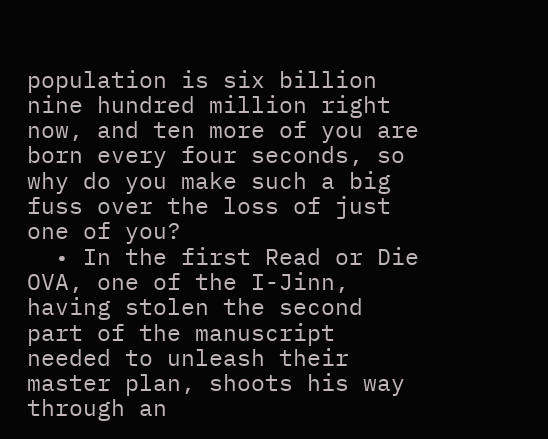population is six billion nine hundred million right now, and ten more of you are born every four seconds, so why do you make such a big fuss over the loss of just one of you?
  • In the first Read or Die OVA, one of the I-Jinn, having stolen the second part of the manuscript needed to unleash their master plan, shoots his way through an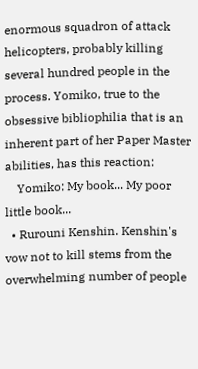enormous squadron of attack helicopters, probably killing several hundred people in the process. Yomiko, true to the obsessive bibliophilia that is an inherent part of her Paper Master abilities, has this reaction:
    Yomiko: My book... My poor little book...
  • Rurouni Kenshin. Kenshin's vow not to kill stems from the overwhelming number of people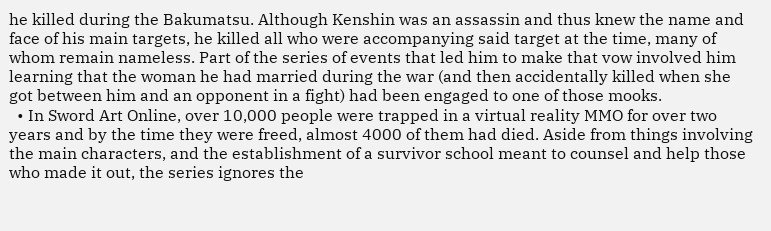he killed during the Bakumatsu. Although Kenshin was an assassin and thus knew the name and face of his main targets, he killed all who were accompanying said target at the time, many of whom remain nameless. Part of the series of events that led him to make that vow involved him learning that the woman he had married during the war (and then accidentally killed when she got between him and an opponent in a fight) had been engaged to one of those mooks.
  • In Sword Art Online, over 10,000 people were trapped in a virtual reality MMO for over two years and by the time they were freed, almost 4000 of them had died. Aside from things involving the main characters, and the establishment of a survivor school meant to counsel and help those who made it out, the series ignores the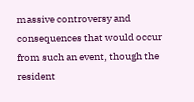massive controversy and consequences that would occur from such an event, though the resident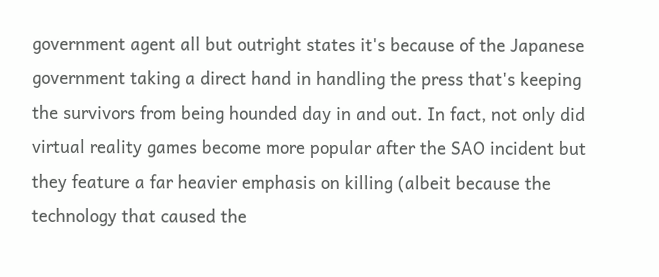government agent all but outright states it's because of the Japanese government taking a direct hand in handling the press that's keeping the survivors from being hounded day in and out. In fact, not only did virtual reality games become more popular after the SAO incident but they feature a far heavier emphasis on killing (albeit because the technology that caused the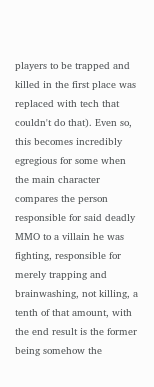players to be trapped and killed in the first place was replaced with tech that couldn't do that). Even so, this becomes incredibly egregious for some when the main character compares the person responsible for said deadly MMO to a villain he was fighting, responsible for merely trapping and brainwashing, not killing, a tenth of that amount, with the end result is the former being somehow the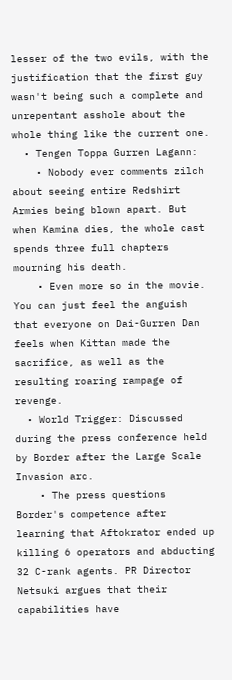lesser of the two evils, with the justification that the first guy wasn't being such a complete and unrepentant asshole about the whole thing like the current one.
  • Tengen Toppa Gurren Lagann:
    • Nobody ever comments zilch about seeing entire Redshirt Armies being blown apart. But when Kamina dies, the whole cast spends three full chapters mourning his death.
    • Even more so in the movie. You can just feel the anguish that everyone on Dai-Gurren Dan feels when Kittan made the sacrifice, as well as the resulting roaring rampage of revenge.
  • World Trigger: Discussed during the press conference held by Border after the Large Scale Invasion arc.
    • The press questions Border's competence after learning that Aftokrator ended up killing 6 operators and abducting 32 C-rank agents. PR Director Netsuki argues that their capabilities have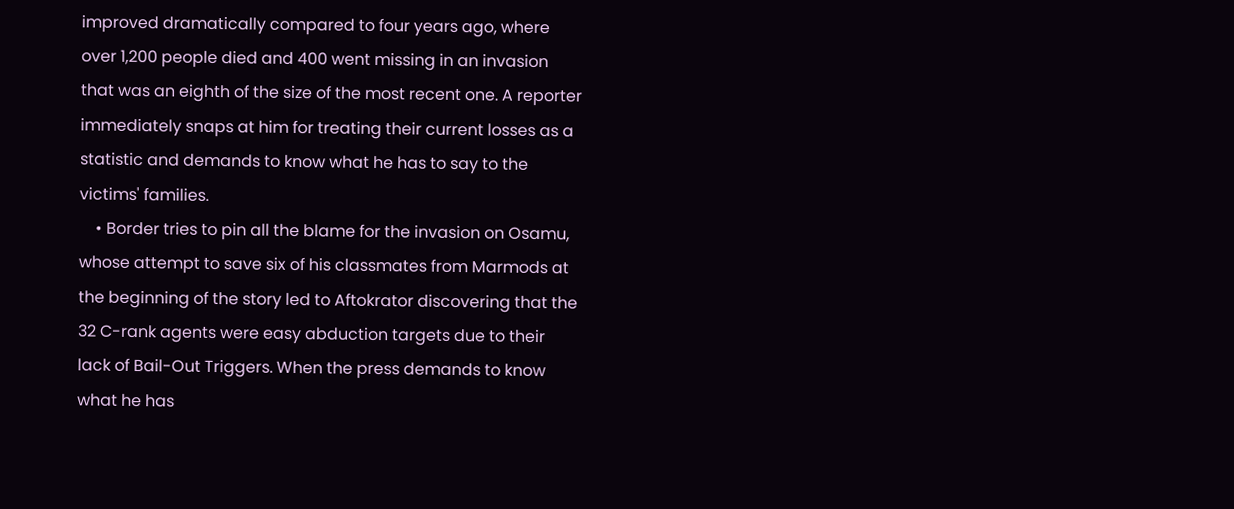improved dramatically compared to four years ago, where over 1,200 people died and 400 went missing in an invasion that was an eighth of the size of the most recent one. A reporter immediately snaps at him for treating their current losses as a statistic and demands to know what he has to say to the victims' families.
    • Border tries to pin all the blame for the invasion on Osamu, whose attempt to save six of his classmates from Marmods at the beginning of the story led to Aftokrator discovering that the 32 C-rank agents were easy abduction targets due to their lack of Bail-Out Triggers. When the press demands to know what he has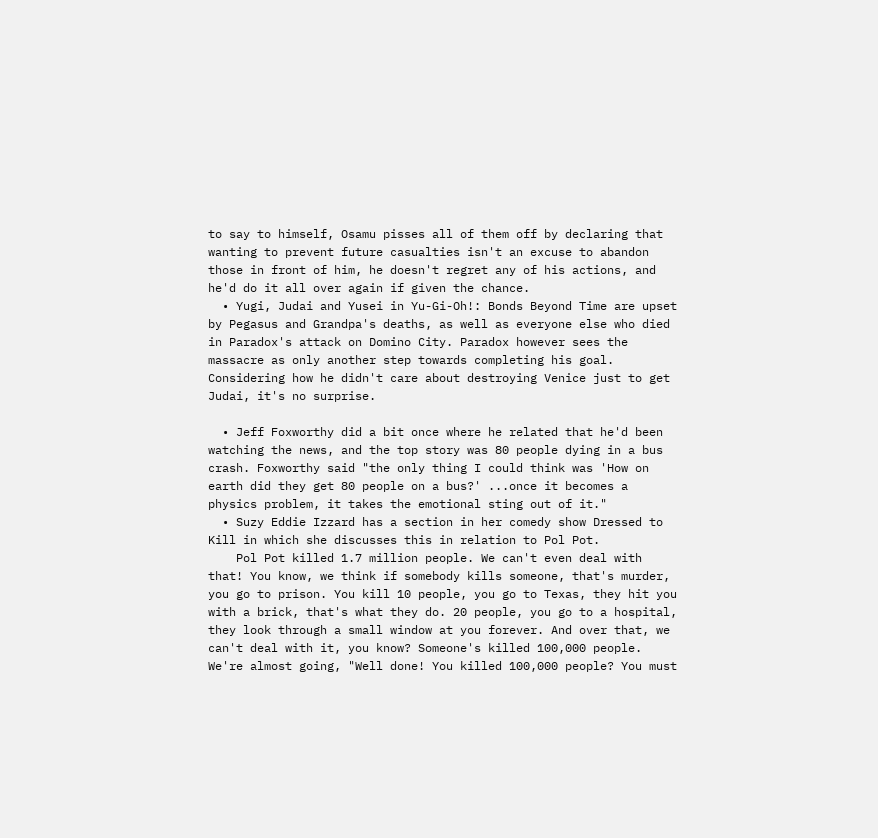to say to himself, Osamu pisses all of them off by declaring that wanting to prevent future casualties isn't an excuse to abandon those in front of him, he doesn't regret any of his actions, and he'd do it all over again if given the chance.
  • Yugi, Judai and Yusei in Yu-Gi-Oh!: Bonds Beyond Time are upset by Pegasus and Grandpa's deaths, as well as everyone else who died in Paradox's attack on Domino City. Paradox however sees the massacre as only another step towards completing his goal. Considering how he didn't care about destroying Venice just to get Judai, it's no surprise.

  • Jeff Foxworthy did a bit once where he related that he'd been watching the news, and the top story was 80 people dying in a bus crash. Foxworthy said "the only thing I could think was 'How on earth did they get 80 people on a bus?' ...once it becomes a physics problem, it takes the emotional sting out of it."
  • Suzy Eddie Izzard has a section in her comedy show Dressed to Kill in which she discusses this in relation to Pol Pot.
    Pol Pot killed 1.7 million people. We can't even deal with that! You know, we think if somebody kills someone, that's murder, you go to prison. You kill 10 people, you go to Texas, they hit you with a brick, that's what they do. 20 people, you go to a hospital, they look through a small window at you forever. And over that, we can't deal with it, you know? Someone's killed 100,000 people. We're almost going, "Well done! You killed 100,000 people? You must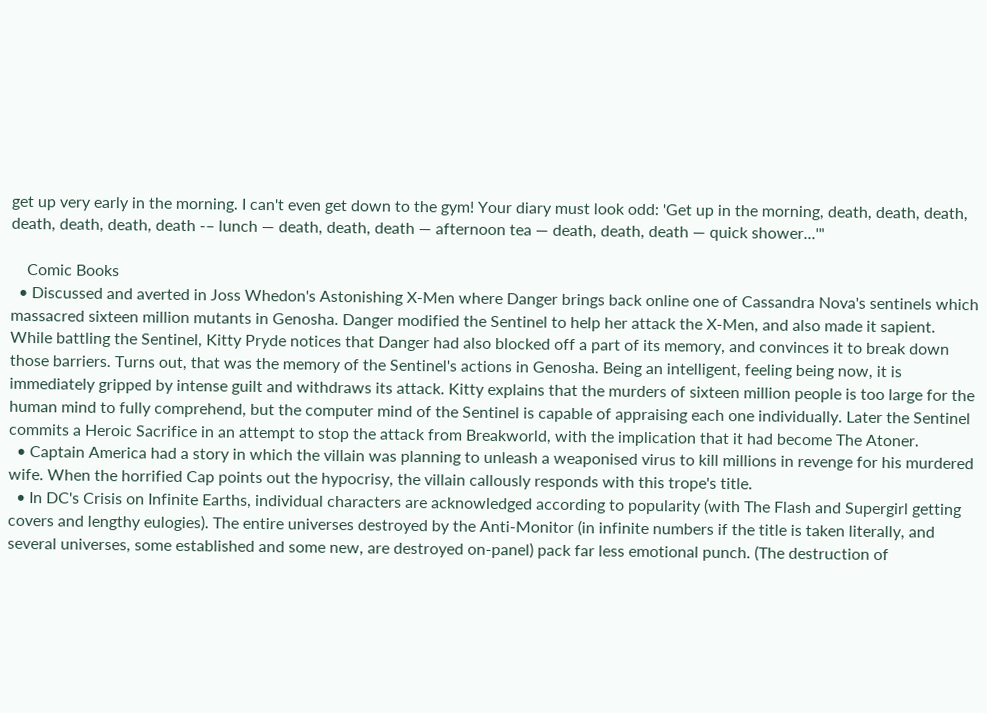get up very early in the morning. I can't even get down to the gym! Your diary must look odd: 'Get up in the morning, death, death, death, death, death, death, death -– lunch — death, death, death — afternoon tea — death, death, death — quick shower...'"

    Comic Books
  • Discussed and averted in Joss Whedon's Astonishing X-Men where Danger brings back online one of Cassandra Nova's sentinels which massacred sixteen million mutants in Genosha. Danger modified the Sentinel to help her attack the X-Men, and also made it sapient. While battling the Sentinel, Kitty Pryde notices that Danger had also blocked off a part of its memory, and convinces it to break down those barriers. Turns out, that was the memory of the Sentinel's actions in Genosha. Being an intelligent, feeling being now, it is immediately gripped by intense guilt and withdraws its attack. Kitty explains that the murders of sixteen million people is too large for the human mind to fully comprehend, but the computer mind of the Sentinel is capable of appraising each one individually. Later the Sentinel commits a Heroic Sacrifice in an attempt to stop the attack from Breakworld, with the implication that it had become The Atoner.
  • Captain America had a story in which the villain was planning to unleash a weaponised virus to kill millions in revenge for his murdered wife. When the horrified Cap points out the hypocrisy, the villain callously responds with this trope's title.
  • In DC's Crisis on Infinite Earths, individual characters are acknowledged according to popularity (with The Flash and Supergirl getting covers and lengthy eulogies). The entire universes destroyed by the Anti-Monitor (in infinite numbers if the title is taken literally, and several universes, some established and some new, are destroyed on-panel) pack far less emotional punch. (The destruction of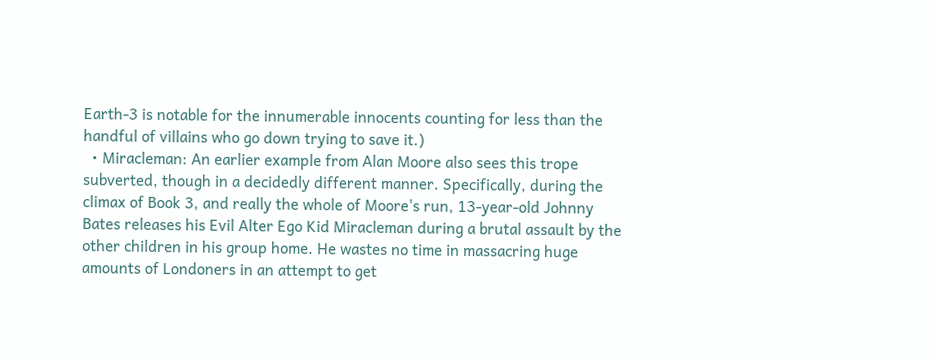Earth-3 is notable for the innumerable innocents counting for less than the handful of villains who go down trying to save it.)
  • Miracleman: An earlier example from Alan Moore also sees this trope subverted, though in a decidedly different manner. Specifically, during the climax of Book 3, and really the whole of Moore's run, 13-year-old Johnny Bates releases his Evil Alter Ego Kid Miracleman during a brutal assault by the other children in his group home. He wastes no time in massacring huge amounts of Londoners in an attempt to get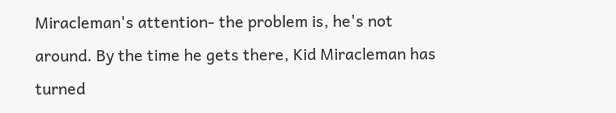Miracleman's attention- the problem is, he's not around. By the time he gets there, Kid Miracleman has turned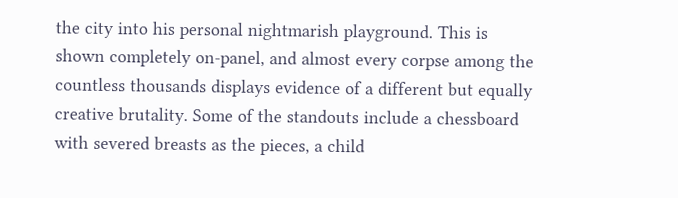the city into his personal nightmarish playground. This is shown completely on-panel, and almost every corpse among the countless thousands displays evidence of a different but equally creative brutality. Some of the standouts include a chessboard with severed breasts as the pieces, a child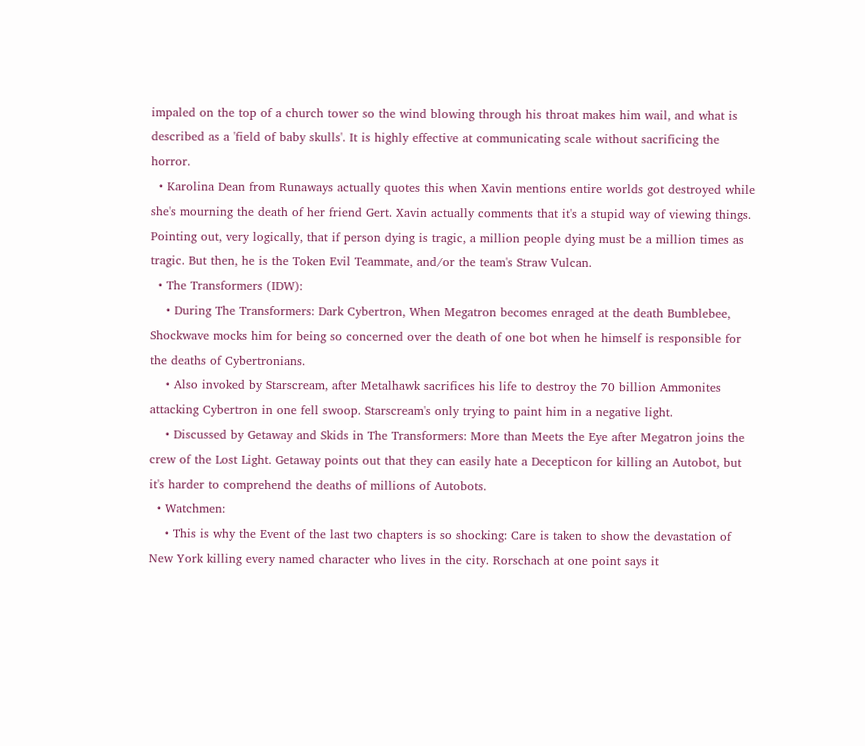impaled on the top of a church tower so the wind blowing through his throat makes him wail, and what is described as a 'field of baby skulls'. It is highly effective at communicating scale without sacrificing the horror.
  • Karolina Dean from Runaways actually quotes this when Xavin mentions entire worlds got destroyed while she's mourning the death of her friend Gert. Xavin actually comments that it's a stupid way of viewing things. Pointing out, very logically, that if person dying is tragic, a million people dying must be a million times as tragic. But then, he is the Token Evil Teammate, and/or the team's Straw Vulcan.
  • The Transformers (IDW):
    • During The Transformers: Dark Cybertron, When Megatron becomes enraged at the death Bumblebee, Shockwave mocks him for being so concerned over the death of one bot when he himself is responsible for the deaths of Cybertronians.
    • Also invoked by Starscream, after Metalhawk sacrifices his life to destroy the 70 billion Ammonites attacking Cybertron in one fell swoop. Starscream's only trying to paint him in a negative light.
    • Discussed by Getaway and Skids in The Transformers: More than Meets the Eye after Megatron joins the crew of the Lost Light. Getaway points out that they can easily hate a Decepticon for killing an Autobot, but it's harder to comprehend the deaths of millions of Autobots.
  • Watchmen:
    • This is why the Event of the last two chapters is so shocking: Care is taken to show the devastation of New York killing every named character who lives in the city. Rorschach at one point says it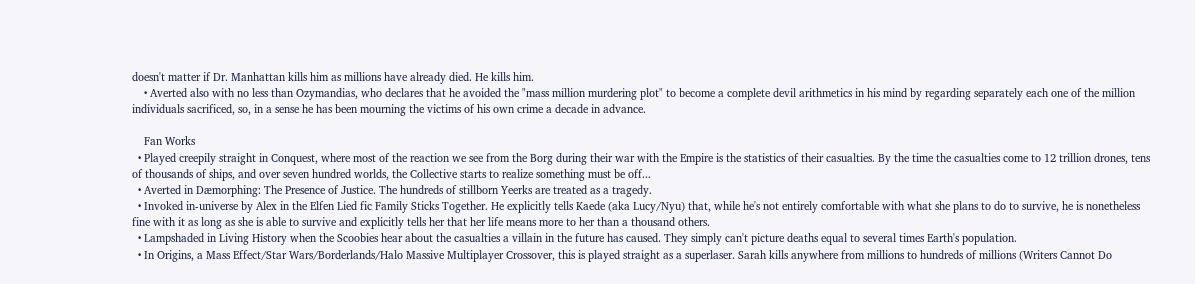doesn't matter if Dr. Manhattan kills him as millions have already died. He kills him.
    • Averted also with no less than Ozymandias, who declares that he avoided the "mass million murdering plot" to become a complete devil arithmetics in his mind by regarding separately each one of the million individuals sacrificed, so, in a sense he has been mourning the victims of his own crime a decade in advance.

    Fan Works
  • Played creepily straight in Conquest, where most of the reaction we see from the Borg during their war with the Empire is the statistics of their casualties. By the time the casualties come to 12 trillion drones, tens of thousands of ships, and over seven hundred worlds, the Collective starts to realize something must be off...
  • Averted in Dæmorphing: The Presence of Justice. The hundreds of stillborn Yeerks are treated as a tragedy.
  • Invoked in-universe by Alex in the Elfen Lied fic Family Sticks Together. He explicitly tells Kaede (aka Lucy/Nyu) that, while he's not entirely comfortable with what she plans to do to survive, he is nonetheless fine with it as long as she is able to survive and explicitly tells her that her life means more to her than a thousand others.
  • Lampshaded in Living History when the Scoobies hear about the casualties a villain in the future has caused. They simply can't picture deaths equal to several times Earth's population.
  • In Origins, a Mass Effect/Star Wars/Borderlands/Halo Massive Multiplayer Crossover, this is played straight as a superlaser. Sarah kills anywhere from millions to hundreds of millions (Writers Cannot Do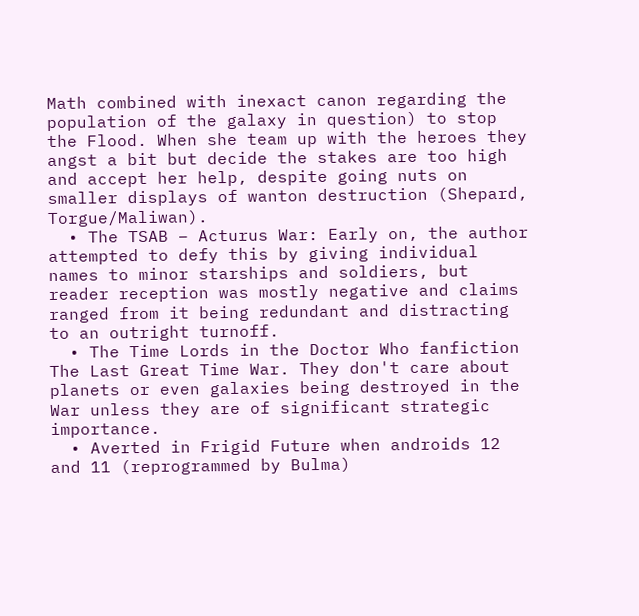Math combined with inexact canon regarding the population of the galaxy in question) to stop the Flood. When she team up with the heroes they angst a bit but decide the stakes are too high and accept her help, despite going nuts on smaller displays of wanton destruction (Shepard, Torgue/Maliwan).
  • The TSAB – Acturus War: Early on, the author attempted to defy this by giving individual names to minor starships and soldiers, but reader reception was mostly negative and claims ranged from it being redundant and distracting to an outright turnoff.
  • The Time Lords in the Doctor Who fanfiction The Last Great Time War. They don't care about planets or even galaxies being destroyed in the War unless they are of significant strategic importance.
  • Averted in Frigid Future when androids 12 and 11 (reprogrammed by Bulma)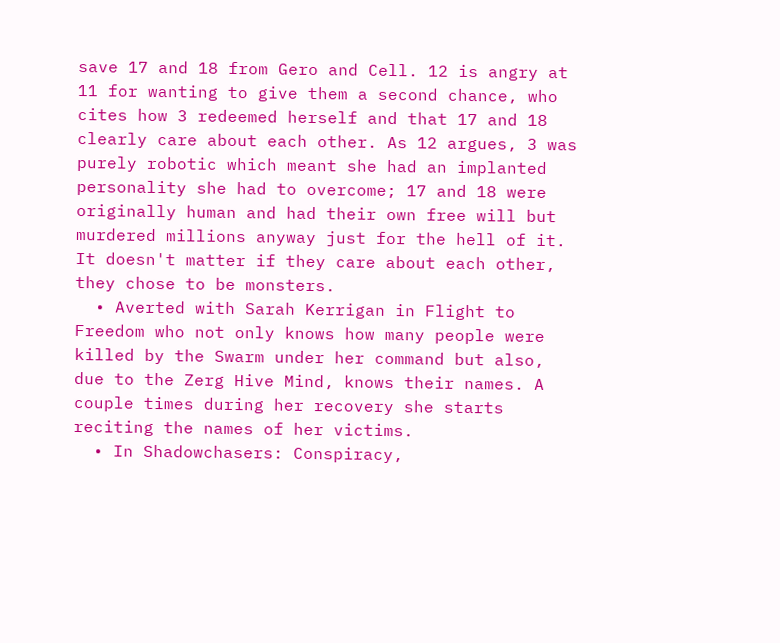save 17 and 18 from Gero and Cell. 12 is angry at 11 for wanting to give them a second chance, who cites how 3 redeemed herself and that 17 and 18 clearly care about each other. As 12 argues, 3 was purely robotic which meant she had an implanted personality she had to overcome; 17 and 18 were originally human and had their own free will but murdered millions anyway just for the hell of it. It doesn't matter if they care about each other, they chose to be monsters.
  • Averted with Sarah Kerrigan in Flight to Freedom who not only knows how many people were killed by the Swarm under her command but also, due to the Zerg Hive Mind, knows their names. A couple times during her recovery she starts reciting the names of her victims.
  • In Shadowchasers: Conspiracy,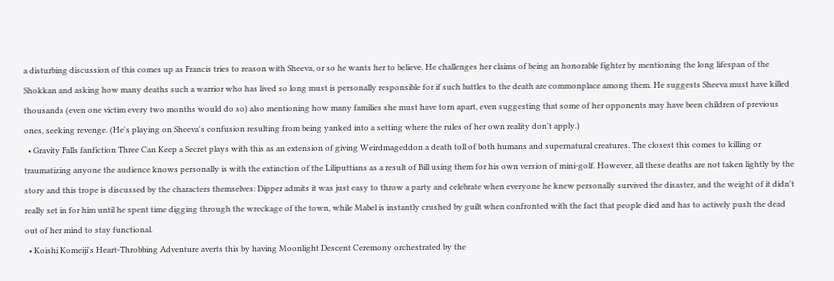a disturbing discussion of this comes up as Francis tries to reason with Sheeva, or so he wants her to believe. He challenges her claims of being an honorable fighter by mentioning the long lifespan of the Shokkan and asking how many deaths such a warrior who has lived so long must is personally responsible for if such battles to the death are commonplace among them. He suggests Sheeva must have killed thousands (even one victim every two months would do so) also mentioning how many families she must have torn apart, even suggesting that some of her opponents may have been children of previous ones, seeking revenge. (He's playing on Sheeva's confusion resulting from being yanked into a setting where the rules of her own reality don't apply.)
  • Gravity Falls fanfiction Three Can Keep a Secret plays with this as an extension of giving Weirdmageddon a death toll of both humans and supernatural creatures. The closest this comes to killing or traumatizing anyone the audience knows personally is with the extinction of the Liliputtians as a result of Bill using them for his own version of mini-golf. However, all these deaths are not taken lightly by the story and this trope is discussed by the characters themselves: Dipper admits it was just easy to throw a party and celebrate when everyone he knew personally survived the disaster, and the weight of it didn't really set in for him until he spent time digging through the wreckage of the town, while Mabel is instantly crushed by guilt when confronted with the fact that people died and has to actively push the dead out of her mind to stay functional.
  • Koishi Komeiji's Heart-Throbbing Adventure averts this by having Moonlight Descent Ceremony orchestrated by the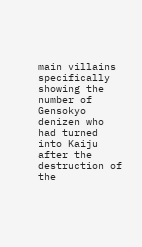main villains specifically showing the number of Gensokyo denizen who had turned into Kaiju after the destruction of the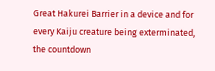Great Hakurei Barrier in a device and for every Kaiju creature being exterminated, the countdown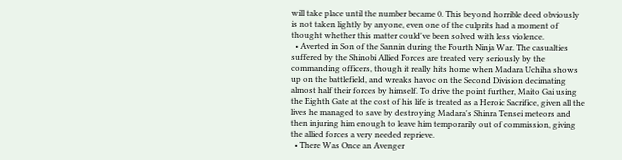will take place until the number became 0. This beyond horrible deed obviously is not taken lightly by anyone, even one of the culprits had a moment of thought whether this matter could've been solved with less violence.
  • Averted in Son of the Sannin during the Fourth Ninja War. The casualties suffered by the Shinobi Allied Forces are treated very seriously by the commanding officers, though it really hits home when Madara Uchiha shows up on the battlefield, and wreaks havoc on the Second Division decimating almost half their forces by himself. To drive the point further, Maito Gai using the Eighth Gate at the cost of his life is treated as a Heroic Sacrifice, given all the lives he managed to save by destroying Madara's Shinra Tensei meteors and then injuring him enough to leave him temporarily out of commission, giving the allied forces a very needed reprieve.
  • There Was Once an Avenger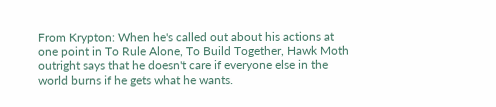From Krypton: When he's called out about his actions at one point in To Rule Alone, To Build Together, Hawk Moth outright says that he doesn't care if everyone else in the world burns if he gets what he wants.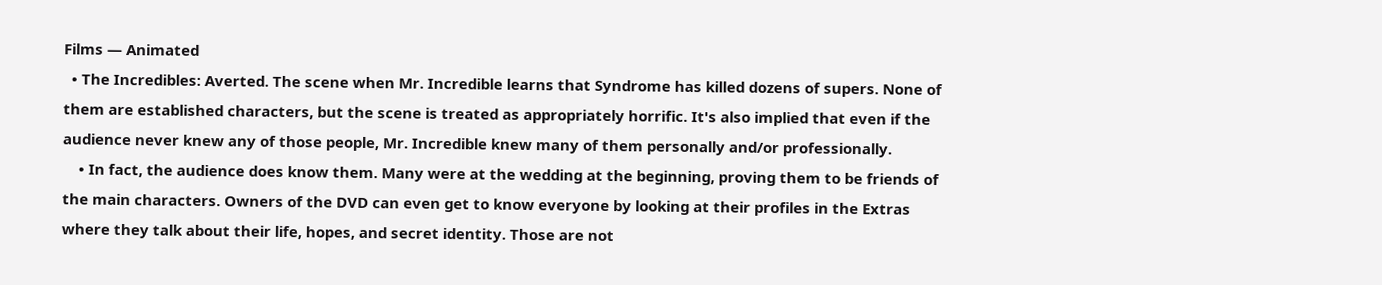Films — Animated
  • The Incredibles: Averted. The scene when Mr. Incredible learns that Syndrome has killed dozens of supers. None of them are established characters, but the scene is treated as appropriately horrific. It's also implied that even if the audience never knew any of those people, Mr. Incredible knew many of them personally and/or professionally.
    • In fact, the audience does know them. Many were at the wedding at the beginning, proving them to be friends of the main characters. Owners of the DVD can even get to know everyone by looking at their profiles in the Extras where they talk about their life, hopes, and secret identity. Those are not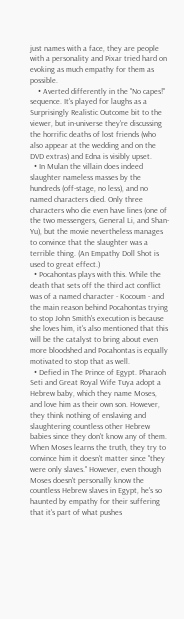just names with a face, they are people with a personality and Pixar tried hard on evoking as much empathy for them as possible.
    • Averted differently in the "No capes!" sequence. It's played for laughs as a Surprisingly Realistic Outcome bit to the viewer, but in-universe they're discussing the horrific deaths of lost friends (who also appear at the wedding and on the DVD extras) and Edna is visibly upset.
  • In Mulan the villain does indeed slaughter nameless masses by the hundreds (off-stage, no less), and no named characters died. Only three characters who die even have lines (one of the two messengers, General Li, and Shan-Yu), but the movie nevertheless manages to convince that the slaughter was a terrible thing. (An Empathy Doll Shot is used to great effect.)
  • Pocahontas plays with this. While the death that sets off the third act conflict was of a named character - Kocoum - and the main reason behind Pocahontas trying to stop John Smith's execution is because she loves him, it's also mentioned that this will be the catalyst to bring about even more bloodshed and Pocahontas is equally motivated to stop that as well.
  • Defied in The Prince of Egypt. Pharaoh Seti and Great Royal Wife Tuya adopt a Hebrew baby, which they name Moses, and love him as their own son. However, they think nothing of enslaving and slaughtering countless other Hebrew babies since they don't know any of them. When Moses learns the truth, they try to convince him it doesn't matter since "they were only slaves." However, even though Moses doesn't personally know the countless Hebrew slaves in Egypt, he's so haunted by empathy for their suffering that it's part of what pushes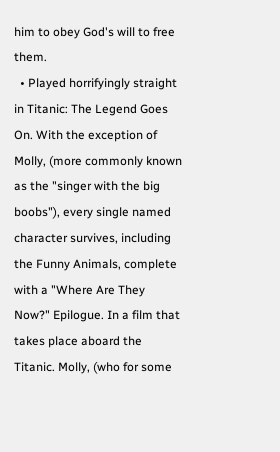him to obey God's will to free them.
  • Played horrifyingly straight in Titanic: The Legend Goes On. With the exception of Molly, (more commonly known as the "singer with the big boobs"), every single named character survives, including the Funny Animals, complete with a "Where Are They Now?" Epilogue. In a film that takes place aboard the Titanic. Molly, (who for some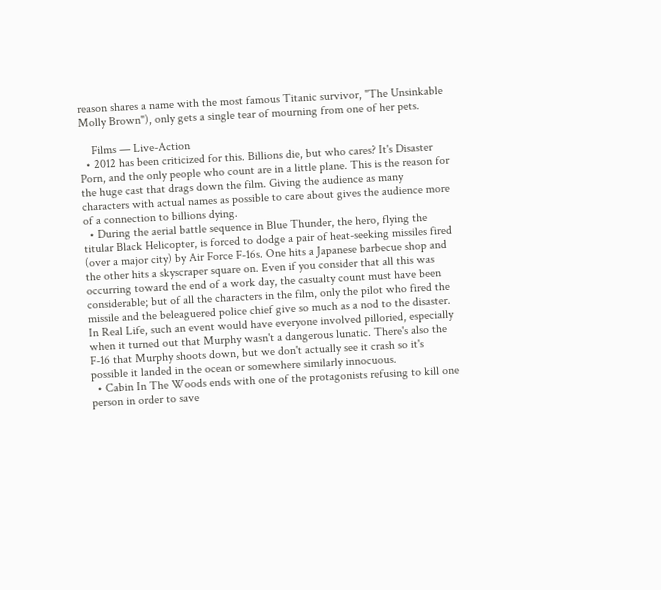reason shares a name with the most famous Titanic survivor, "The Unsinkable Molly Brown"), only gets a single tear of mourning from one of her pets.

    Films — Live-Action
  • 2012 has been criticized for this. Billions die, but who cares? It's Disaster Porn, and the only people who count are in a little plane. This is the reason for the huge cast that drags down the film. Giving the audience as many characters with actual names as possible to care about gives the audience more of a connection to billions dying.
  • During the aerial battle sequence in Blue Thunder, the hero, flying the titular Black Helicopter, is forced to dodge a pair of heat-seeking missiles fired (over a major city) by Air Force F-16s. One hits a Japanese barbecue shop and the other hits a skyscraper square on. Even if you consider that all this was occurring toward the end of a work day, the casualty count must have been considerable; but of all the characters in the film, only the pilot who fired the missile and the beleaguered police chief give so much as a nod to the disaster. In Real Life, such an event would have everyone involved pilloried, especially when it turned out that Murphy wasn't a dangerous lunatic. There's also the F-16 that Murphy shoots down, but we don't actually see it crash so it's possible it landed in the ocean or somewhere similarly innocuous.
  • Cabin In The Woods ends with one of the protagonists refusing to kill one person in order to save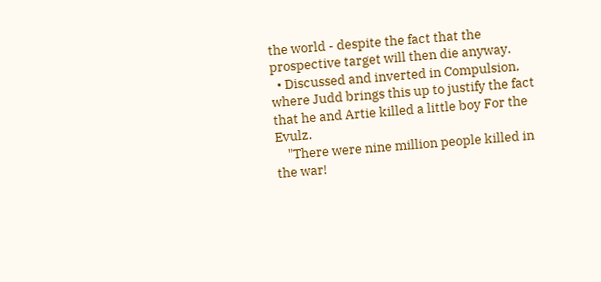the world - despite the fact that the prospective target will then die anyway.
  • Discussed and inverted in Compulsion, where Judd brings this up to justify the fact that he and Artie killed a little boy For the Evulz.
    "There were nine million people killed in the war!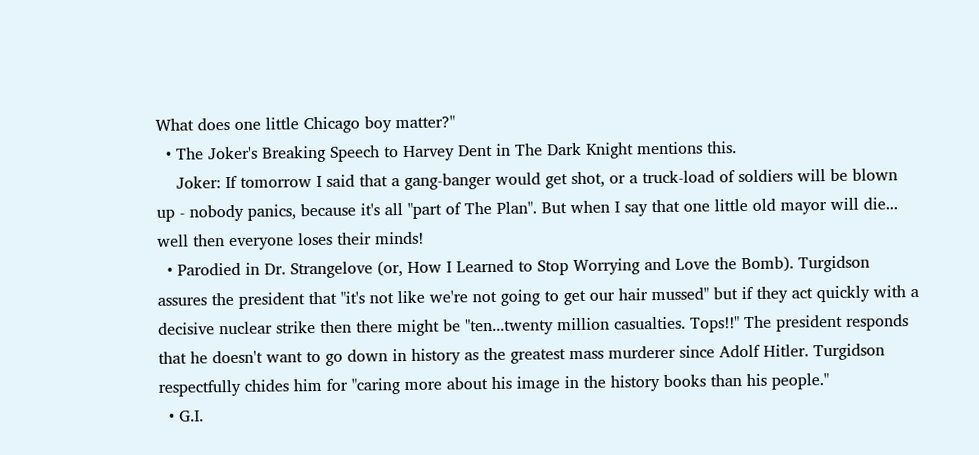What does one little Chicago boy matter?"
  • The Joker's Breaking Speech to Harvey Dent in The Dark Knight mentions this.
    Joker: If tomorrow I said that a gang-banger would get shot, or a truck-load of soldiers will be blown up - nobody panics, because it's all "part of The Plan". But when I say that one little old mayor will die... well then everyone loses their minds!
  • Parodied in Dr. Strangelove (or, How I Learned to Stop Worrying and Love the Bomb). Turgidson assures the president that "it's not like we're not going to get our hair mussed" but if they act quickly with a decisive nuclear strike then there might be "ten...twenty million casualties. Tops!!" The president responds that he doesn't want to go down in history as the greatest mass murderer since Adolf Hitler. Turgidson respectfully chides him for "caring more about his image in the history books than his people."
  • G.I.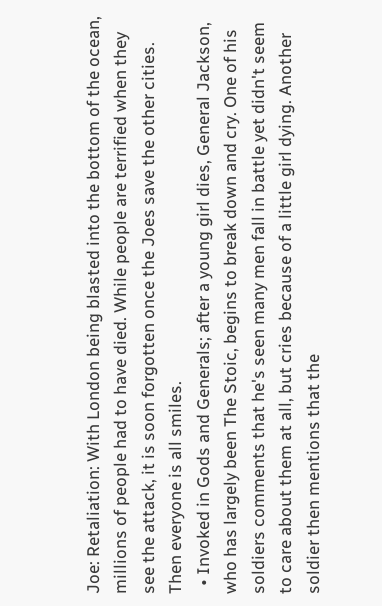Joe: Retaliation: With London being blasted into the bottom of the ocean, millions of people had to have died. While people are terrified when they see the attack, it is soon forgotten once the Joes save the other cities. Then everyone is all smiles.
  • Invoked in Gods and Generals; after a young girl dies, General Jackson, who has largely been The Stoic, begins to break down and cry. One of his soldiers comments that he's seen many men fall in battle yet didn't seem to care about them at all, but cries because of a little girl dying. Another soldier then mentions that the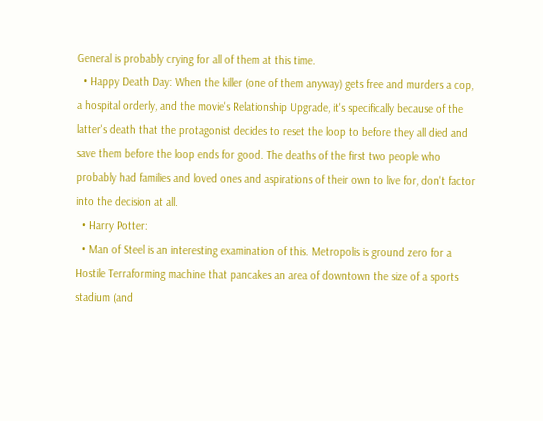General is probably crying for all of them at this time.
  • Happy Death Day: When the killer (one of them anyway) gets free and murders a cop, a hospital orderly, and the movie's Relationship Upgrade, it's specifically because of the latter's death that the protagonist decides to reset the loop to before they all died and save them before the loop ends for good. The deaths of the first two people who probably had families and loved ones and aspirations of their own to live for, don't factor into the decision at all.
  • Harry Potter:
  • Man of Steel is an interesting examination of this. Metropolis is ground zero for a Hostile Terraforming machine that pancakes an area of downtown the size of a sports stadium (and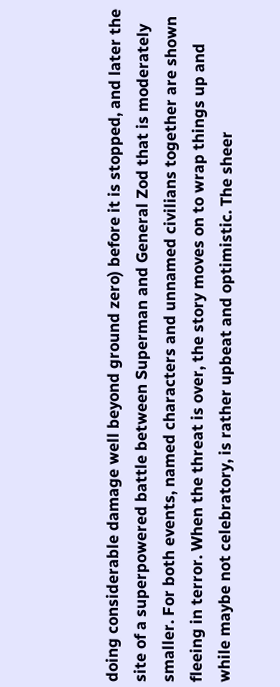doing considerable damage well beyond ground zero) before it is stopped, and later the site of a superpowered battle between Superman and General Zod that is moderately smaller. For both events, named characters and unnamed civilians together are shown fleeing in terror. When the threat is over, the story moves on to wrap things up and while maybe not celebratory, is rather upbeat and optimistic. The sheer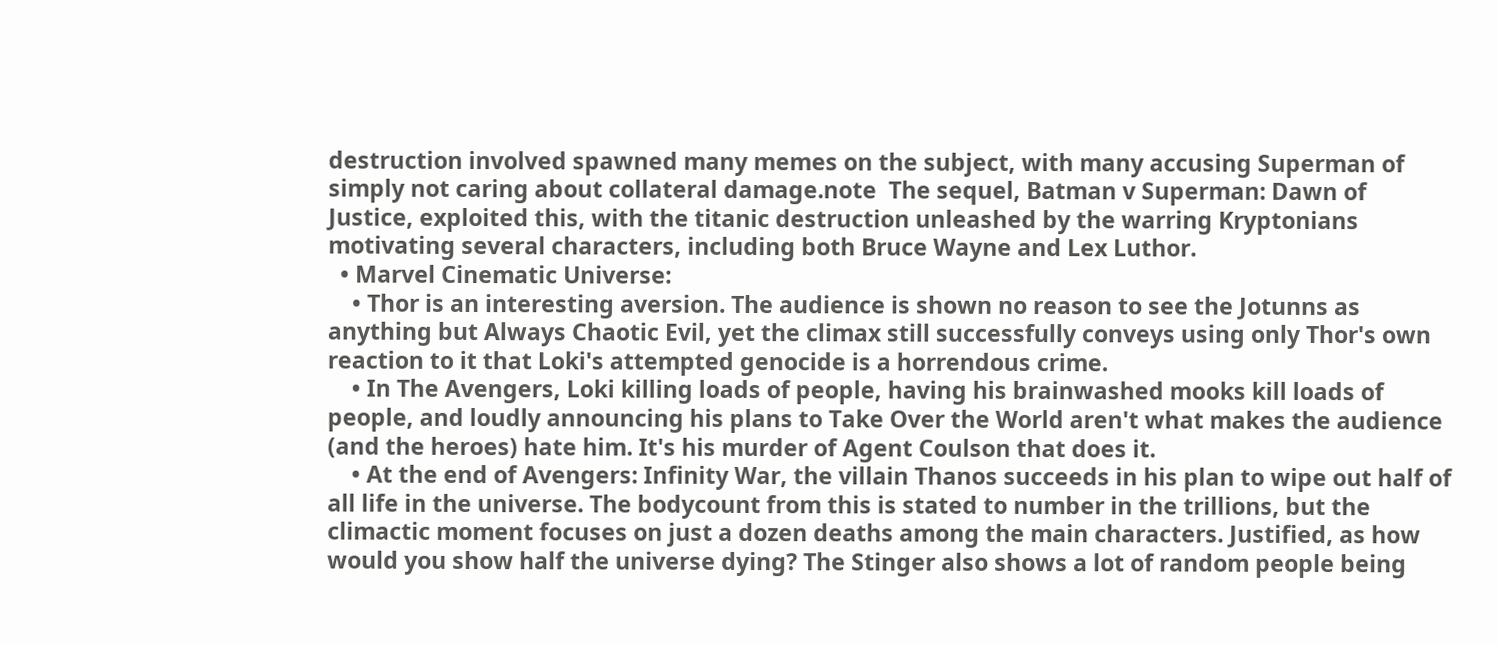destruction involved spawned many memes on the subject, with many accusing Superman of simply not caring about collateral damage.note  The sequel, Batman v Superman: Dawn of Justice, exploited this, with the titanic destruction unleashed by the warring Kryptonians motivating several characters, including both Bruce Wayne and Lex Luthor.
  • Marvel Cinematic Universe:
    • Thor is an interesting aversion. The audience is shown no reason to see the Jotunns as anything but Always Chaotic Evil, yet the climax still successfully conveys using only Thor's own reaction to it that Loki's attempted genocide is a horrendous crime.
    • In The Avengers, Loki killing loads of people, having his brainwashed mooks kill loads of people, and loudly announcing his plans to Take Over the World aren't what makes the audience (and the heroes) hate him. It's his murder of Agent Coulson that does it.
    • At the end of Avengers: Infinity War, the villain Thanos succeeds in his plan to wipe out half of all life in the universe. The bodycount from this is stated to number in the trillions, but the climactic moment focuses on just a dozen deaths among the main characters. Justified, as how would you show half the universe dying? The Stinger also shows a lot of random people being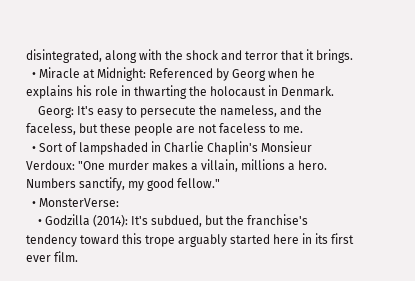disintegrated, along with the shock and terror that it brings.
  • Miracle at Midnight: Referenced by Georg when he explains his role in thwarting the holocaust in Denmark.
    Georg: It's easy to persecute the nameless, and the faceless, but these people are not faceless to me.
  • Sort of lampshaded in Charlie Chaplin's Monsieur Verdoux: "One murder makes a villain, millions a hero. Numbers sanctify, my good fellow."
  • MonsterVerse:
    • Godzilla (2014): It's subdued, but the franchise's tendency toward this trope arguably started here in its first ever film.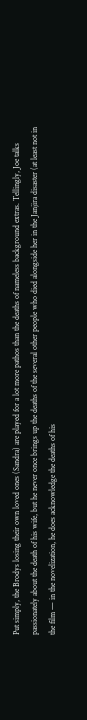Put simply, the Brodys losing their own loved ones (Sandra) are played for a lot more pathos than the deaths of nameless background extras. Tellingly, Joe talks passionately about the death of his wife, but he never once brings up the deaths of the several other people who died alongside her in the Janjira disaster (at least not in the film — in the novelization, he does acknowledge the deaths of his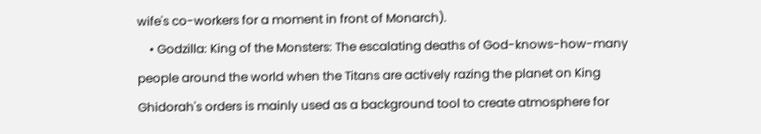wife's co-workers for a moment in front of Monarch).
    • Godzilla: King of the Monsters: The escalating deaths of God-knows-how-many people around the world when the Titans are actively razing the planet on King Ghidorah's orders is mainly used as a background tool to create atmosphere for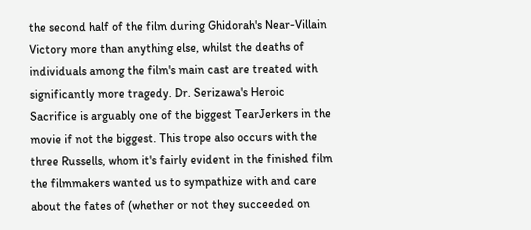the second half of the film during Ghidorah's Near-Villain Victory more than anything else, whilst the deaths of individuals among the film's main cast are treated with significantly more tragedy. Dr. Serizawa's Heroic Sacrifice is arguably one of the biggest TearJerkers in the movie if not the biggest. This trope also occurs with the three Russells, whom it's fairly evident in the finished film the filmmakers wanted us to sympathize with and care about the fates of (whether or not they succeeded on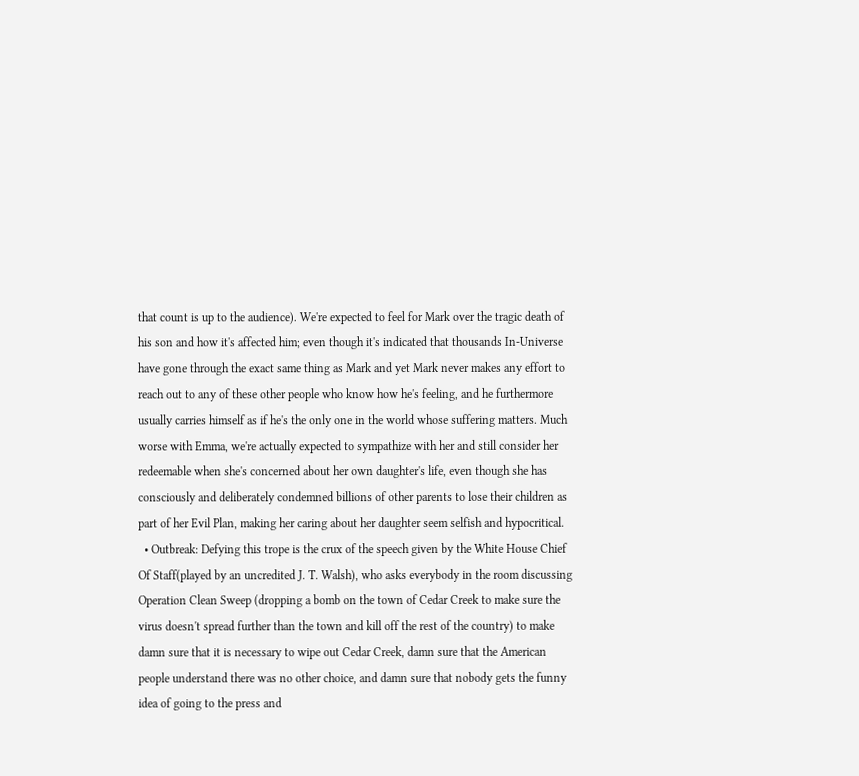that count is up to the audience). We're expected to feel for Mark over the tragic death of his son and how it's affected him; even though it's indicated that thousands In-Universe have gone through the exact same thing as Mark and yet Mark never makes any effort to reach out to any of these other people who know how he's feeling, and he furthermore usually carries himself as if he's the only one in the world whose suffering matters. Much worse with Emma, we're actually expected to sympathize with her and still consider her redeemable when she's concerned about her own daughter's life, even though she has consciously and deliberately condemned billions of other parents to lose their children as part of her Evil Plan, making her caring about her daughter seem selfish and hypocritical.
  • Outbreak: Defying this trope is the crux of the speech given by the White House Chief Of Staff(played by an uncredited J. T. Walsh), who asks everybody in the room discussing Operation Clean Sweep (dropping a bomb on the town of Cedar Creek to make sure the virus doesn't spread further than the town and kill off the rest of the country) to make damn sure that it is necessary to wipe out Cedar Creek, damn sure that the American people understand there was no other choice, and damn sure that nobody gets the funny idea of going to the press and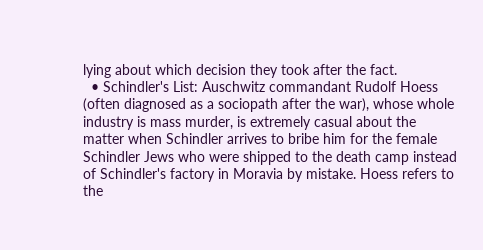lying about which decision they took after the fact.
  • Schindler's List: Auschwitz commandant Rudolf Hoess (often diagnosed as a sociopath after the war), whose whole industry is mass murder, is extremely casual about the matter when Schindler arrives to bribe him for the female Schindler Jews who were shipped to the death camp instead of Schindler's factory in Moravia by mistake. Hoess refers to the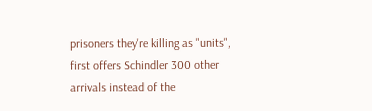prisoners they're killing as "units", first offers Schindler 300 other arrivals instead of the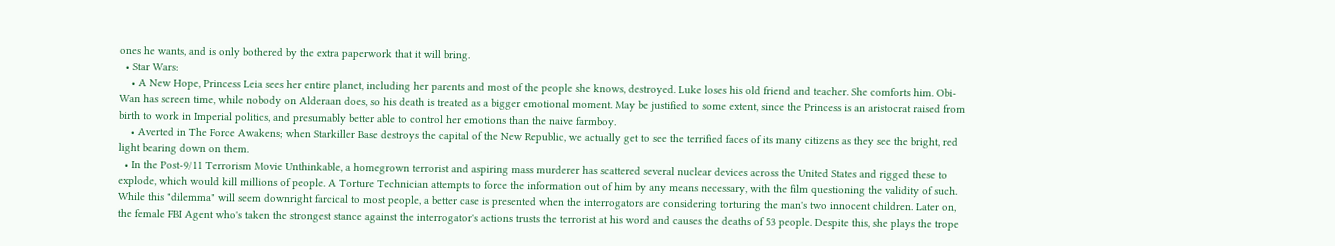ones he wants, and is only bothered by the extra paperwork that it will bring.
  • Star Wars:
    • A New Hope, Princess Leia sees her entire planet, including her parents and most of the people she knows, destroyed. Luke loses his old friend and teacher. She comforts him. Obi-Wan has screen time, while nobody on Alderaan does, so his death is treated as a bigger emotional moment. May be justified to some extent, since the Princess is an aristocrat raised from birth to work in Imperial politics, and presumably better able to control her emotions than the naive farmboy.
    • Averted in The Force Awakens; when Starkiller Base destroys the capital of the New Republic, we actually get to see the terrified faces of its many citizens as they see the bright, red light bearing down on them.
  • In the Post-9/11 Terrorism Movie Unthinkable, a homegrown terrorist and aspiring mass murderer has scattered several nuclear devices across the United States and rigged these to explode, which would kill millions of people. A Torture Technician attempts to force the information out of him by any means necessary, with the film questioning the validity of such. While this "dilemma" will seem downright farcical to most people, a better case is presented when the interrogators are considering torturing the man's two innocent children. Later on, the female FBI Agent who's taken the strongest stance against the interrogator's actions trusts the terrorist at his word and causes the deaths of 53 people. Despite this, she plays the trope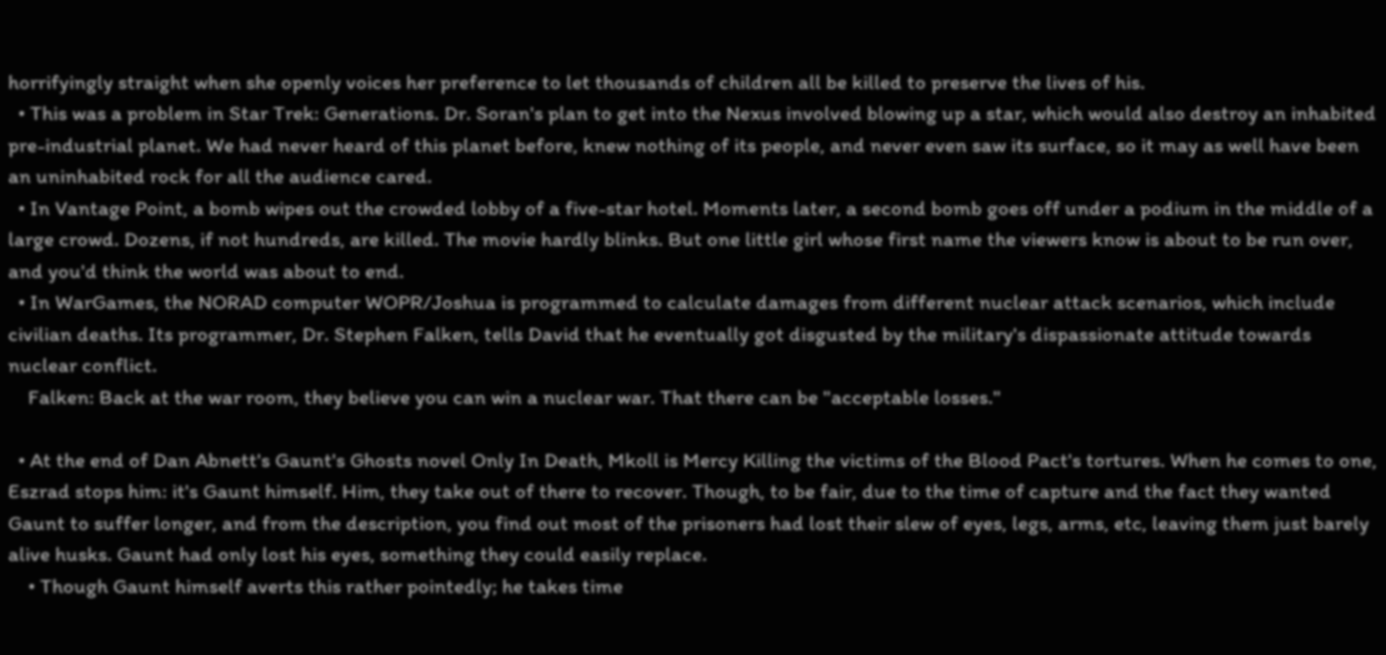horrifyingly straight when she openly voices her preference to let thousands of children all be killed to preserve the lives of his.
  • This was a problem in Star Trek: Generations. Dr. Soran's plan to get into the Nexus involved blowing up a star, which would also destroy an inhabited pre-industrial planet. We had never heard of this planet before, knew nothing of its people, and never even saw its surface, so it may as well have been an uninhabited rock for all the audience cared.
  • In Vantage Point, a bomb wipes out the crowded lobby of a five-star hotel. Moments later, a second bomb goes off under a podium in the middle of a large crowd. Dozens, if not hundreds, are killed. The movie hardly blinks. But one little girl whose first name the viewers know is about to be run over, and you'd think the world was about to end.
  • In WarGames, the NORAD computer WOPR/Joshua is programmed to calculate damages from different nuclear attack scenarios, which include civilian deaths. Its programmer, Dr. Stephen Falken, tells David that he eventually got disgusted by the military's dispassionate attitude towards nuclear conflict.
    Falken: Back at the war room, they believe you can win a nuclear war. That there can be "acceptable losses."

  • At the end of Dan Abnett's Gaunt's Ghosts novel Only In Death, Mkoll is Mercy Killing the victims of the Blood Pact's tortures. When he comes to one, Eszrad stops him: it's Gaunt himself. Him, they take out of there to recover. Though, to be fair, due to the time of capture and the fact they wanted Gaunt to suffer longer, and from the description, you find out most of the prisoners had lost their slew of eyes, legs, arms, etc, leaving them just barely alive husks. Gaunt had only lost his eyes, something they could easily replace.
    • Though Gaunt himself averts this rather pointedly; he takes time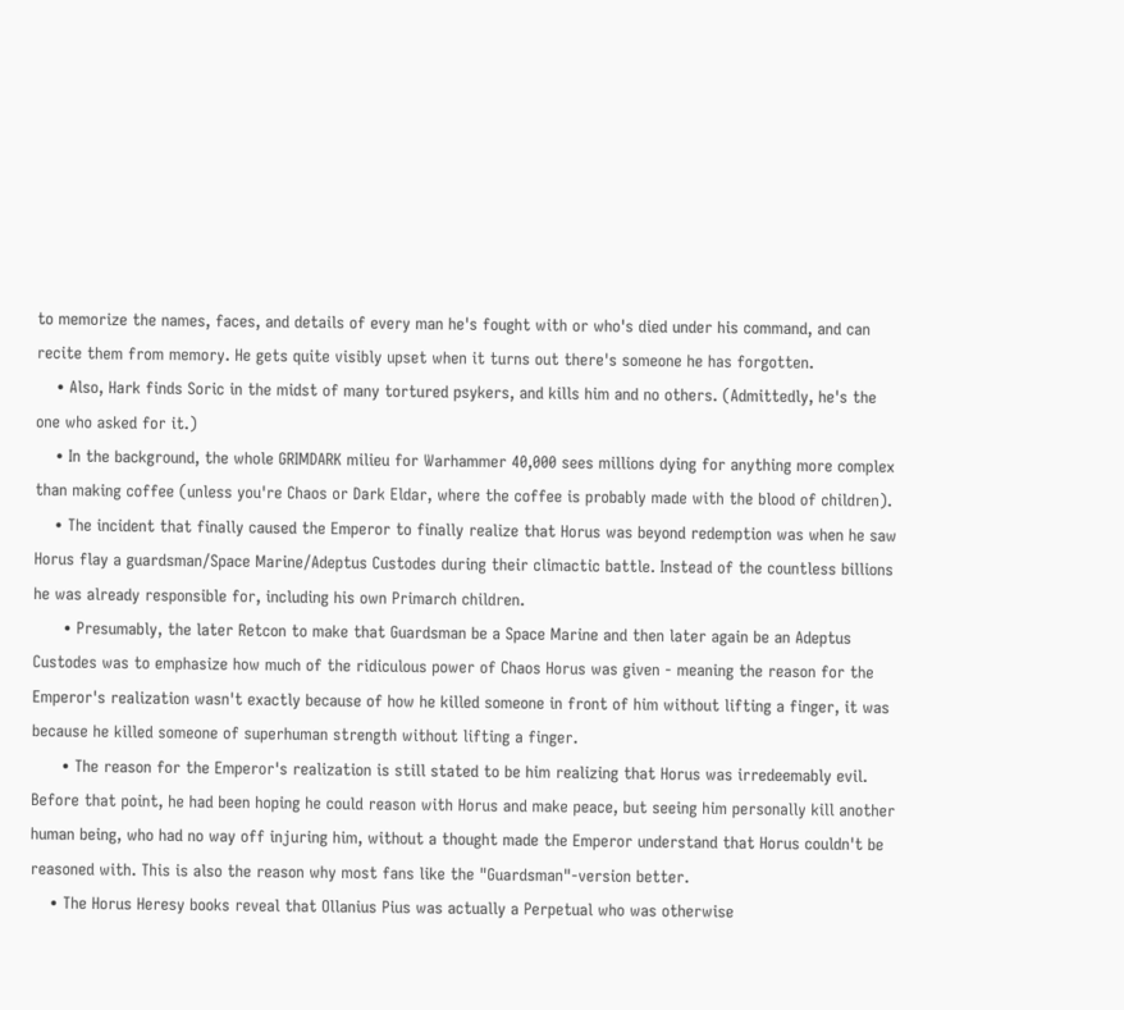to memorize the names, faces, and details of every man he's fought with or who's died under his command, and can recite them from memory. He gets quite visibly upset when it turns out there's someone he has forgotten.
    • Also, Hark finds Soric in the midst of many tortured psykers, and kills him and no others. (Admittedly, he's the one who asked for it.)
    • In the background, the whole GRIMDARK milieu for Warhammer 40,000 sees millions dying for anything more complex than making coffee (unless you're Chaos or Dark Eldar, where the coffee is probably made with the blood of children).
    • The incident that finally caused the Emperor to finally realize that Horus was beyond redemption was when he saw Horus flay a guardsman/Space Marine/Adeptus Custodes during their climactic battle. Instead of the countless billions he was already responsible for, including his own Primarch children.
      • Presumably, the later Retcon to make that Guardsman be a Space Marine and then later again be an Adeptus Custodes was to emphasize how much of the ridiculous power of Chaos Horus was given - meaning the reason for the Emperor's realization wasn't exactly because of how he killed someone in front of him without lifting a finger, it was because he killed someone of superhuman strength without lifting a finger.
      • The reason for the Emperor's realization is still stated to be him realizing that Horus was irredeemably evil. Before that point, he had been hoping he could reason with Horus and make peace, but seeing him personally kill another human being, who had no way off injuring him, without a thought made the Emperor understand that Horus couldn't be reasoned with. This is also the reason why most fans like the "Guardsman"-version better.
    • The Horus Heresy books reveal that Ollanius Pius was actually a Perpetual who was otherwise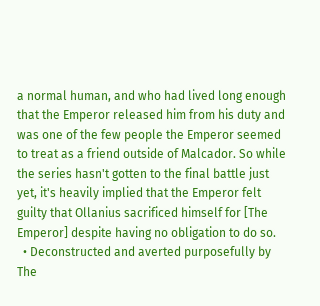a normal human, and who had lived long enough that the Emperor released him from his duty and was one of the few people the Emperor seemed to treat as a friend outside of Malcador. So while the series hasn't gotten to the final battle just yet, it's heavily implied that the Emperor felt guilty that Ollanius sacrificed himself for [The Emperor] despite having no obligation to do so.
  • Deconstructed and averted purposefully by The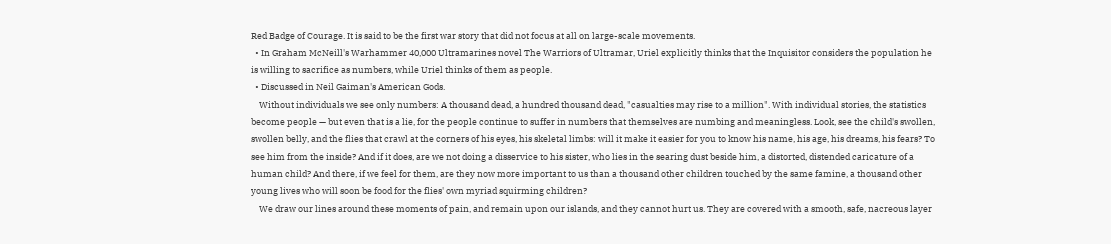Red Badge of Courage. It is said to be the first war story that did not focus at all on large-scale movements.
  • In Graham McNeill's Warhammer 40,000 Ultramarines novel The Warriors of Ultramar, Uriel explicitly thinks that the Inquisitor considers the population he is willing to sacrifice as numbers, while Uriel thinks of them as people.
  • Discussed in Neil Gaiman's American Gods.
    Without individuals we see only numbers: A thousand dead, a hundred thousand dead, "casualties may rise to a million". With individual stories, the statistics become people — but even that is a lie, for the people continue to suffer in numbers that themselves are numbing and meaningless. Look, see the child's swollen, swollen belly, and the flies that crawl at the corners of his eyes, his skeletal limbs: will it make it easier for you to know his name, his age, his dreams, his fears? To see him from the inside? And if it does, are we not doing a disservice to his sister, who lies in the searing dust beside him, a distorted, distended caricature of a human child? And there, if we feel for them, are they now more important to us than a thousand other children touched by the same famine, a thousand other young lives who will soon be food for the flies' own myriad squirming children?
    We draw our lines around these moments of pain, and remain upon our islands, and they cannot hurt us. They are covered with a smooth, safe, nacreous layer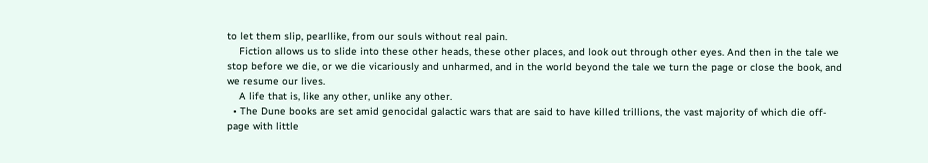to let them slip, pearllike, from our souls without real pain.
    Fiction allows us to slide into these other heads, these other places, and look out through other eyes. And then in the tale we stop before we die, or we die vicariously and unharmed, and in the world beyond the tale we turn the page or close the book, and we resume our lives.
    A life that is, like any other, unlike any other.
  • The Dune books are set amid genocidal galactic wars that are said to have killed trillions, the vast majority of which die off-page with little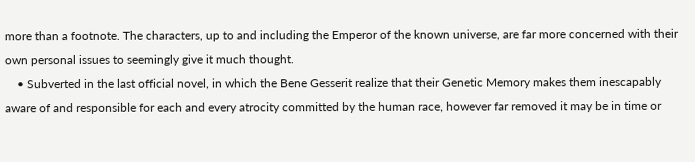more than a footnote. The characters, up to and including the Emperor of the known universe, are far more concerned with their own personal issues to seemingly give it much thought.
    • Subverted in the last official novel, in which the Bene Gesserit realize that their Genetic Memory makes them inescapably aware of and responsible for each and every atrocity committed by the human race, however far removed it may be in time or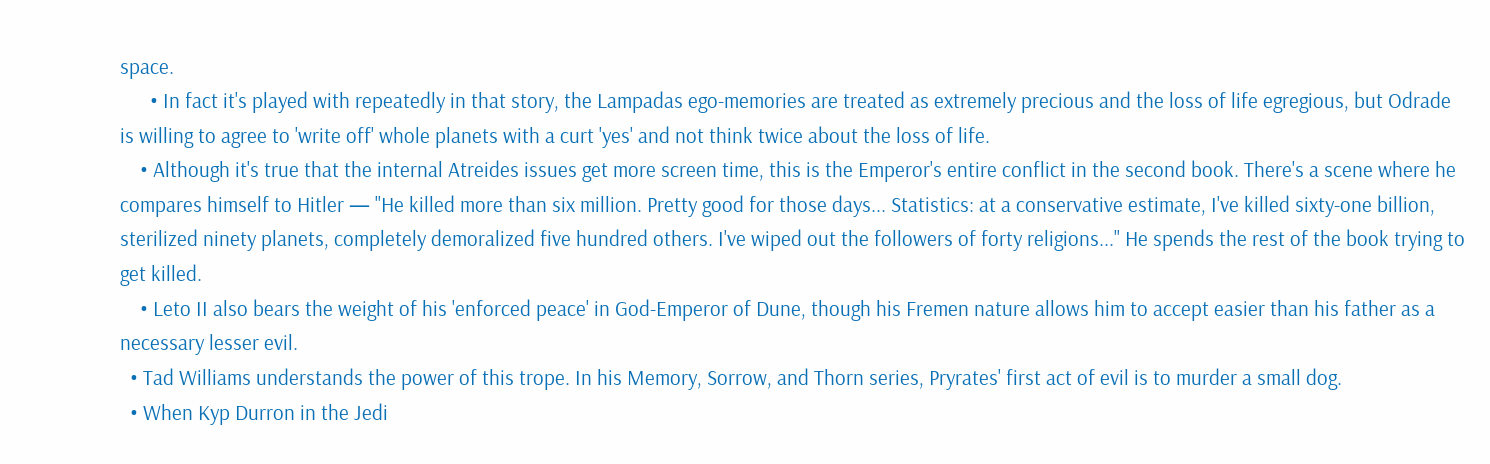space.
      • In fact it's played with repeatedly in that story, the Lampadas ego-memories are treated as extremely precious and the loss of life egregious, but Odrade is willing to agree to 'write off' whole planets with a curt 'yes' and not think twice about the loss of life.
    • Although it's true that the internal Atreides issues get more screen time, this is the Emperor's entire conflict in the second book. There's a scene where he compares himself to Hitler — "He killed more than six million. Pretty good for those days... Statistics: at a conservative estimate, I've killed sixty-one billion, sterilized ninety planets, completely demoralized five hundred others. I've wiped out the followers of forty religions..." He spends the rest of the book trying to get killed.
    • Leto II also bears the weight of his 'enforced peace' in God-Emperor of Dune, though his Fremen nature allows him to accept easier than his father as a necessary lesser evil.
  • Tad Williams understands the power of this trope. In his Memory, Sorrow, and Thorn series, Pryrates' first act of evil is to murder a small dog.
  • When Kyp Durron in the Jedi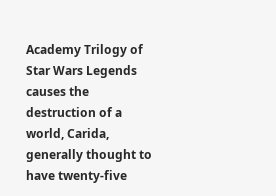Academy Trilogy of Star Wars Legends causes the destruction of a world, Carida, generally thought to have twenty-five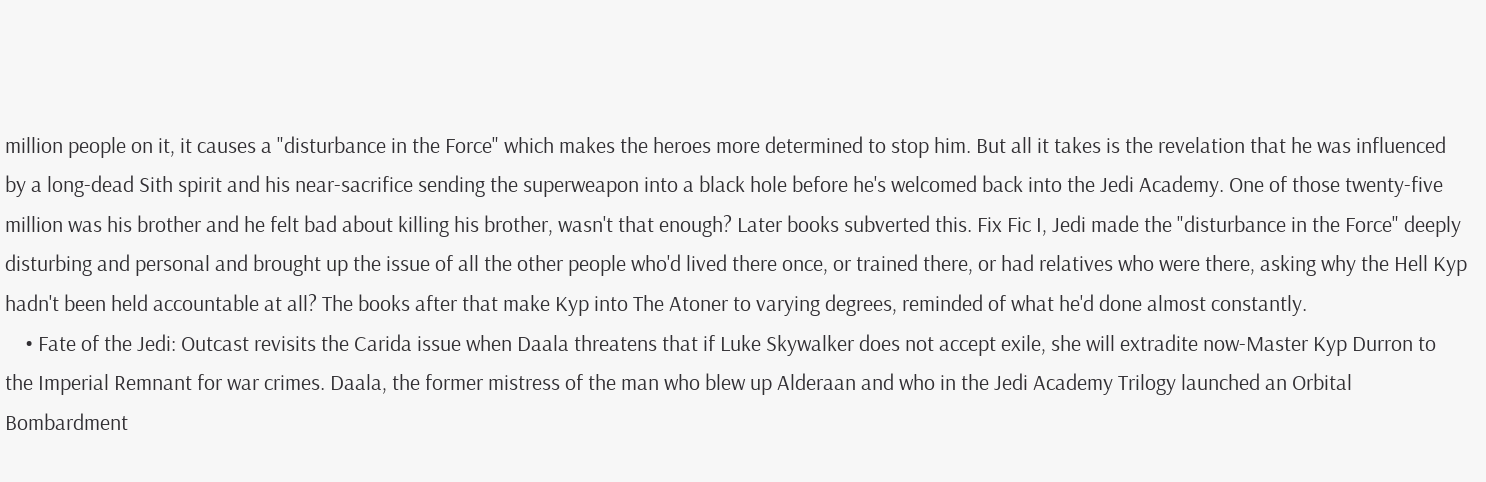million people on it, it causes a "disturbance in the Force" which makes the heroes more determined to stop him. But all it takes is the revelation that he was influenced by a long-dead Sith spirit and his near-sacrifice sending the superweapon into a black hole before he's welcomed back into the Jedi Academy. One of those twenty-five million was his brother and he felt bad about killing his brother, wasn't that enough? Later books subverted this. Fix Fic I, Jedi made the "disturbance in the Force" deeply disturbing and personal and brought up the issue of all the other people who'd lived there once, or trained there, or had relatives who were there, asking why the Hell Kyp hadn't been held accountable at all? The books after that make Kyp into The Atoner to varying degrees, reminded of what he'd done almost constantly.
    • Fate of the Jedi: Outcast revisits the Carida issue when Daala threatens that if Luke Skywalker does not accept exile, she will extradite now-Master Kyp Durron to the Imperial Remnant for war crimes. Daala, the former mistress of the man who blew up Alderaan and who in the Jedi Academy Trilogy launched an Orbital Bombardment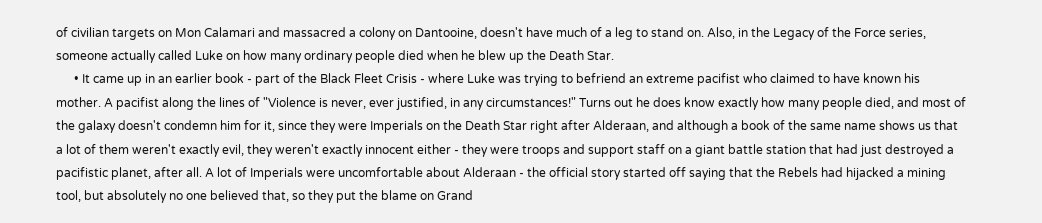of civilian targets on Mon Calamari and massacred a colony on Dantooine, doesn't have much of a leg to stand on. Also, in the Legacy of the Force series, someone actually called Luke on how many ordinary people died when he blew up the Death Star.
      • It came up in an earlier book - part of the Black Fleet Crisis - where Luke was trying to befriend an extreme pacifist who claimed to have known his mother. A pacifist along the lines of "Violence is never, ever justified, in any circumstances!" Turns out he does know exactly how many people died, and most of the galaxy doesn't condemn him for it, since they were Imperials on the Death Star right after Alderaan, and although a book of the same name shows us that a lot of them weren't exactly evil, they weren't exactly innocent either - they were troops and support staff on a giant battle station that had just destroyed a pacifistic planet, after all. A lot of Imperials were uncomfortable about Alderaan - the official story started off saying that the Rebels had hijacked a mining tool, but absolutely no one believed that, so they put the blame on Grand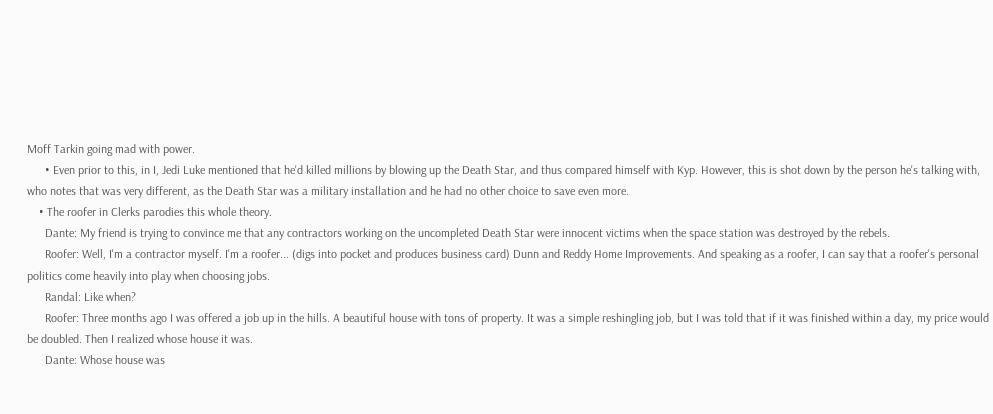Moff Tarkin going mad with power.
      • Even prior to this, in I, Jedi Luke mentioned that he'd killed millions by blowing up the Death Star, and thus compared himself with Kyp. However, this is shot down by the person he's talking with, who notes that was very different, as the Death Star was a military installation and he had no other choice to save even more.
    • The roofer in Clerks parodies this whole theory.
      Dante: My friend is trying to convince me that any contractors working on the uncompleted Death Star were innocent victims when the space station was destroyed by the rebels.
      Roofer: Well, I'm a contractor myself. I'm a roofer... (digs into pocket and produces business card) Dunn and Reddy Home Improvements. And speaking as a roofer, I can say that a roofer's personal politics come heavily into play when choosing jobs.
      Randal: Like when?
      Roofer: Three months ago I was offered a job up in the hills. A beautiful house with tons of property. It was a simple reshingling job, but I was told that if it was finished within a day, my price would be doubled. Then I realized whose house it was.
      Dante: Whose house was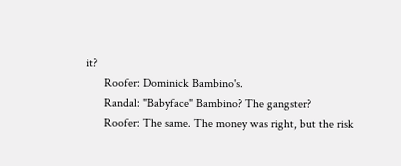it?
      Roofer: Dominick Bambino's.
      Randal: "Babyface" Bambino? The gangster?
      Roofer: The same. The money was right, but the risk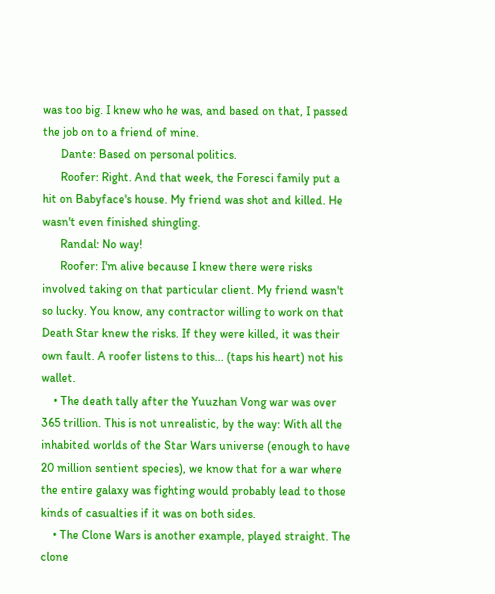was too big. I knew who he was, and based on that, I passed the job on to a friend of mine.
      Dante: Based on personal politics.
      Roofer: Right. And that week, the Foresci family put a hit on Babyface's house. My friend was shot and killed. He wasn't even finished shingling.
      Randal: No way!
      Roofer: I'm alive because I knew there were risks involved taking on that particular client. My friend wasn't so lucky. You know, any contractor willing to work on that Death Star knew the risks. If they were killed, it was their own fault. A roofer listens to this... (taps his heart) not his wallet.
    • The death tally after the Yuuzhan Vong war was over 365 trillion. This is not unrealistic, by the way: With all the inhabited worlds of the Star Wars universe (enough to have 20 million sentient species), we know that for a war where the entire galaxy was fighting would probably lead to those kinds of casualties if it was on both sides.
    • The Clone Wars is another example, played straight. The clone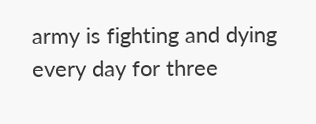army is fighting and dying every day for three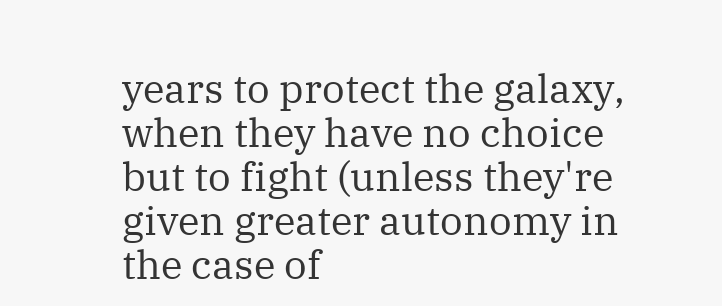years to protect the galaxy, when they have no choice but to fight (unless they're given greater autonomy in the case of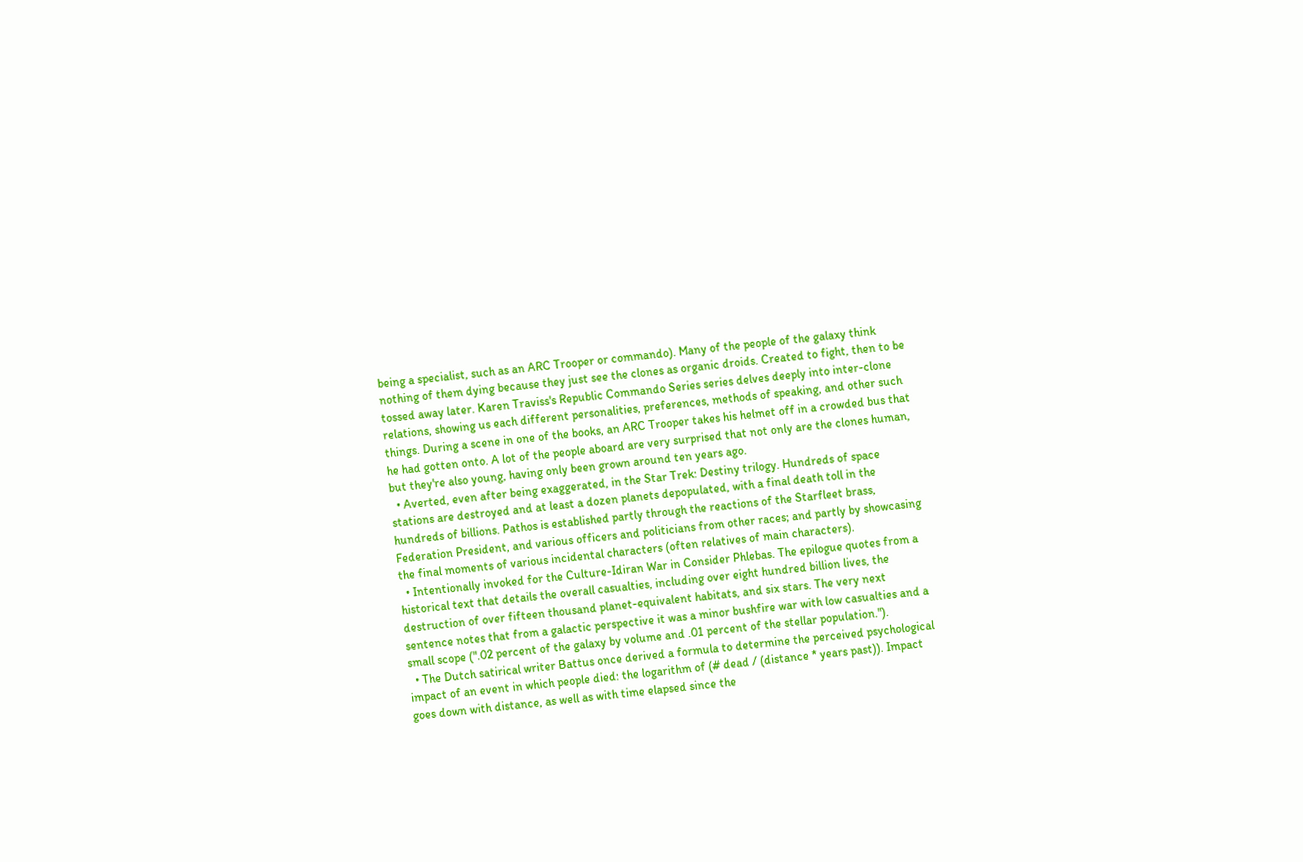being a specialist, such as an ARC Trooper or commando). Many of the people of the galaxy think nothing of them dying because they just see the clones as organic droids. Created to fight, then to be tossed away later. Karen Traviss's Republic Commando Series series delves deeply into inter-clone relations, showing us each different personalities, preferences, methods of speaking, and other such things. During a scene in one of the books, an ARC Trooper takes his helmet off in a crowded bus that he had gotten onto. A lot of the people aboard are very surprised that not only are the clones human, but they're also young, having only been grown around ten years ago.
  • Averted, even after being exaggerated, in the Star Trek: Destiny trilogy. Hundreds of space stations are destroyed and at least a dozen planets depopulated, with a final death toll in the hundreds of billions. Pathos is established partly through the reactions of the Starfleet brass, Federation President, and various officers and politicians from other races; and partly by showcasing the final moments of various incidental characters (often relatives of main characters).
  • Intentionally invoked for the Culture-Idiran War in Consider Phlebas. The epilogue quotes from a historical text that details the overall casualties, including over eight hundred billion lives, the destruction of over fifteen thousand planet-equivalent habitats, and six stars. The very next sentence notes that from a galactic perspective it was a minor bushfire war with low casualties and a small scope (".02 percent of the galaxy by volume and .01 percent of the stellar population.").
  • The Dutch satirical writer Battus once derived a formula to determine the perceived psychological impact of an event in which people died: the logarithm of (# dead / (distance * years past)). Impact goes down with distance, as well as with time elapsed since the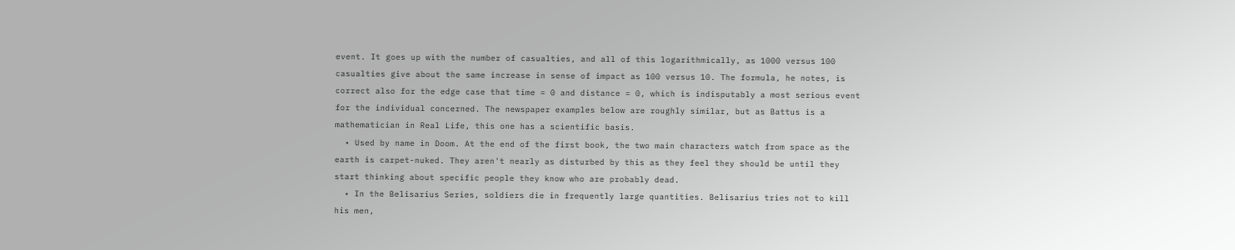event. It goes up with the number of casualties, and all of this logarithmically, as 1000 versus 100 casualties give about the same increase in sense of impact as 100 versus 10. The formula, he notes, is correct also for the edge case that time = 0 and distance = 0, which is indisputably a most serious event for the individual concerned. The newspaper examples below are roughly similar, but as Battus is a mathematician in Real Life, this one has a scientific basis.
  • Used by name in Doom. At the end of the first book, the two main characters watch from space as the earth is carpet-nuked. They aren't nearly as disturbed by this as they feel they should be until they start thinking about specific people they know who are probably dead.
  • In the Belisarius Series, soldiers die in frequently large quantities. Belisarius tries not to kill his men,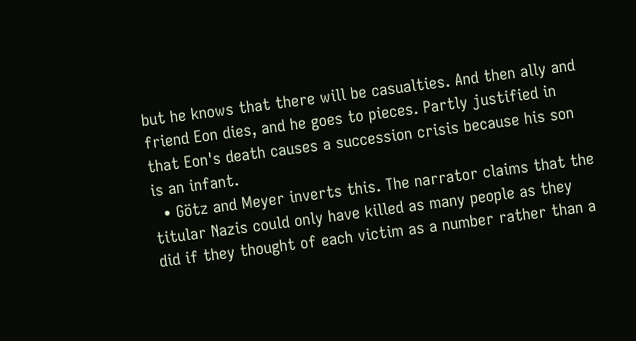but he knows that there will be casualties. And then ally and friend Eon dies, and he goes to pieces. Partly justified in that Eon's death causes a succession crisis because his son is an infant.
  • Götz and Meyer inverts this. The narrator claims that the titular Nazis could only have killed as many people as they did if they thought of each victim as a number rather than a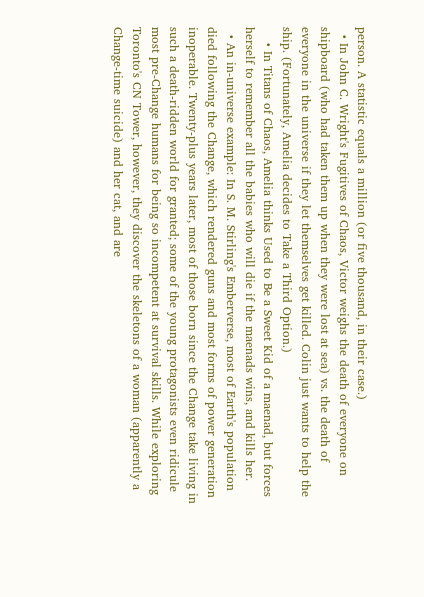person. A statistic equals a million (or five thousand, in their case.)
  • In John C. Wright's Fugitives of Chaos, Victor weighs the death of everyone on shipboard (who had taken them up when they were lost at sea) vs. the death of everyone in the universe if they let themselves get killed. Colin just wants to help the ship. (Fortunately, Amelia decides to Take a Third Option.)
    • In Titans of Chaos, Amelia thinks Used to Be a Sweet Kid of a maenad, but forces herself to remember all the babies who will die if the maenads wins, and kills her.
  • An in-universe example: In S. M. Stirling's Emberverse, most of Earth's population died following the Change, which rendered guns and most forms of power generation inoperable. Twenty-plus years later, most of those born since the Change take living in such a death-ridden world for granted; some of the young protagonists even ridicule most pre-Change humans for being so incompetent at survival skills. While exploring Toronto's CN Tower, however, they discover the skeletons of a woman (apparently a Change-time suicide) and her cat, and are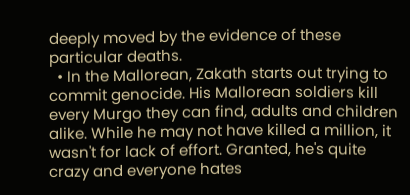deeply moved by the evidence of these particular deaths.
  • In the Mallorean, Zakath starts out trying to commit genocide. His Mallorean soldiers kill every Murgo they can find, adults and children alike. While he may not have killed a million, it wasn't for lack of effort. Granted, he's quite crazy and everyone hates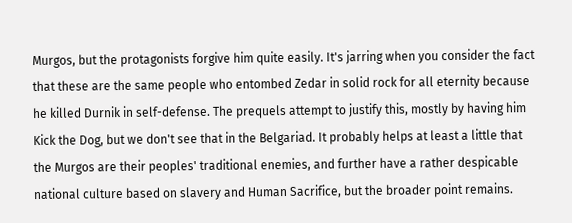Murgos, but the protagonists forgive him quite easily. It's jarring when you consider the fact that these are the same people who entombed Zedar in solid rock for all eternity because he killed Durnik in self-defense. The prequels attempt to justify this, mostly by having him Kick the Dog, but we don't see that in the Belgariad. It probably helps at least a little that the Murgos are their peoples' traditional enemies, and further have a rather despicable national culture based on slavery and Human Sacrifice, but the broader point remains.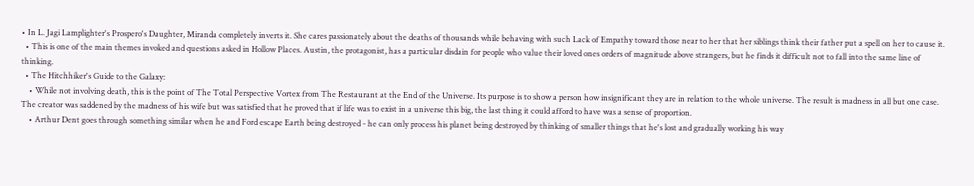• In L. Jagi Lamplighter's Prospero's Daughter, Miranda completely inverts it. She cares passionately about the deaths of thousands while behaving with such Lack of Empathy toward those near to her that her siblings think their father put a spell on her to cause it.
  • This is one of the main themes invoked and questions asked in Hollow Places. Austin, the protagonist, has a particular disdain for people who value their loved ones orders of magnitude above strangers, but he finds it difficult not to fall into the same line of thinking.
  • The Hitchhiker's Guide to the Galaxy:
    • While not involving death, this is the point of The Total Perspective Vortex from The Restaurant at the End of the Universe. Its purpose is to show a person how insignificant they are in relation to the whole universe. The result is madness in all but one case. The creator was saddened by the madness of his wife but was satisfied that he proved that if life was to exist in a universe this big, the last thing it could afford to have was a sense of proportion.
    • Arthur Dent goes through something similar when he and Ford escape Earth being destroyed - he can only process his planet being destroyed by thinking of smaller things that he's lost and gradually working his way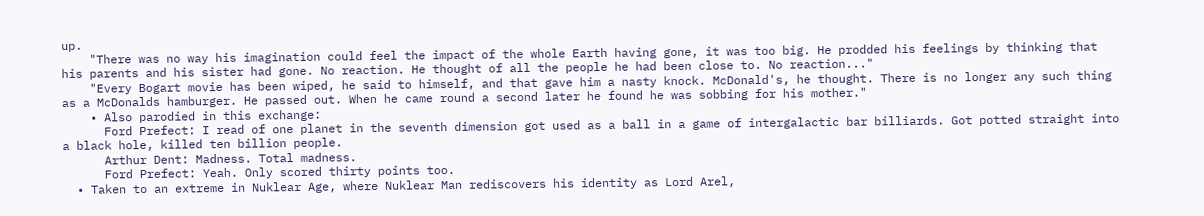up.
    "There was no way his imagination could feel the impact of the whole Earth having gone, it was too big. He prodded his feelings by thinking that his parents and his sister had gone. No reaction. He thought of all the people he had been close to. No reaction..."
    "Every Bogart movie has been wiped, he said to himself, and that gave him a nasty knock. McDonald's, he thought. There is no longer any such thing as a McDonalds hamburger. He passed out. When he came round a second later he found he was sobbing for his mother."
    • Also parodied in this exchange:
      Ford Prefect: I read of one planet in the seventh dimension got used as a ball in a game of intergalactic bar billiards. Got potted straight into a black hole, killed ten billion people.
      Arthur Dent: Madness. Total madness.
      Ford Prefect: Yeah. Only scored thirty points too.
  • Taken to an extreme in Nuklear Age, where Nuklear Man rediscovers his identity as Lord Arel,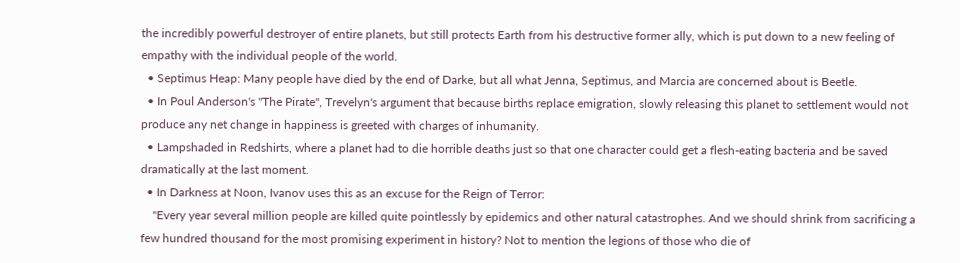the incredibly powerful destroyer of entire planets, but still protects Earth from his destructive former ally, which is put down to a new feeling of empathy with the individual people of the world.
  • Septimus Heap: Many people have died by the end of Darke, but all what Jenna, Septimus, and Marcia are concerned about is Beetle.
  • In Poul Anderson's "The Pirate", Trevelyn's argument that because births replace emigration, slowly releasing this planet to settlement would not produce any net change in happiness is greeted with charges of inhumanity.
  • Lampshaded in Redshirts, where a planet had to die horrible deaths just so that one character could get a flesh-eating bacteria and be saved dramatically at the last moment.
  • In Darkness at Noon, Ivanov uses this as an excuse for the Reign of Terror:
    "Every year several million people are killed quite pointlessly by epidemics and other natural catastrophes. And we should shrink from sacrificing a few hundred thousand for the most promising experiment in history? Not to mention the legions of those who die of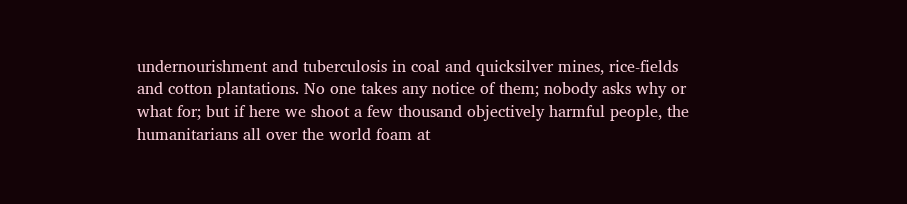undernourishment and tuberculosis in coal and quicksilver mines, rice-fields and cotton plantations. No one takes any notice of them; nobody asks why or what for; but if here we shoot a few thousand objectively harmful people, the humanitarians all over the world foam at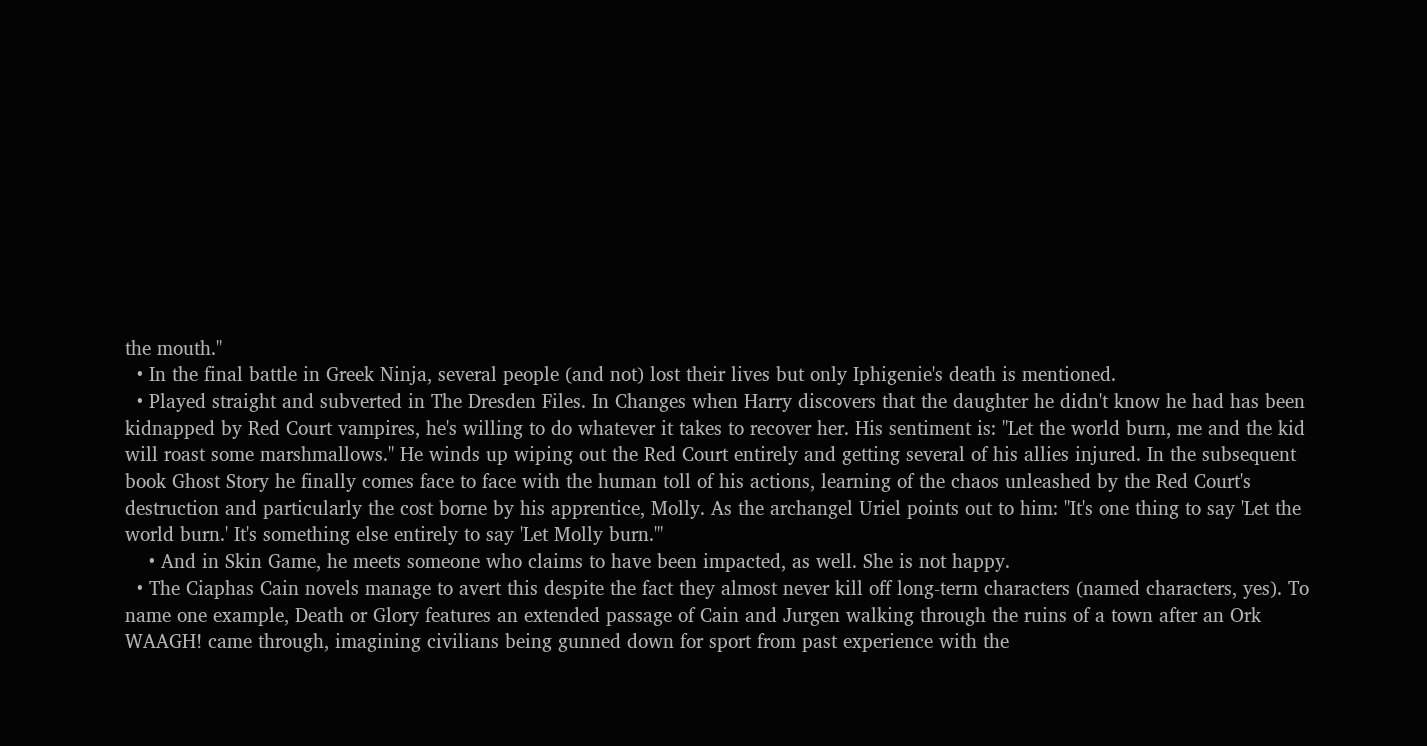the mouth."
  • In the final battle in Greek Ninja, several people (and not) lost their lives but only Iphigenie's death is mentioned.
  • Played straight and subverted in The Dresden Files. In Changes when Harry discovers that the daughter he didn't know he had has been kidnapped by Red Court vampires, he's willing to do whatever it takes to recover her. His sentiment is: "Let the world burn, me and the kid will roast some marshmallows." He winds up wiping out the Red Court entirely and getting several of his allies injured. In the subsequent book Ghost Story he finally comes face to face with the human toll of his actions, learning of the chaos unleashed by the Red Court's destruction and particularly the cost borne by his apprentice, Molly. As the archangel Uriel points out to him: "It's one thing to say 'Let the world burn.' It's something else entirely to say 'Let Molly burn.'"
    • And in Skin Game, he meets someone who claims to have been impacted, as well. She is not happy.
  • The Ciaphas Cain novels manage to avert this despite the fact they almost never kill off long-term characters (named characters, yes). To name one example, Death or Glory features an extended passage of Cain and Jurgen walking through the ruins of a town after an Ork WAAGH! came through, imagining civilians being gunned down for sport from past experience with the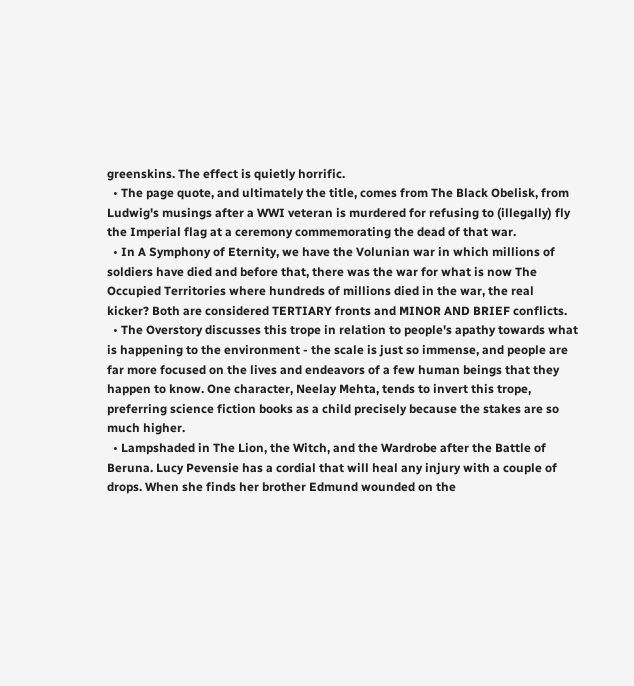greenskins. The effect is quietly horrific.
  • The page quote, and ultimately the title, comes from The Black Obelisk, from Ludwig's musings after a WWI veteran is murdered for refusing to (illegally) fly the Imperial flag at a ceremony commemorating the dead of that war.
  • In A Symphony of Eternity, we have the Volunian war in which millions of soldiers have died and before that, there was the war for what is now The Occupied Territories where hundreds of millions died in the war, the real kicker? Both are considered TERTIARY fronts and MINOR AND BRIEF conflicts.
  • The Overstory discusses this trope in relation to people's apathy towards what is happening to the environment - the scale is just so immense, and people are far more focused on the lives and endeavors of a few human beings that they happen to know. One character, Neelay Mehta, tends to invert this trope, preferring science fiction books as a child precisely because the stakes are so much higher.
  • Lampshaded in The Lion, the Witch, and the Wardrobe after the Battle of Beruna. Lucy Pevensie has a cordial that will heal any injury with a couple of drops. When she finds her brother Edmund wounded on the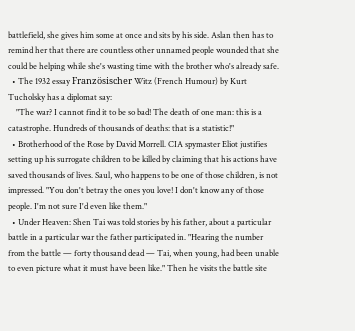battlefield, she gives him some at once and sits by his side. Aslan then has to remind her that there are countless other unnamed people wounded that she could be helping while she's wasting time with the brother who's already safe.
  • The 1932 essay Französischer Witz (French Humour) by Kurt Tucholsky has a diplomat say:
    "The war? I cannot find it to be so bad! The death of one man: this is a catastrophe. Hundreds of thousands of deaths: that is a statistic!"
  • Brotherhood of the Rose by David Morrell. CIA spymaster Eliot justifies setting up his surrogate children to be killed by claiming that his actions have saved thousands of lives. Saul, who happens to be one of those children, is not impressed. "You don't betray the ones you love! I don't know any of those people. I'm not sure I'd even like them."
  • Under Heaven: Shen Tai was told stories by his father, about a particular battle in a particular war the father participated in. "Hearing the number from the battle — forty thousand dead — Tai, when young, had been unable to even picture what it must have been like." Then he visits the battle site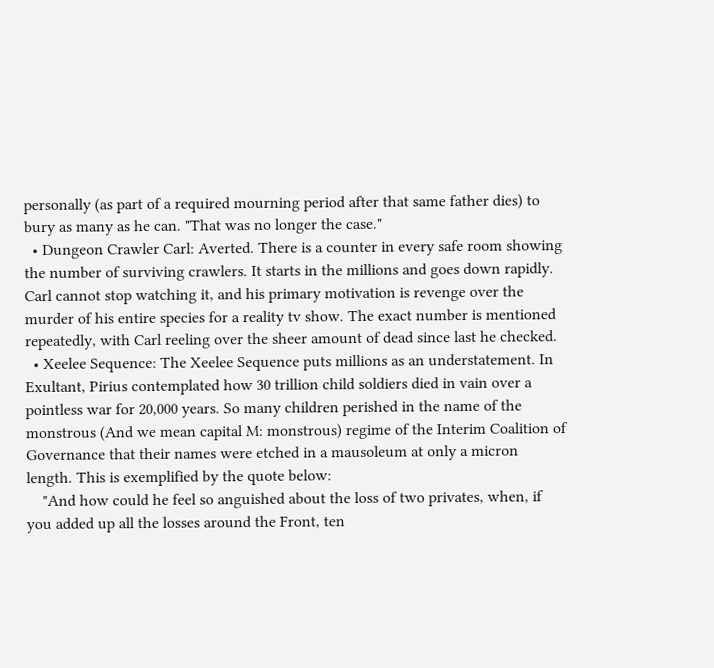personally (as part of a required mourning period after that same father dies) to bury as many as he can. "That was no longer the case."
  • Dungeon Crawler Carl: Averted. There is a counter in every safe room showing the number of surviving crawlers. It starts in the millions and goes down rapidly. Carl cannot stop watching it, and his primary motivation is revenge over the murder of his entire species for a reality tv show. The exact number is mentioned repeatedly, with Carl reeling over the sheer amount of dead since last he checked.
  • Xeelee Sequence: The Xeelee Sequence puts millions as an understatement. In Exultant, Pirius contemplated how 30 trillion child soldiers died in vain over a pointless war for 20,000 years. So many children perished in the name of the monstrous (And we mean capital M: monstrous) regime of the Interim Coalition of Governance that their names were etched in a mausoleum at only a micron length. This is exemplified by the quote below:
    "And how could he feel so anguished about the loss of two privates, when, if you added up all the losses around the Front, ten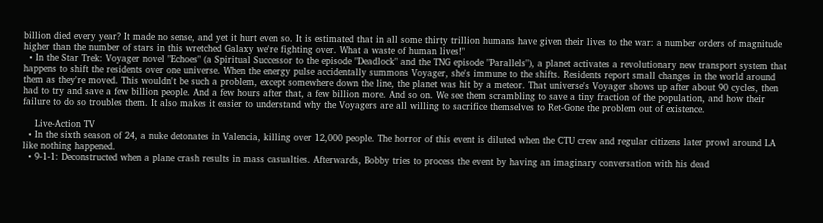billion died every year? It made no sense, and yet it hurt even so. It is estimated that in all some thirty trillion humans have given their lives to the war: a number orders of magnitude higher than the number of stars in this wretched Galaxy we're fighting over. What a waste of human lives!"
  • In the Star Trek: Voyager novel "Echoes" (a Spiritual Successor to the episode "Deadlock" and the TNG episode "Parallels"), a planet activates a revolutionary new transport system that happens to shift the residents over one universe. When the energy pulse accidentally summons Voyager, she's immune to the shifts. Residents report small changes in the world around them as they're moved. This wouldn't be such a problem, except somewhere down the line, the planet was hit by a meteor. That universe's Voyager shows up after about 90 cycles, then had to try and save a few billion people. And a few hours after that, a few billion more. And so on. We see them scrambling to save a tiny fraction of the population, and how their failure to do so troubles them. It also makes it easier to understand why the Voyagers are all willing to sacrifice themselves to Ret-Gone the problem out of existence.

    Live-Action TV
  • In the sixth season of 24, a nuke detonates in Valencia, killing over 12,000 people. The horror of this event is diluted when the CTU crew and regular citizens later prowl around LA like nothing happened.
  • 9-1-1: Deconstructed when a plane crash results in mass casualties. Afterwards, Bobby tries to process the event by having an imaginary conversation with his dead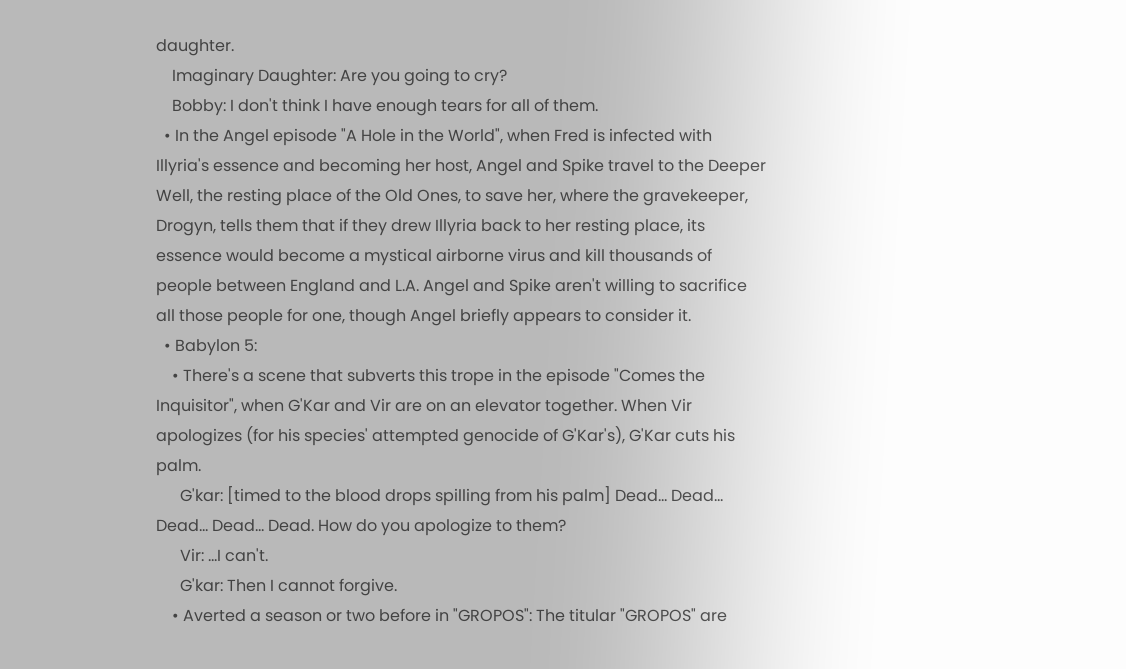daughter.
    Imaginary Daughter: Are you going to cry?
    Bobby: I don't think I have enough tears for all of them.
  • In the Angel episode "A Hole in the World", when Fred is infected with Illyria's essence and becoming her host, Angel and Spike travel to the Deeper Well, the resting place of the Old Ones, to save her, where the gravekeeper, Drogyn, tells them that if they drew Illyria back to her resting place, its essence would become a mystical airborne virus and kill thousands of people between England and L.A. Angel and Spike aren't willing to sacrifice all those people for one, though Angel briefly appears to consider it.
  • Babylon 5:
    • There's a scene that subverts this trope in the episode "Comes the Inquisitor", when G'Kar and Vir are on an elevator together. When Vir apologizes (for his species' attempted genocide of G'Kar's), G'Kar cuts his palm.
      G'kar: [timed to the blood drops spilling from his palm] Dead... Dead... Dead... Dead... Dead. How do you apologize to them?
      Vir: ...I can't.
      G'kar: Then I cannot forgive.
    • Averted a season or two before in "GROPOS": The titular "GROPOS" are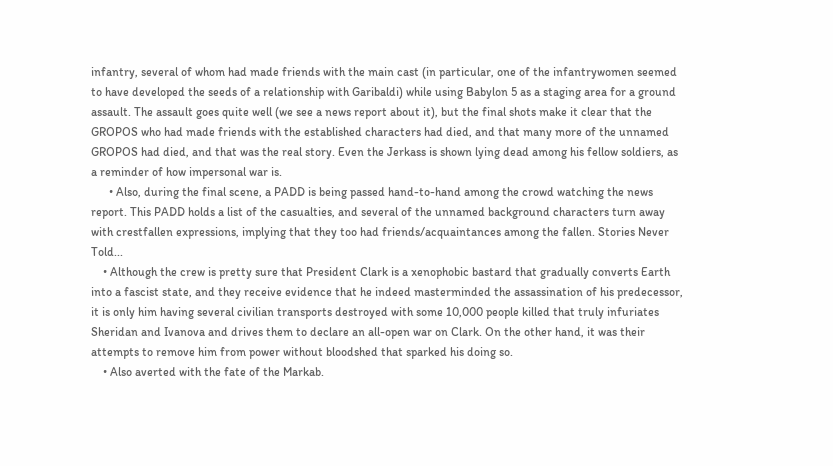infantry, several of whom had made friends with the main cast (in particular, one of the infantrywomen seemed to have developed the seeds of a relationship with Garibaldi) while using Babylon 5 as a staging area for a ground assault. The assault goes quite well (we see a news report about it), but the final shots make it clear that the GROPOS who had made friends with the established characters had died, and that many more of the unnamed GROPOS had died, and that was the real story. Even the Jerkass is shown lying dead among his fellow soldiers, as a reminder of how impersonal war is.
      • Also, during the final scene, a PADD is being passed hand-to-hand among the crowd watching the news report. This PADD holds a list of the casualties, and several of the unnamed background characters turn away with crestfallen expressions, implying that they too had friends/acquaintances among the fallen. Stories Never Told...
    • Although the crew is pretty sure that President Clark is a xenophobic bastard that gradually converts Earth into a fascist state, and they receive evidence that he indeed masterminded the assassination of his predecessor, it is only him having several civilian transports destroyed with some 10,000 people killed that truly infuriates Sheridan and Ivanova and drives them to declare an all-open war on Clark. On the other hand, it was their attempts to remove him from power without bloodshed that sparked his doing so.
    • Also averted with the fate of the Markab.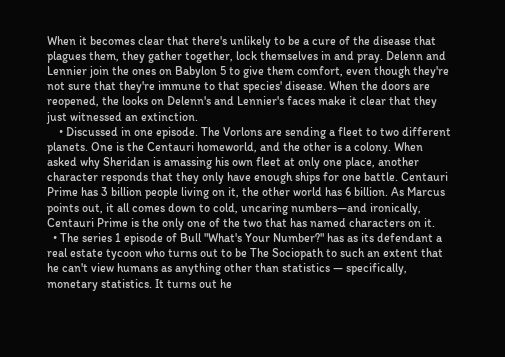When it becomes clear that there's unlikely to be a cure of the disease that plagues them, they gather together, lock themselves in and pray. Delenn and Lennier join the ones on Babylon 5 to give them comfort, even though they're not sure that they're immune to that species' disease. When the doors are reopened, the looks on Delenn's and Lennier's faces make it clear that they just witnessed an extinction.
    • Discussed in one episode. The Vorlons are sending a fleet to two different planets. One is the Centauri homeworld, and the other is a colony. When asked why Sheridan is amassing his own fleet at only one place, another character responds that they only have enough ships for one battle. Centauri Prime has 3 billion people living on it, the other world has 6 billion. As Marcus points out, it all comes down to cold, uncaring numbers—and ironically, Centauri Prime is the only one of the two that has named characters on it.
  • The series 1 episode of Bull "What's Your Number?" has as its defendant a real estate tycoon who turns out to be The Sociopath to such an extent that he can't view humans as anything other than statistics — specifically, monetary statistics. It turns out he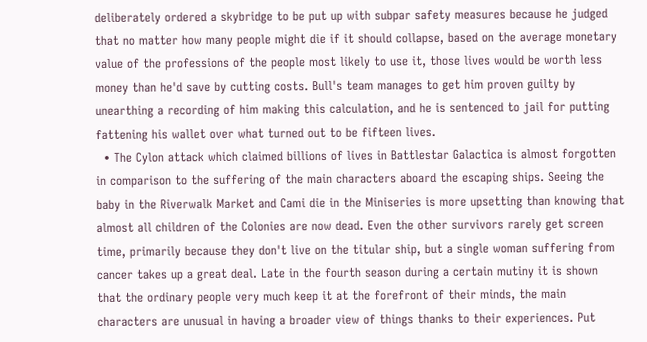deliberately ordered a skybridge to be put up with subpar safety measures because he judged that no matter how many people might die if it should collapse, based on the average monetary value of the professions of the people most likely to use it, those lives would be worth less money than he'd save by cutting costs. Bull's team manages to get him proven guilty by unearthing a recording of him making this calculation, and he is sentenced to jail for putting fattening his wallet over what turned out to be fifteen lives.
  • The Cylon attack which claimed billions of lives in Battlestar Galactica is almost forgotten in comparison to the suffering of the main characters aboard the escaping ships. Seeing the baby in the Riverwalk Market and Cami die in the Miniseries is more upsetting than knowing that almost all children of the Colonies are now dead. Even the other survivors rarely get screen time, primarily because they don't live on the titular ship, but a single woman suffering from cancer takes up a great deal. Late in the fourth season during a certain mutiny it is shown that the ordinary people very much keep it at the forefront of their minds, the main characters are unusual in having a broader view of things thanks to their experiences. Put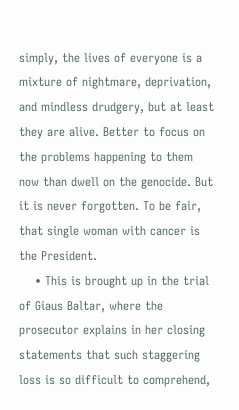simply, the lives of everyone is a mixture of nightmare, deprivation, and mindless drudgery, but at least they are alive. Better to focus on the problems happening to them now than dwell on the genocide. But it is never forgotten. To be fair, that single woman with cancer is the President.
    • This is brought up in the trial of Giaus Baltar, where the prosecutor explains in her closing statements that such staggering loss is so difficult to comprehend,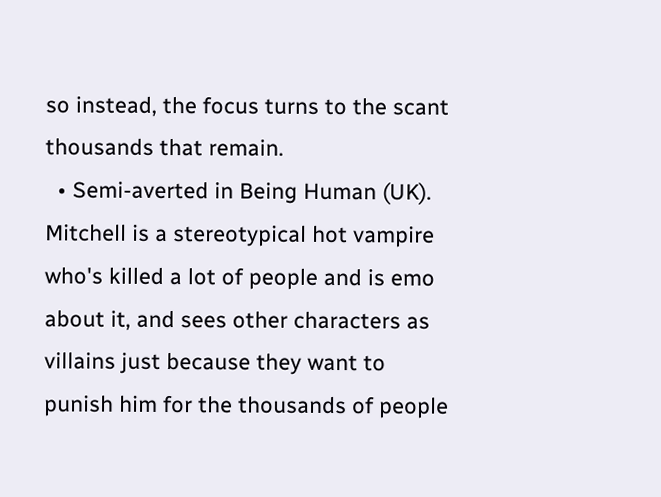so instead, the focus turns to the scant thousands that remain.
  • Semi-averted in Being Human (UK). Mitchell is a stereotypical hot vampire who's killed a lot of people and is emo about it, and sees other characters as villains just because they want to punish him for the thousands of people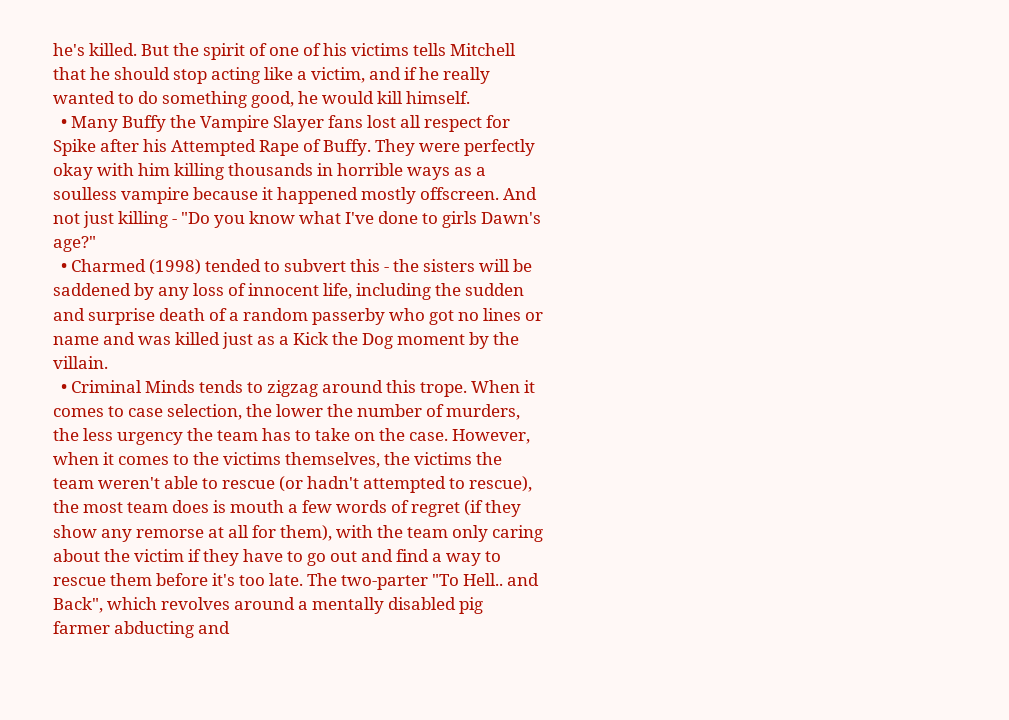he's killed. But the spirit of one of his victims tells Mitchell that he should stop acting like a victim, and if he really wanted to do something good, he would kill himself.
  • Many Buffy the Vampire Slayer fans lost all respect for Spike after his Attempted Rape of Buffy. They were perfectly okay with him killing thousands in horrible ways as a soulless vampire because it happened mostly offscreen. And not just killing - "Do you know what I've done to girls Dawn's age?"
  • Charmed (1998) tended to subvert this - the sisters will be saddened by any loss of innocent life, including the sudden and surprise death of a random passerby who got no lines or name and was killed just as a Kick the Dog moment by the villain.
  • Criminal Minds tends to zigzag around this trope. When it comes to case selection, the lower the number of murders, the less urgency the team has to take on the case. However, when it comes to the victims themselves, the victims the team weren't able to rescue (or hadn't attempted to rescue), the most team does is mouth a few words of regret (if they show any remorse at all for them), with the team only caring about the victim if they have to go out and find a way to rescue them before it's too late. The two-parter "To Hell.. and Back", which revolves around a mentally disabled pig farmer abducting and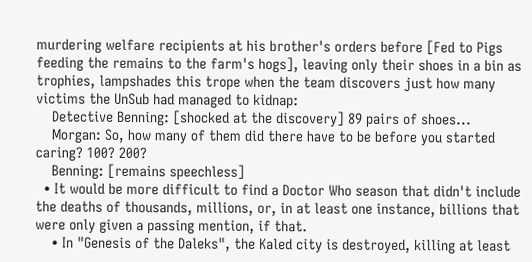murdering welfare recipients at his brother's orders before [Fed to Pigs feeding the remains to the farm's hogs], leaving only their shoes in a bin as trophies, lampshades this trope when the team discovers just how many victims the UnSub had managed to kidnap:
    Detective Benning: [shocked at the discovery] 89 pairs of shoes...
    Morgan: So, how many of them did there have to be before you started caring? 100? 200?
    Benning: [remains speechless]
  • It would be more difficult to find a Doctor Who season that didn't include the deaths of thousands, millions, or, in at least one instance, billions that were only given a passing mention, if that.
    • In "Genesis of the Daleks", the Kaled city is destroyed, killing at least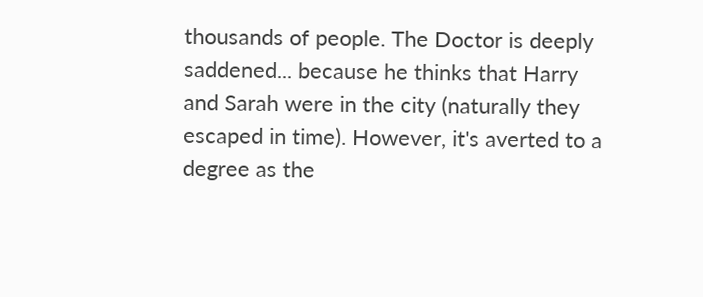thousands of people. The Doctor is deeply saddened... because he thinks that Harry and Sarah were in the city (naturally they escaped in time). However, it's averted to a degree as the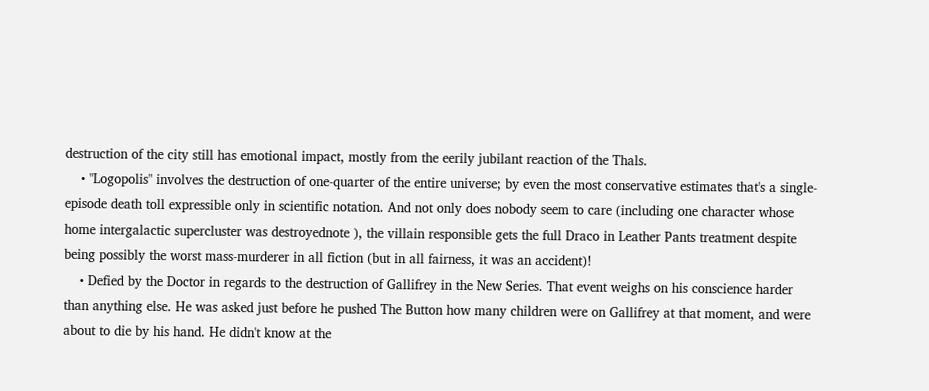destruction of the city still has emotional impact, mostly from the eerily jubilant reaction of the Thals.
    • "Logopolis" involves the destruction of one-quarter of the entire universe; by even the most conservative estimates that's a single-episode death toll expressible only in scientific notation. And not only does nobody seem to care (including one character whose home intergalactic supercluster was destroyednote ), the villain responsible gets the full Draco in Leather Pants treatment despite being possibly the worst mass-murderer in all fiction (but in all fairness, it was an accident)!
    • Defied by the Doctor in regards to the destruction of Gallifrey in the New Series. That event weighs on his conscience harder than anything else. He was asked just before he pushed The Button how many children were on Gallifrey at that moment, and were about to die by his hand. He didn't know at the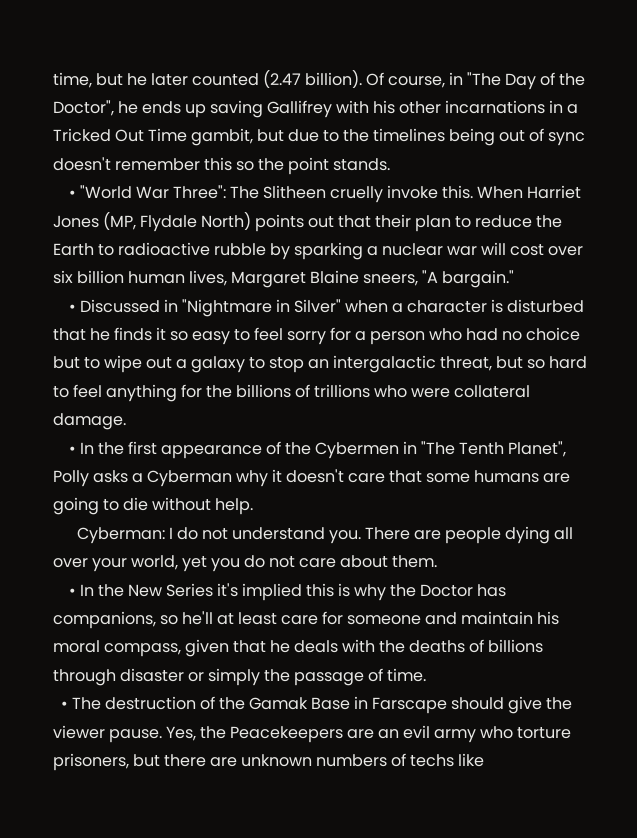time, but he later counted (2.47 billion). Of course, in "The Day of the Doctor", he ends up saving Gallifrey with his other incarnations in a Tricked Out Time gambit, but due to the timelines being out of sync doesn't remember this so the point stands.
    • "World War Three": The Slitheen cruelly invoke this. When Harriet Jones (MP, Flydale North) points out that their plan to reduce the Earth to radioactive rubble by sparking a nuclear war will cost over six billion human lives, Margaret Blaine sneers, "A bargain."
    • Discussed in "Nightmare in Silver" when a character is disturbed that he finds it so easy to feel sorry for a person who had no choice but to wipe out a galaxy to stop an intergalactic threat, but so hard to feel anything for the billions of trillions who were collateral damage.
    • In the first appearance of the Cybermen in "The Tenth Planet", Polly asks a Cyberman why it doesn't care that some humans are going to die without help.
      Cyberman: I do not understand you. There are people dying all over your world, yet you do not care about them.
    • In the New Series it's implied this is why the Doctor has companions, so he'll at least care for someone and maintain his moral compass, given that he deals with the deaths of billions through disaster or simply the passage of time.
  • The destruction of the Gamak Base in Farscape should give the viewer pause. Yes, the Peacekeepers are an evil army who torture prisoners, but there are unknown numbers of techs like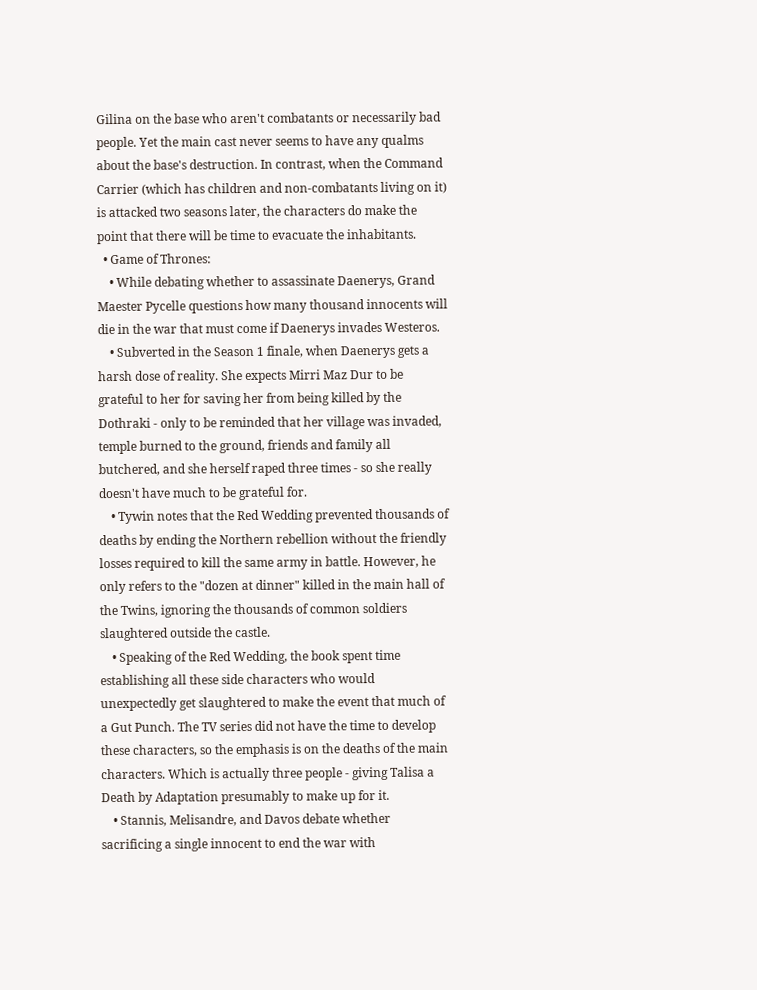Gilina on the base who aren't combatants or necessarily bad people. Yet the main cast never seems to have any qualms about the base's destruction. In contrast, when the Command Carrier (which has children and non-combatants living on it) is attacked two seasons later, the characters do make the point that there will be time to evacuate the inhabitants.
  • Game of Thrones:
    • While debating whether to assassinate Daenerys, Grand Maester Pycelle questions how many thousand innocents will die in the war that must come if Daenerys invades Westeros.
    • Subverted in the Season 1 finale, when Daenerys gets a harsh dose of reality. She expects Mirri Maz Dur to be grateful to her for saving her from being killed by the Dothraki - only to be reminded that her village was invaded, temple burned to the ground, friends and family all butchered, and she herself raped three times - so she really doesn't have much to be grateful for.
    • Tywin notes that the Red Wedding prevented thousands of deaths by ending the Northern rebellion without the friendly losses required to kill the same army in battle. However, he only refers to the "dozen at dinner" killed in the main hall of the Twins, ignoring the thousands of common soldiers slaughtered outside the castle.
    • Speaking of the Red Wedding, the book spent time establishing all these side characters who would unexpectedly get slaughtered to make the event that much of a Gut Punch. The TV series did not have the time to develop these characters, so the emphasis is on the deaths of the main characters. Which is actually three people - giving Talisa a Death by Adaptation presumably to make up for it.
    • Stannis, Melisandre, and Davos debate whether sacrificing a single innocent to end the war with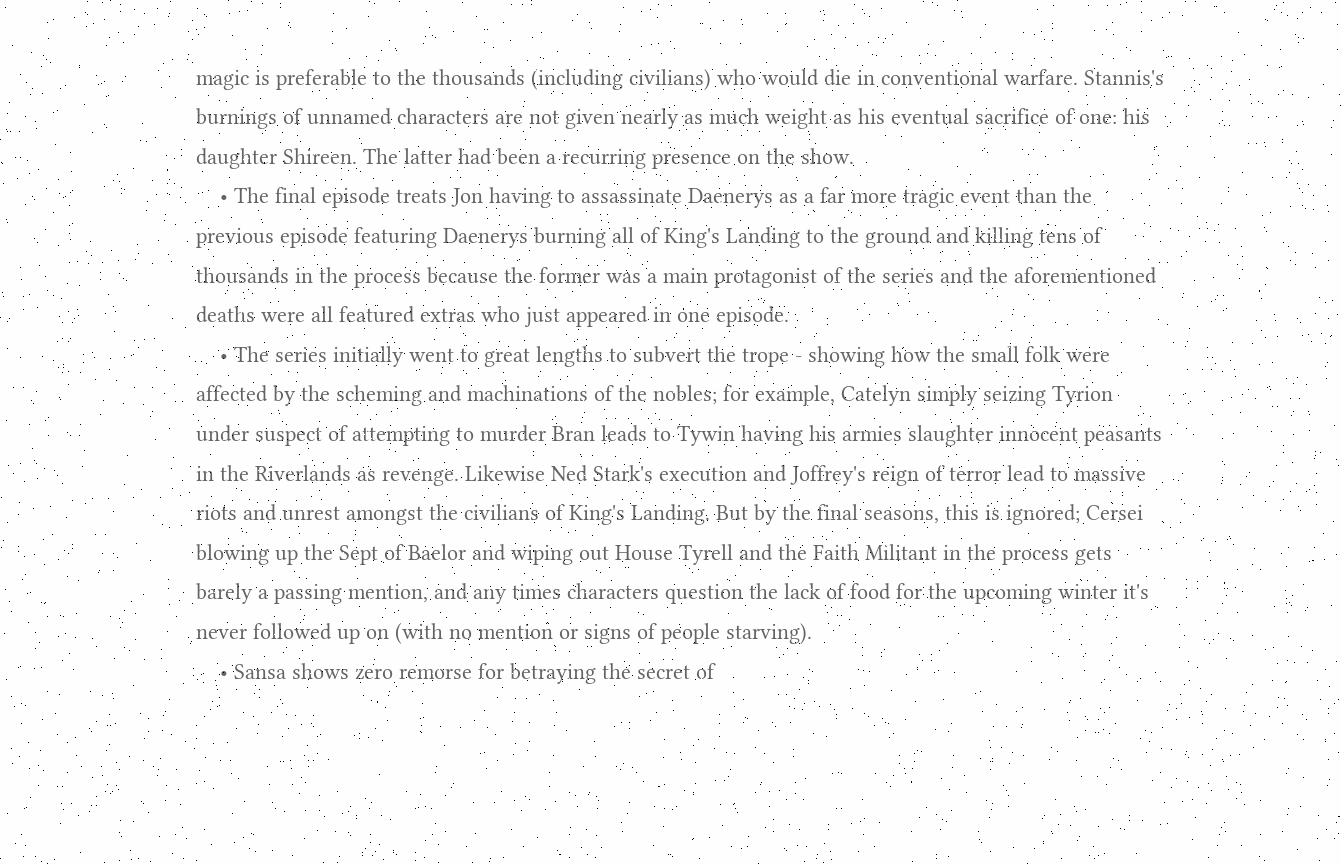magic is preferable to the thousands (including civilians) who would die in conventional warfare. Stannis's burnings of unnamed characters are not given nearly as much weight as his eventual sacrifice of one: his daughter Shireen. The latter had been a recurring presence on the show.
    • The final episode treats Jon having to assassinate Daenerys as a far more tragic event than the previous episode featuring Daenerys burning all of King's Landing to the ground and killing tens of thousands in the process because the former was a main protagonist of the series and the aforementioned deaths were all featured extras who just appeared in one episode.
    • The series initially went to great lengths to subvert the trope - showing how the small folk were affected by the scheming and machinations of the nobles; for example, Catelyn simply seizing Tyrion under suspect of attempting to murder Bran leads to Tywin having his armies slaughter innocent peasants in the Riverlands as revenge. Likewise Ned Stark's execution and Joffrey's reign of terror lead to massive riots and unrest amongst the civilians of King's Landing. But by the final seasons, this is ignored; Cersei blowing up the Sept of Baelor and wiping out House Tyrell and the Faith Militant in the process gets barely a passing mention, and any times characters question the lack of food for the upcoming winter it's never followed up on (with no mention or signs of people starving).
    • Sansa shows zero remorse for betraying the secret of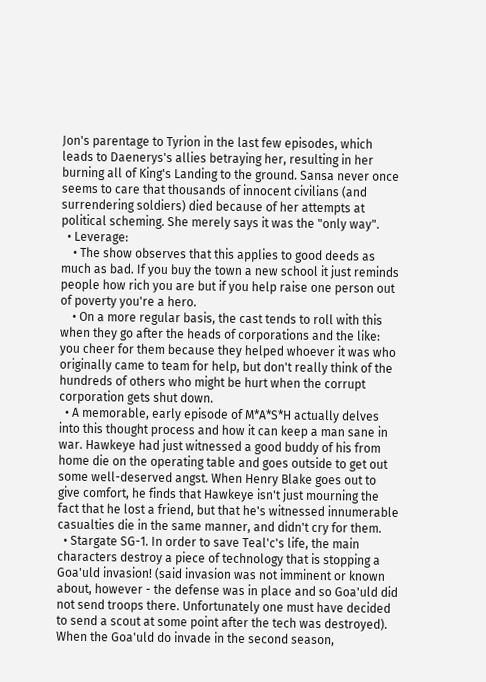Jon's parentage to Tyrion in the last few episodes, which leads to Daenerys's allies betraying her, resulting in her burning all of King's Landing to the ground. Sansa never once seems to care that thousands of innocent civilians (and surrendering soldiers) died because of her attempts at political scheming. She merely says it was the "only way".
  • Leverage:
    • The show observes that this applies to good deeds as much as bad. If you buy the town a new school it just reminds people how rich you are but if you help raise one person out of poverty you're a hero.
    • On a more regular basis, the cast tends to roll with this when they go after the heads of corporations and the like: you cheer for them because they helped whoever it was who originally came to team for help, but don't really think of the hundreds of others who might be hurt when the corrupt corporation gets shut down.
  • A memorable, early episode of M*A*S*H actually delves into this thought process and how it can keep a man sane in war. Hawkeye had just witnessed a good buddy of his from home die on the operating table and goes outside to get out some well-deserved angst. When Henry Blake goes out to give comfort, he finds that Hawkeye isn't just mourning the fact that he lost a friend, but that he's witnessed innumerable casualties die in the same manner, and didn't cry for them.
  • Stargate SG-1. In order to save Teal'c's life, the main characters destroy a piece of technology that is stopping a Goa'uld invasion! (said invasion was not imminent or known about, however - the defense was in place and so Goa'uld did not send troops there. Unfortunately one must have decided to send a scout at some point after the tech was destroyed). When the Goa'uld do invade in the second season,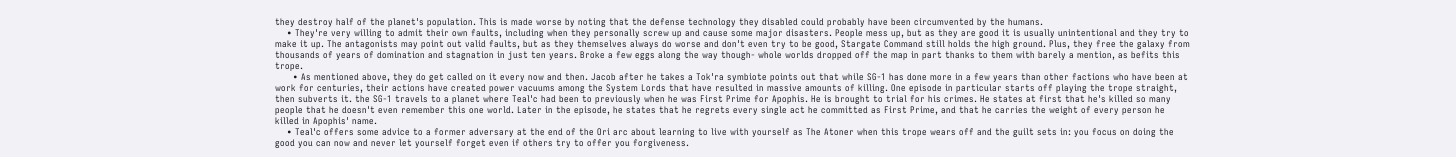they destroy half of the planet's population. This is made worse by noting that the defense technology they disabled could probably have been circumvented by the humans.
    • They're very willing to admit their own faults, including when they personally screw up and cause some major disasters. People mess up, but as they are good it is usually unintentional and they try to make it up. The antagonists may point out valid faults, but as they themselves always do worse and don't even try to be good, Stargate Command still holds the high ground. Plus, they free the galaxy from thousands of years of domination and stagnation in just ten years. Broke a few eggs along the way though- whole worlds dropped off the map in part thanks to them with barely a mention, as befits this trope.
      • As mentioned above, they do get called on it every now and then. Jacob after he takes a Tok'ra symbiote points out that while SG-1 has done more in a few years than other factions who have been at work for centuries, their actions have created power vacuums among the System Lords that have resulted in massive amounts of killing. One episode in particular starts off playing the trope straight, then subverts it. the SG-1 travels to a planet where Teal'c had been to previously when he was First Prime for Apophis. He is brought to trial for his crimes. He states at first that he's killed so many people that he doesn't even remember this one world. Later in the episode, he states that he regrets every single act he committed as First Prime, and that he carries the weight of every person he killed in Apophis' name.
    • Teal'c offers some advice to a former adversary at the end of the Ori arc about learning to live with yourself as The Atoner when this trope wears off and the guilt sets in: you focus on doing the good you can now and never let yourself forget even if others try to offer you forgiveness.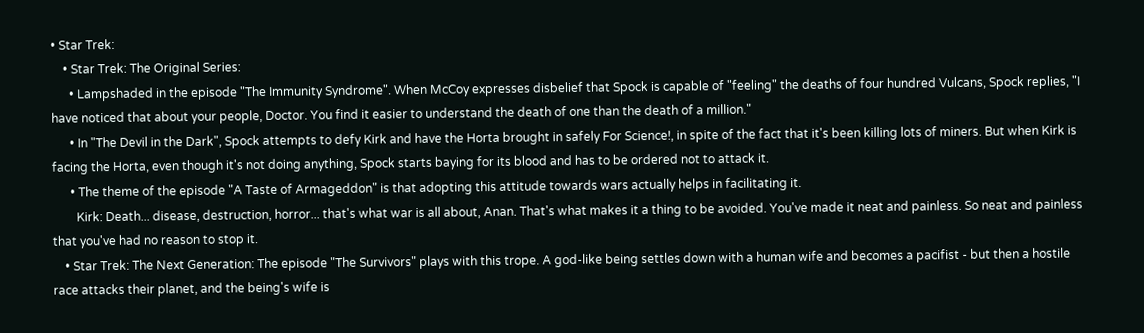• Star Trek:
    • Star Trek: The Original Series:
      • Lampshaded in the episode "The Immunity Syndrome". When McCoy expresses disbelief that Spock is capable of "feeling" the deaths of four hundred Vulcans, Spock replies, "I have noticed that about your people, Doctor. You find it easier to understand the death of one than the death of a million."
      • In "The Devil in the Dark", Spock attempts to defy Kirk and have the Horta brought in safely For Science!, in spite of the fact that it's been killing lots of miners. But when Kirk is facing the Horta, even though it's not doing anything, Spock starts baying for its blood and has to be ordered not to attack it.
      • The theme of the episode "A Taste of Armageddon" is that adopting this attitude towards wars actually helps in facilitating it.
        Kirk: Death... disease, destruction, horror... that's what war is all about, Anan. That's what makes it a thing to be avoided. You've made it neat and painless. So neat and painless that you've had no reason to stop it.
    • Star Trek: The Next Generation: The episode "The Survivors" plays with this trope. A god-like being settles down with a human wife and becomes a pacifist - but then a hostile race attacks their planet, and the being's wife is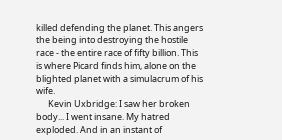killed defending the planet. This angers the being into destroying the hostile race - the entire race of fifty billion. This is where Picard finds him, alone on the blighted planet with a simulacrum of his wife.
      Kevin Uxbridge: I saw her broken body... I went insane. My hatred exploded. And in an instant of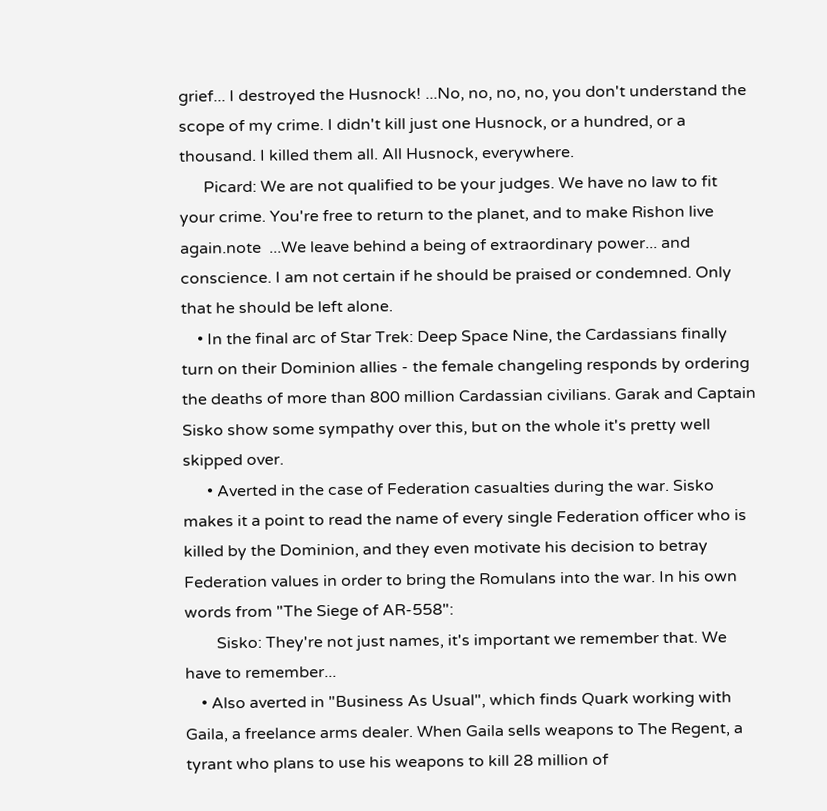grief... I destroyed the Husnock! ...No, no, no, no, you don't understand the scope of my crime. I didn't kill just one Husnock, or a hundred, or a thousand. I killed them all. All Husnock, everywhere.
      Picard: We are not qualified to be your judges. We have no law to fit your crime. You're free to return to the planet, and to make Rishon live again.note  ...We leave behind a being of extraordinary power... and conscience. I am not certain if he should be praised or condemned. Only that he should be left alone.
    • In the final arc of Star Trek: Deep Space Nine, the Cardassians finally turn on their Dominion allies - the female changeling responds by ordering the deaths of more than 800 million Cardassian civilians. Garak and Captain Sisko show some sympathy over this, but on the whole it's pretty well skipped over.
      • Averted in the case of Federation casualties during the war. Sisko makes it a point to read the name of every single Federation officer who is killed by the Dominion, and they even motivate his decision to betray Federation values in order to bring the Romulans into the war. In his own words from "The Siege of AR-558":
        Sisko: They're not just names, it's important we remember that. We have to remember...
    • Also averted in "Business As Usual", which finds Quark working with Gaila, a freelance arms dealer. When Gaila sells weapons to The Regent, a tyrant who plans to use his weapons to kill 28 million of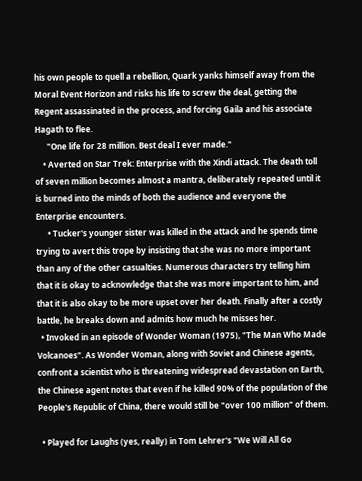his own people to quell a rebellion, Quark yanks himself away from the Moral Event Horizon and risks his life to screw the deal, getting the Regent assassinated in the process, and forcing Gaila and his associate Hagath to flee.
      "One life for 28 million. Best deal I ever made."
    • Averted on Star Trek: Enterprise with the Xindi attack. The death toll of seven million becomes almost a mantra, deliberately repeated until it is burned into the minds of both the audience and everyone the Enterprise encounters.
      • Tucker's younger sister was killed in the attack and he spends time trying to avert this trope by insisting that she was no more important than any of the other casualties. Numerous characters try telling him that it is okay to acknowledge that she was more important to him, and that it is also okay to be more upset over her death. Finally after a costly battle, he breaks down and admits how much he misses her.
  • Invoked in an episode of Wonder Woman (1975), "The Man Who Made Volcanoes". As Wonder Woman, along with Soviet and Chinese agents, confront a scientist who is threatening widespread devastation on Earth, the Chinese agent notes that even if he killed 90% of the population of the People's Republic of China, there would still be "over 100 million" of them.

  • Played for Laughs (yes, really) in Tom Lehrer's "We Will All Go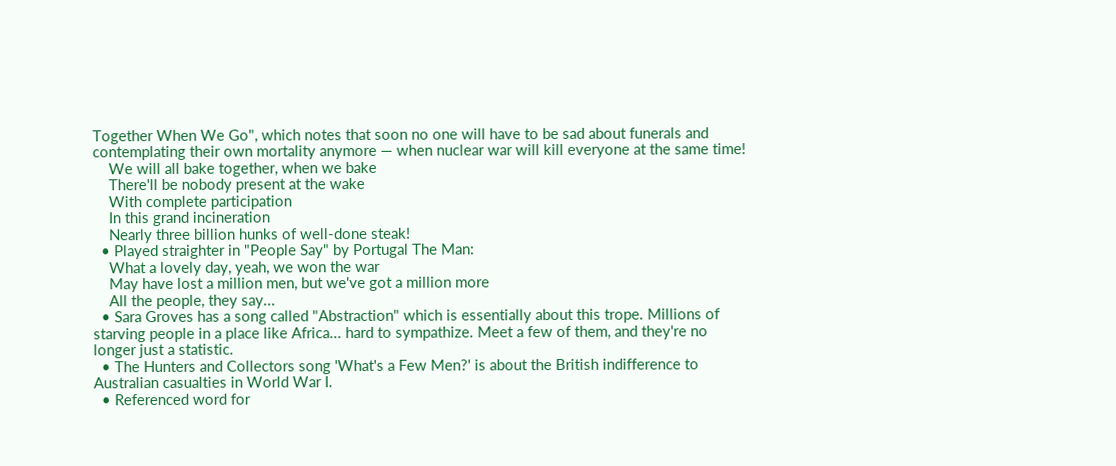Together When We Go", which notes that soon no one will have to be sad about funerals and contemplating their own mortality anymore — when nuclear war will kill everyone at the same time!
    We will all bake together, when we bake
    There'll be nobody present at the wake
    With complete participation
    In this grand incineration
    Nearly three billion hunks of well-done steak!
  • Played straighter in "People Say" by Portugal The Man:
    What a lovely day, yeah, we won the war
    May have lost a million men, but we've got a million more
    All the people, they say...
  • Sara Groves has a song called "Abstraction" which is essentially about this trope. Millions of starving people in a place like Africa... hard to sympathize. Meet a few of them, and they're no longer just a statistic.
  • The Hunters and Collectors song 'What's a Few Men?' is about the British indifference to Australian casualties in World War I.
  • Referenced word for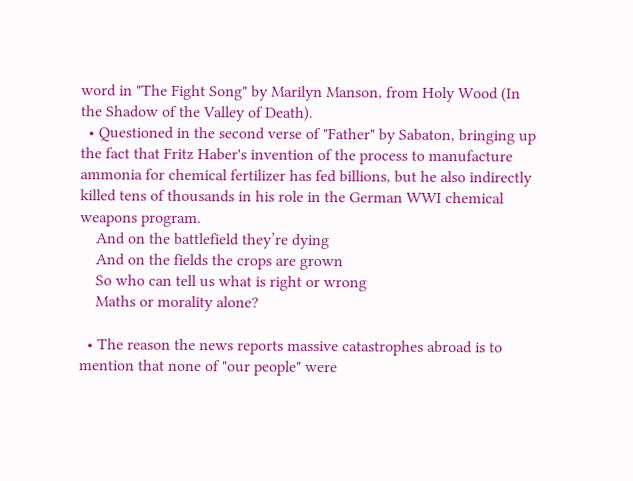word in "The Fight Song" by Marilyn Manson, from Holy Wood (In the Shadow of the Valley of Death).
  • Questioned in the second verse of "Father" by Sabaton, bringing up the fact that Fritz Haber's invention of the process to manufacture ammonia for chemical fertilizer has fed billions, but he also indirectly killed tens of thousands in his role in the German WWI chemical weapons program.
    And on the battlefield they’re dying
    And on the fields the crops are grown
    So who can tell us what is right or wrong
    Maths or morality alone?

  • The reason the news reports massive catastrophes abroad is to mention that none of "our people" were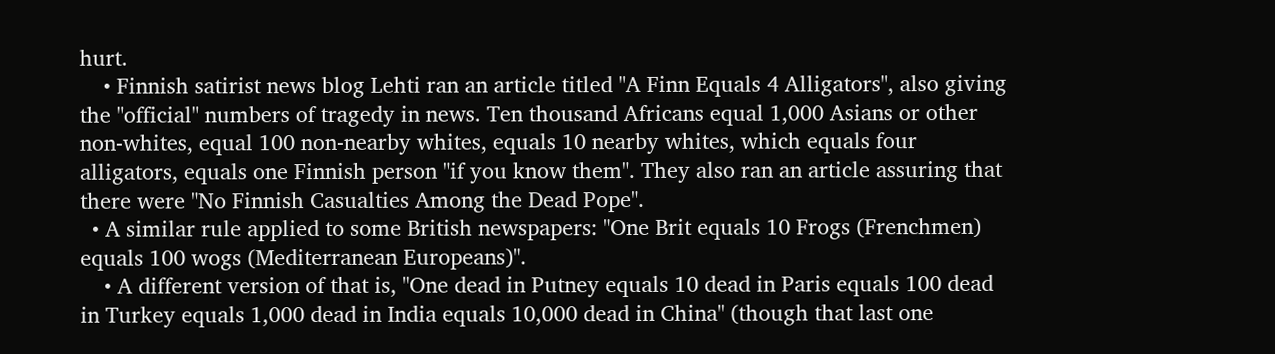hurt.
    • Finnish satirist news blog Lehti ran an article titled "A Finn Equals 4 Alligators", also giving the "official" numbers of tragedy in news. Ten thousand Africans equal 1,000 Asians or other non-whites, equal 100 non-nearby whites, equals 10 nearby whites, which equals four alligators, equals one Finnish person "if you know them". They also ran an article assuring that there were "No Finnish Casualties Among the Dead Pope".
  • A similar rule applied to some British newspapers: "One Brit equals 10 Frogs (Frenchmen) equals 100 wogs (Mediterranean Europeans)".
    • A different version of that is, "One dead in Putney equals 10 dead in Paris equals 100 dead in Turkey equals 1,000 dead in India equals 10,000 dead in China" (though that last one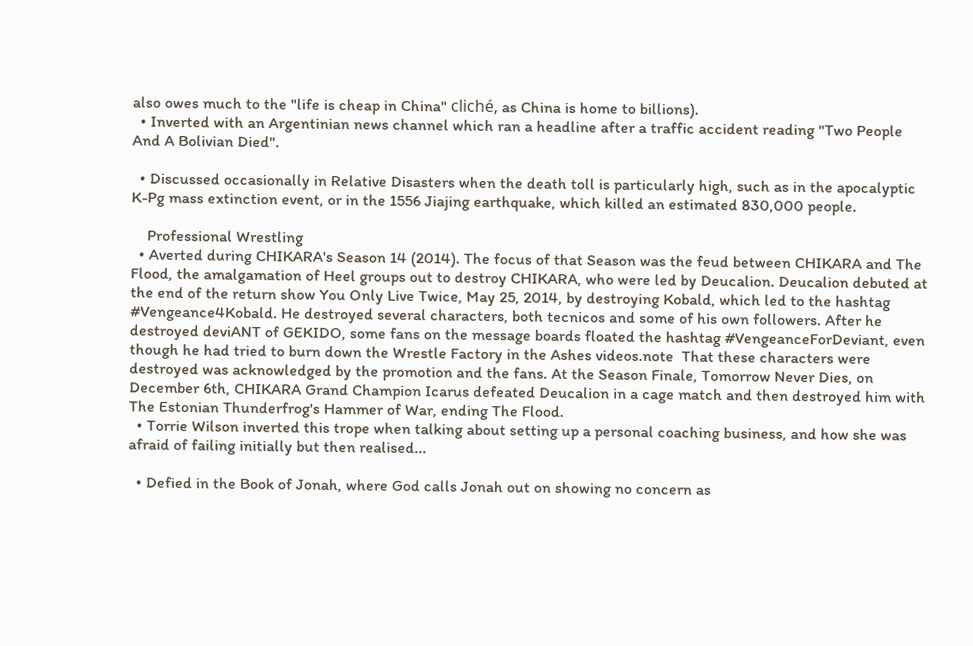also owes much to the "life is cheap in China" cliché, as China is home to billions).
  • Inverted with an Argentinian news channel which ran a headline after a traffic accident reading "Two People And A Bolivian Died".

  • Discussed occasionally in Relative Disasters when the death toll is particularly high, such as in the apocalyptic K-Pg mass extinction event, or in the 1556 Jiajing earthquake, which killed an estimated 830,000 people.

    Professional Wrestling
  • Averted during CHIKARA's Season 14 (2014). The focus of that Season was the feud between CHIKARA and The Flood, the amalgamation of Heel groups out to destroy CHIKARA, who were led by Deucalion. Deucalion debuted at the end of the return show You Only Live Twice, May 25, 2014, by destroying Kobald, which led to the hashtag #Vengeance4Kobald. He destroyed several characters, both tecnicos and some of his own followers. After he destroyed deviANT of GEKIDO, some fans on the message boards floated the hashtag #VengeanceForDeviant, even though he had tried to burn down the Wrestle Factory in the Ashes videos.note  That these characters were destroyed was acknowledged by the promotion and the fans. At the Season Finale, Tomorrow Never Dies, on December 6th, CHIKARA Grand Champion Icarus defeated Deucalion in a cage match and then destroyed him with The Estonian Thunderfrog's Hammer of War, ending The Flood.
  • Torrie Wilson inverted this trope when talking about setting up a personal coaching business, and how she was afraid of failing initially but then realised...

  • Defied in the Book of Jonah, where God calls Jonah out on showing no concern as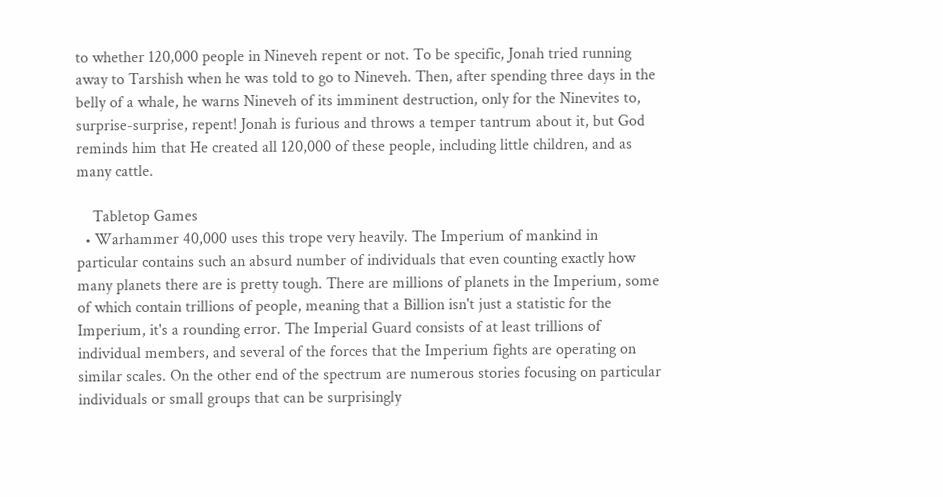to whether 120,000 people in Nineveh repent or not. To be specific, Jonah tried running away to Tarshish when he was told to go to Nineveh. Then, after spending three days in the belly of a whale, he warns Nineveh of its imminent destruction, only for the Ninevites to, surprise-surprise, repent! Jonah is furious and throws a temper tantrum about it, but God reminds him that He created all 120,000 of these people, including little children, and as many cattle.

    Tabletop Games
  • Warhammer 40,000 uses this trope very heavily. The Imperium of mankind in particular contains such an absurd number of individuals that even counting exactly how many planets there are is pretty tough. There are millions of planets in the Imperium, some of which contain trillions of people, meaning that a Billion isn't just a statistic for the Imperium, it's a rounding error. The Imperial Guard consists of at least trillions of individual members, and several of the forces that the Imperium fights are operating on similar scales. On the other end of the spectrum are numerous stories focusing on particular individuals or small groups that can be surprisingly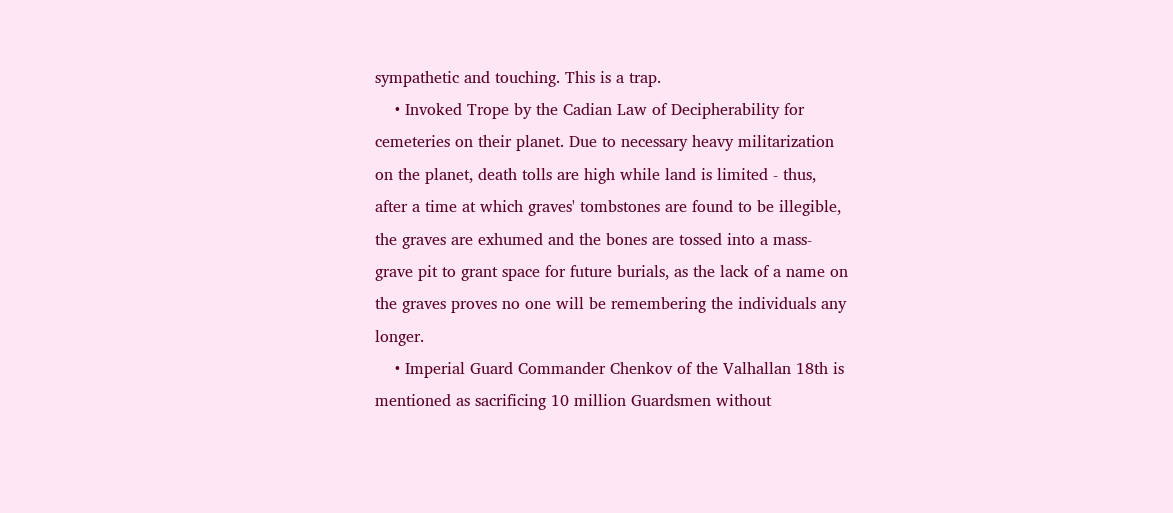sympathetic and touching. This is a trap.
    • Invoked Trope by the Cadian Law of Decipherability for cemeteries on their planet. Due to necessary heavy militarization on the planet, death tolls are high while land is limited - thus, after a time at which graves' tombstones are found to be illegible, the graves are exhumed and the bones are tossed into a mass-grave pit to grant space for future burials, as the lack of a name on the graves proves no one will be remembering the individuals any longer.
    • Imperial Guard Commander Chenkov of the Valhallan 18th is mentioned as sacrificing 10 million Guardsmen without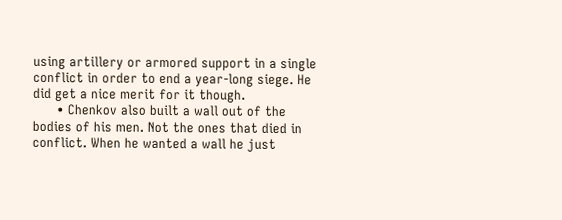using artillery or armored support in a single conflict in order to end a year-long siege. He did get a nice merit for it though.
      • Chenkov also built a wall out of the bodies of his men. Not the ones that died in conflict. When he wanted a wall he just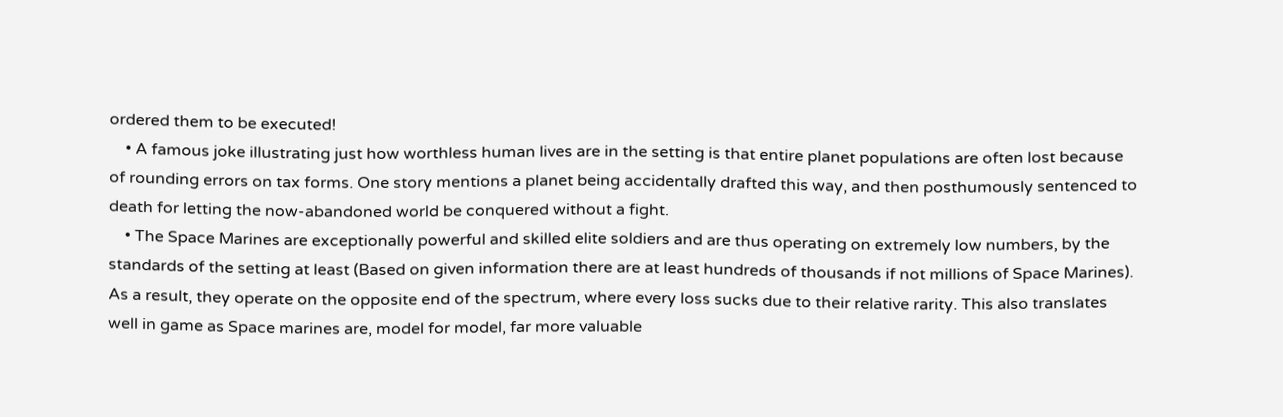ordered them to be executed!
    • A famous joke illustrating just how worthless human lives are in the setting is that entire planet populations are often lost because of rounding errors on tax forms. One story mentions a planet being accidentally drafted this way, and then posthumously sentenced to death for letting the now-abandoned world be conquered without a fight.
    • The Space Marines are exceptionally powerful and skilled elite soldiers and are thus operating on extremely low numbers, by the standards of the setting at least (Based on given information there are at least hundreds of thousands if not millions of Space Marines). As a result, they operate on the opposite end of the spectrum, where every loss sucks due to their relative rarity. This also translates well in game as Space marines are, model for model, far more valuable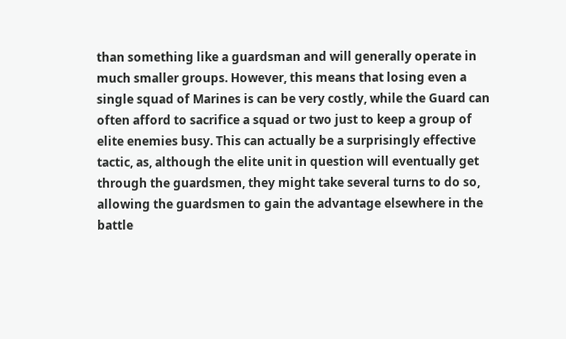than something like a guardsman and will generally operate in much smaller groups. However, this means that losing even a single squad of Marines is can be very costly, while the Guard can often afford to sacrifice a squad or two just to keep a group of elite enemies busy. This can actually be a surprisingly effective tactic, as, although the elite unit in question will eventually get through the guardsmen, they might take several turns to do so, allowing the guardsmen to gain the advantage elsewhere in the battle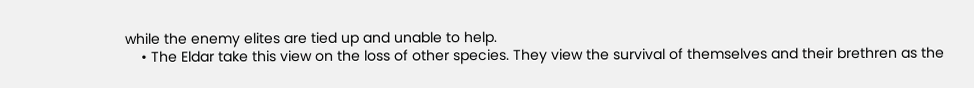while the enemy elites are tied up and unable to help.
    • The Eldar take this view on the loss of other species. They view the survival of themselves and their brethren as the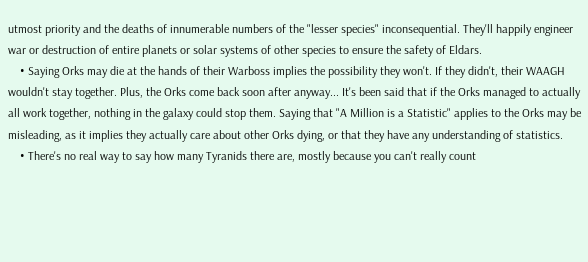utmost priority and the deaths of innumerable numbers of the "lesser species" inconsequential. They'll happily engineer war or destruction of entire planets or solar systems of other species to ensure the safety of Eldars.
    • Saying Orks may die at the hands of their Warboss implies the possibility they won't. If they didn't, their WAAGH wouldn't stay together. Plus, the Orks come back soon after anyway... It's been said that if the Orks managed to actually all work together, nothing in the galaxy could stop them. Saying that "A Million is a Statistic" applies to the Orks may be misleading, as it implies they actually care about other Orks dying, or that they have any understanding of statistics.
    • There's no real way to say how many Tyranids there are, mostly because you can't really count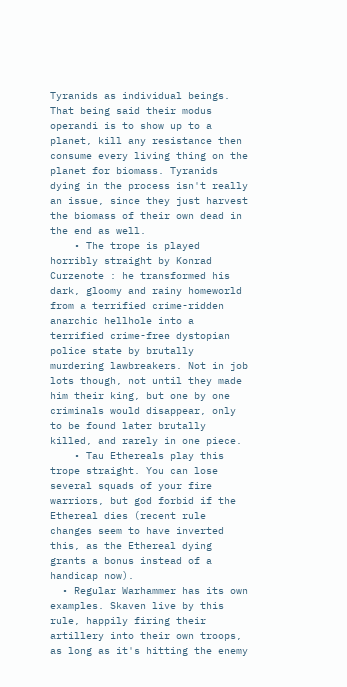Tyranids as individual beings. That being said their modus operandi is to show up to a planet, kill any resistance then consume every living thing on the planet for biomass. Tyranids dying in the process isn't really an issue, since they just harvest the biomass of their own dead in the end as well.
    • The trope is played horribly straight by Konrad Curzenote : he transformed his dark, gloomy and rainy homeworld from a terrified crime-ridden anarchic hellhole into a terrified crime-free dystopian police state by brutally murdering lawbreakers. Not in job lots though, not until they made him their king, but one by one criminals would disappear, only to be found later brutally killed, and rarely in one piece.
    • Tau Ethereals play this trope straight. You can lose several squads of your fire warriors, but god forbid if the Ethereal dies (recent rule changes seem to have inverted this, as the Ethereal dying grants a bonus instead of a handicap now).
  • Regular Warhammer has its own examples. Skaven live by this rule, happily firing their artillery into their own troops, as long as it's hitting the enemy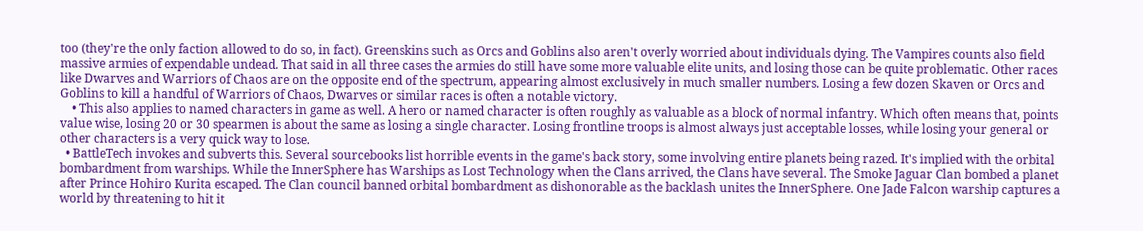too (they're the only faction allowed to do so, in fact). Greenskins such as Orcs and Goblins also aren't overly worried about individuals dying. The Vampires counts also field massive armies of expendable undead. That said in all three cases the armies do still have some more valuable elite units, and losing those can be quite problematic. Other races like Dwarves and Warriors of Chaos are on the opposite end of the spectrum, appearing almost exclusively in much smaller numbers. Losing a few dozen Skaven or Orcs and Goblins to kill a handful of Warriors of Chaos, Dwarves or similar races is often a notable victory.
    • This also applies to named characters in game as well. A hero or named character is often roughly as valuable as a block of normal infantry. Which often means that, points value wise, losing 20 or 30 spearmen is about the same as losing a single character. Losing frontline troops is almost always just acceptable losses, while losing your general or other characters is a very quick way to lose.
  • BattleTech invokes and subverts this. Several sourcebooks list horrible events in the game's back story, some involving entire planets being razed. It's implied with the orbital bombardment from warships. While the InnerSphere has Warships as Lost Technology when the Clans arrived, the Clans have several. The Smoke Jaguar Clan bombed a planet after Prince Hohiro Kurita escaped. The Clan council banned orbital bombardment as dishonorable as the backlash unites the InnerSphere. One Jade Falcon warship captures a world by threatening to hit it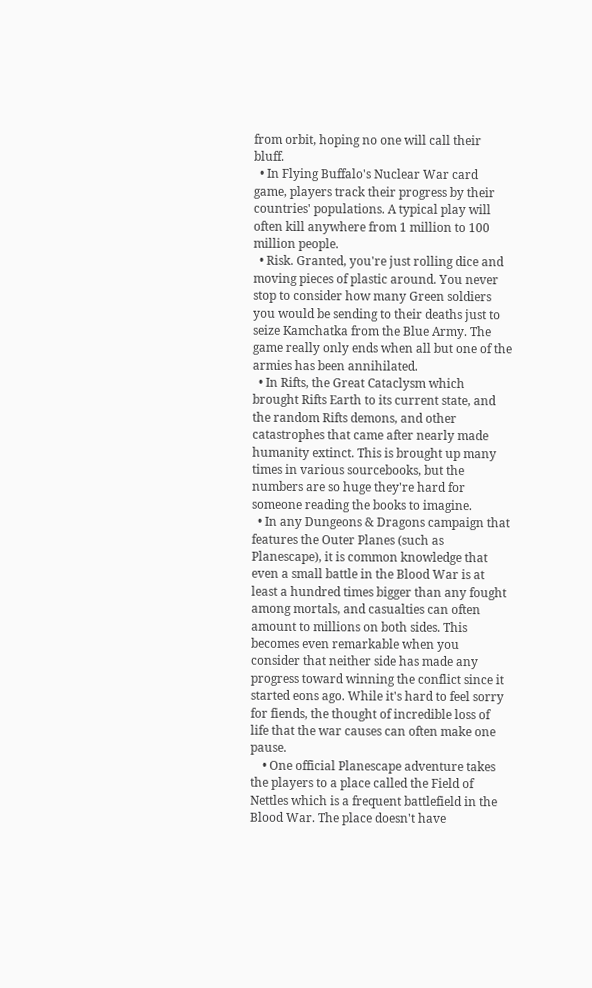from orbit, hoping no one will call their bluff.
  • In Flying Buffalo's Nuclear War card game, players track their progress by their countries' populations. A typical play will often kill anywhere from 1 million to 100 million people.
  • Risk. Granted, you're just rolling dice and moving pieces of plastic around. You never stop to consider how many Green soldiers you would be sending to their deaths just to seize Kamchatka from the Blue Army. The game really only ends when all but one of the armies has been annihilated.
  • In Rifts, the Great Cataclysm which brought Rifts Earth to its current state, and the random Rifts demons, and other catastrophes that came after nearly made humanity extinct. This is brought up many times in various sourcebooks, but the numbers are so huge they're hard for someone reading the books to imagine.
  • In any Dungeons & Dragons campaign that features the Outer Planes (such as Planescape), it is common knowledge that even a small battle in the Blood War is at least a hundred times bigger than any fought among mortals, and casualties can often amount to millions on both sides. This becomes even remarkable when you consider that neither side has made any progress toward winning the conflict since it started eons ago. While it's hard to feel sorry for fiends, the thought of incredible loss of life that the war causes can often make one pause.
    • One official Planescape adventure takes the players to a place called the Field of Nettles which is a frequent battlefield in the Blood War. The place doesn't have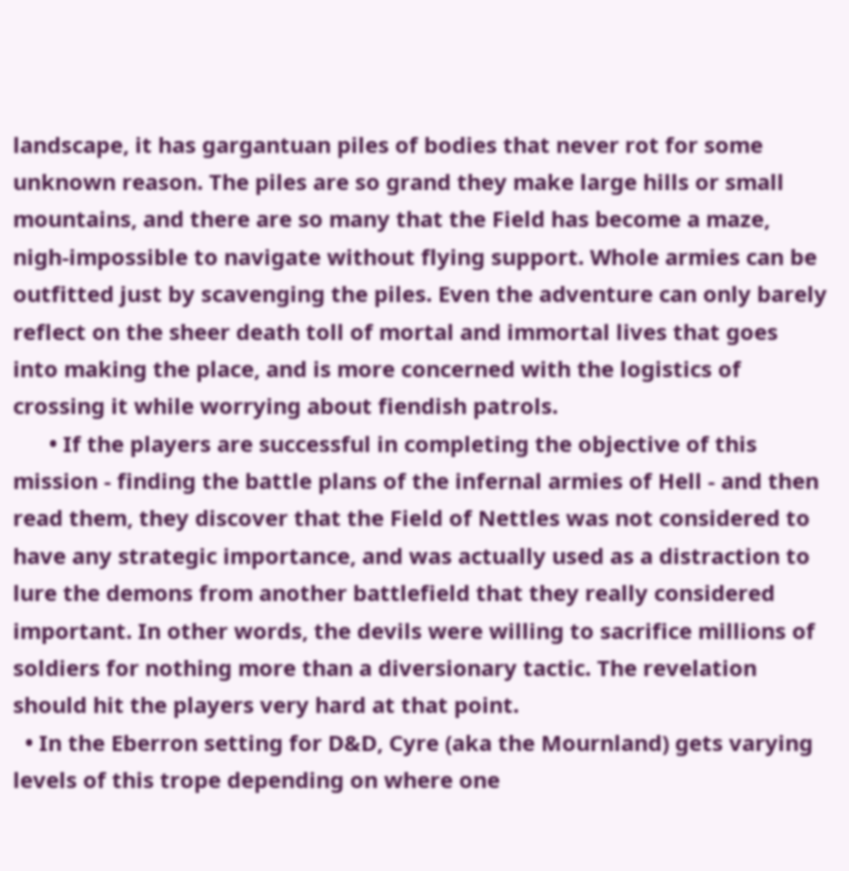landscape, it has gargantuan piles of bodies that never rot for some unknown reason. The piles are so grand they make large hills or small mountains, and there are so many that the Field has become a maze, nigh-impossible to navigate without flying support. Whole armies can be outfitted just by scavenging the piles. Even the adventure can only barely reflect on the sheer death toll of mortal and immortal lives that goes into making the place, and is more concerned with the logistics of crossing it while worrying about fiendish patrols.
      • If the players are successful in completing the objective of this mission - finding the battle plans of the infernal armies of Hell - and then read them, they discover that the Field of Nettles was not considered to have any strategic importance, and was actually used as a distraction to lure the demons from another battlefield that they really considered important. In other words, the devils were willing to sacrifice millions of soldiers for nothing more than a diversionary tactic. The revelation should hit the players very hard at that point.
  • In the Eberron setting for D&D, Cyre (aka the Mournland) gets varying levels of this trope depending on where one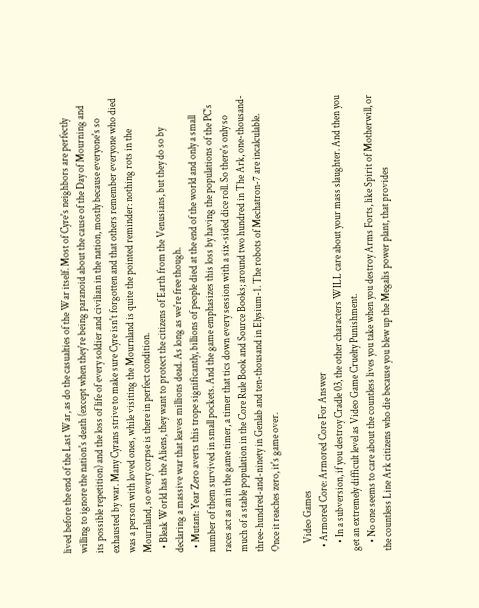lived before the end of the Last War, as do the casualties of the War itself. Most of Cyre's neighbors are perfectly willing to ignore the nation's death (except when they're being paranoid about the cause of the Day of Mourning and its possible repetition) and the loss of life of every soldier and civilian in the nation, mostly because everyone's so exhausted by war. Many Cyrans strive to make sure Cyre isn't forgotten and that others remember everyone who died was a person with loved ones, while visiting the Mournland is quite the pointed reminder: nothing rots in the Mournland, so every corpse is there in perfect condition.
  • Bleak World has the Aliens, they want to protect the citizens of Earth from the Venusians, but they do so by declaring a massive war that leaves millions dead. As long as we're free though.
  • Mutant: Year Zero averts this trope significantly, billions of people died at the end of the world and only a small number of them survived in small pockets. And the game emphasizes this loss by having the populations of the PC's races act as an in the game timer, a timer that tics down every session with a six-sided dice roll. So there's only so much of a stable population in the Core Rule Book and Source Books; around two hundred in The Ark, one-thousand-three-hundred-and-ninety in Genlab and ten-thousand in Elysium-1. The robots of Mechatron-7 are incalculable. Once it reaches zero, it's game over.

    Video Games
  • Armored Core: Armored Core For Answer
    • In a subversion, if you destroy Cradle 03, the other characters WILL care about your mass slaughter. And then you get an extremely difficult level as Video Game Cruelty Punishment.
    • No one seems to care about the countless lives you take when you destroy Arms Forts, like Spirit of Motherwill, or the countless Line Ark citizens who die because you blew up the Megalis power plant, that provides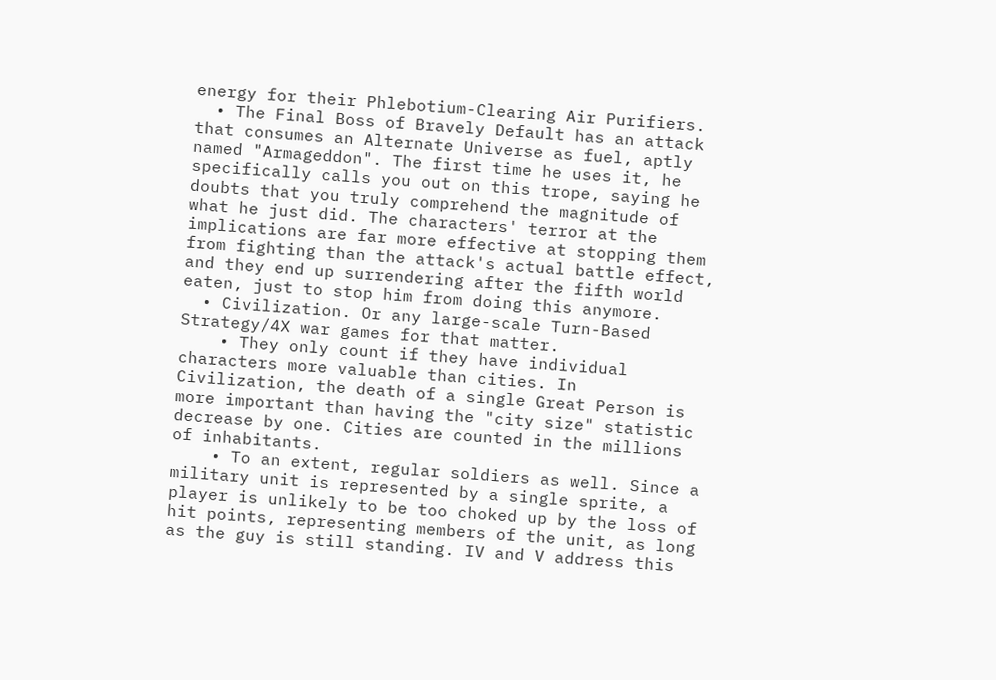energy for their Phlebotium-Clearing Air Purifiers.
  • The Final Boss of Bravely Default has an attack that consumes an Alternate Universe as fuel, aptly named "Armageddon". The first time he uses it, he specifically calls you out on this trope, saying he doubts that you truly comprehend the magnitude of what he just did. The characters' terror at the implications are far more effective at stopping them from fighting than the attack's actual battle effect, and they end up surrendering after the fifth world eaten, just to stop him from doing this anymore.
  • Civilization. Or any large-scale Turn-Based Strategy/4X war games for that matter.
    • They only count if they have individual characters more valuable than cities. In Civilization, the death of a single Great Person is more important than having the "city size" statistic decrease by one. Cities are counted in the millions of inhabitants.
    • To an extent, regular soldiers as well. Since a military unit is represented by a single sprite, a player is unlikely to be too choked up by the loss of hit points, representing members of the unit, as long as the guy is still standing. IV and V address this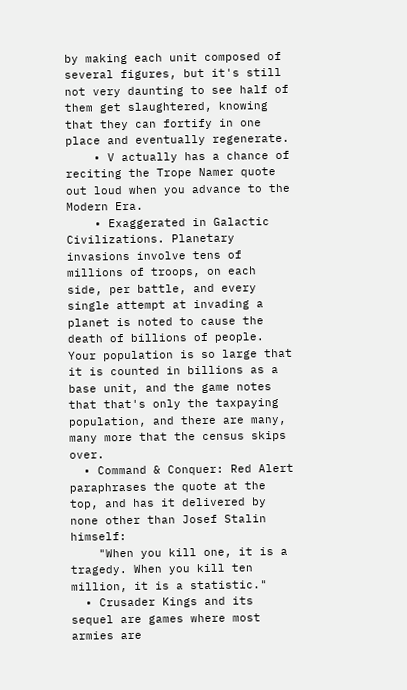by making each unit composed of several figures, but it's still not very daunting to see half of them get slaughtered, knowing that they can fortify in one place and eventually regenerate.
    • V actually has a chance of reciting the Trope Namer quote out loud when you advance to the Modern Era.
    • Exaggerated in Galactic Civilizations. Planetary invasions involve tens of millions of troops, on each side, per battle, and every single attempt at invading a planet is noted to cause the death of billions of people. Your population is so large that it is counted in billions as a base unit, and the game notes that that's only the taxpaying population, and there are many, many more that the census skips over.
  • Command & Conquer: Red Alert paraphrases the quote at the top, and has it delivered by none other than Josef Stalin himself:
    "When you kill one, it is a tragedy. When you kill ten million, it is a statistic."
  • Crusader Kings and its sequel are games where most armies are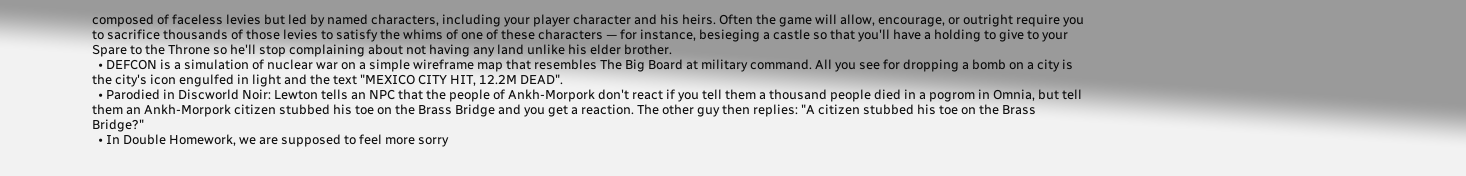composed of faceless levies but led by named characters, including your player character and his heirs. Often the game will allow, encourage, or outright require you to sacrifice thousands of those levies to satisfy the whims of one of these characters — for instance, besieging a castle so that you'll have a holding to give to your Spare to the Throne so he'll stop complaining about not having any land unlike his elder brother.
  • DEFCON is a simulation of nuclear war on a simple wireframe map that resembles The Big Board at military command. All you see for dropping a bomb on a city is the city's icon engulfed in light and the text "MEXICO CITY HIT, 12.2M DEAD".
  • Parodied in Discworld Noir: Lewton tells an NPC that the people of Ankh-Morpork don't react if you tell them a thousand people died in a pogrom in Omnia, but tell them an Ankh-Morpork citizen stubbed his toe on the Brass Bridge and you get a reaction. The other guy then replies: "A citizen stubbed his toe on the Brass Bridge?"
  • In Double Homework, we are supposed to feel more sorry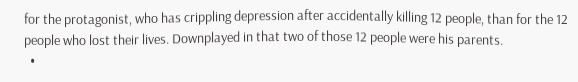for the protagonist, who has crippling depression after accidentally killing 12 people, than for the 12 people who lost their lives. Downplayed in that two of those 12 people were his parents.
  •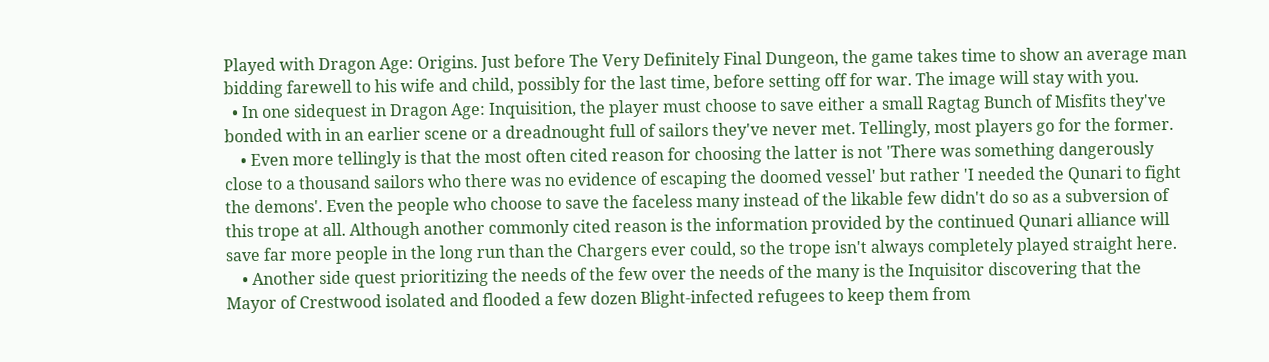Played with Dragon Age: Origins. Just before The Very Definitely Final Dungeon, the game takes time to show an average man bidding farewell to his wife and child, possibly for the last time, before setting off for war. The image will stay with you.
  • In one sidequest in Dragon Age: Inquisition, the player must choose to save either a small Ragtag Bunch of Misfits they've bonded with in an earlier scene or a dreadnought full of sailors they've never met. Tellingly, most players go for the former.
    • Even more tellingly is that the most often cited reason for choosing the latter is not 'There was something dangerously close to a thousand sailors who there was no evidence of escaping the doomed vessel' but rather 'I needed the Qunari to fight the demons'. Even the people who choose to save the faceless many instead of the likable few didn't do so as a subversion of this trope at all. Although another commonly cited reason is the information provided by the continued Qunari alliance will save far more people in the long run than the Chargers ever could, so the trope isn't always completely played straight here.
    • Another side quest prioritizing the needs of the few over the needs of the many is the Inquisitor discovering that the Mayor of Crestwood isolated and flooded a few dozen Blight-infected refugees to keep them from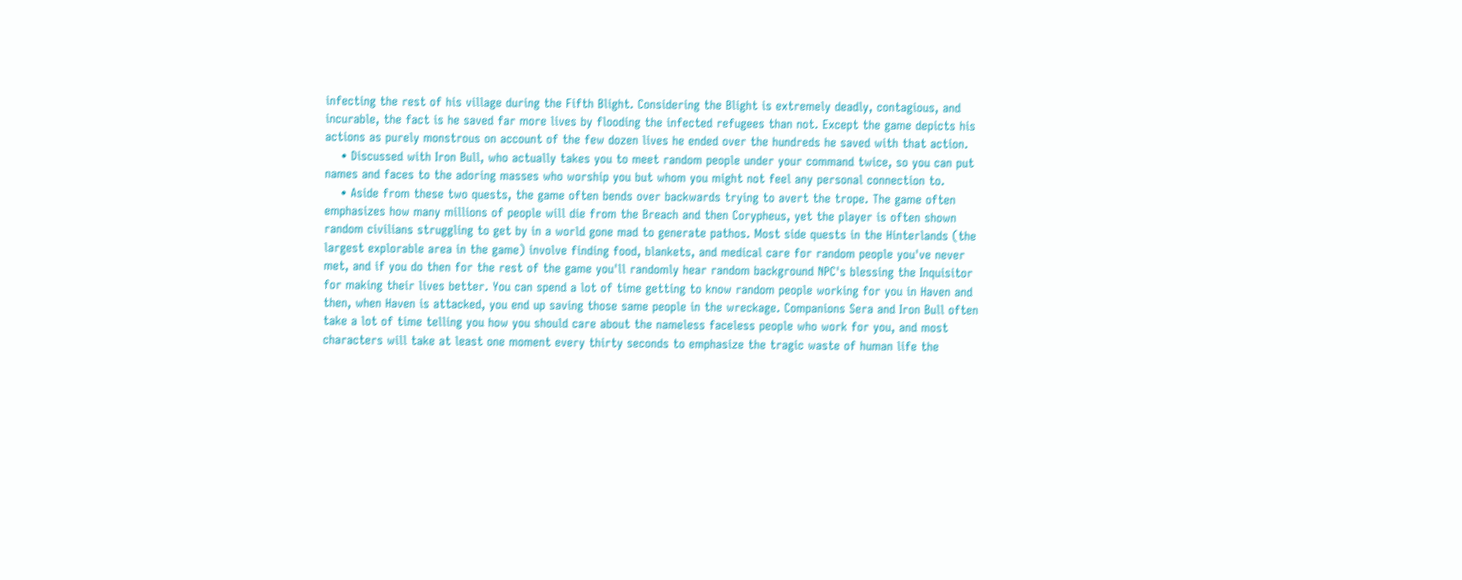infecting the rest of his village during the Fifth Blight. Considering the Blight is extremely deadly, contagious, and incurable, the fact is he saved far more lives by flooding the infected refugees than not. Except the game depicts his actions as purely monstrous on account of the few dozen lives he ended over the hundreds he saved with that action.
    • Discussed with Iron Bull, who actually takes you to meet random people under your command twice, so you can put names and faces to the adoring masses who worship you but whom you might not feel any personal connection to.
    • Aside from these two quests, the game often bends over backwards trying to avert the trope. The game often emphasizes how many millions of people will die from the Breach and then Corypheus, yet the player is often shown random civilians struggling to get by in a world gone mad to generate pathos. Most side quests in the Hinterlands (the largest explorable area in the game) involve finding food, blankets, and medical care for random people you've never met, and if you do then for the rest of the game you'll randomly hear random background NPC's blessing the Inquisitor for making their lives better. You can spend a lot of time getting to know random people working for you in Haven and then, when Haven is attacked, you end up saving those same people in the wreckage. Companions Sera and Iron Bull often take a lot of time telling you how you should care about the nameless faceless people who work for you, and most characters will take at least one moment every thirty seconds to emphasize the tragic waste of human life the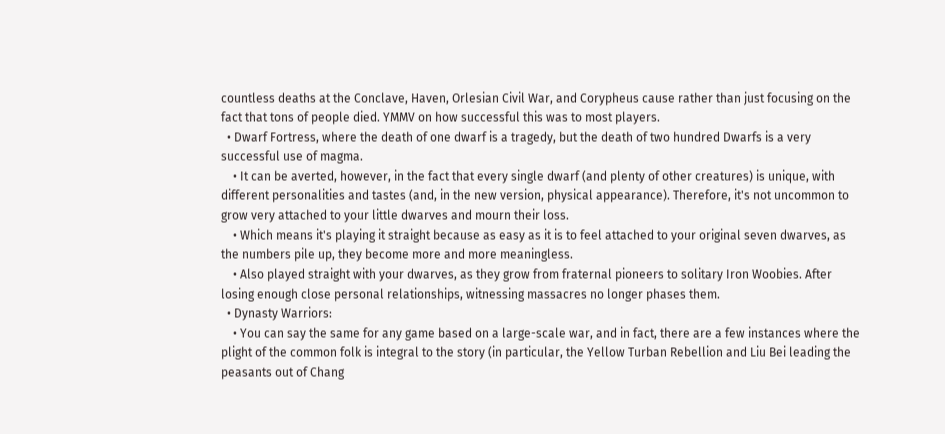countless deaths at the Conclave, Haven, Orlesian Civil War, and Corypheus cause rather than just focusing on the fact that tons of people died. YMMV on how successful this was to most players.
  • Dwarf Fortress, where the death of one dwarf is a tragedy, but the death of two hundred Dwarfs is a very successful use of magma.
    • It can be averted, however, in the fact that every single dwarf (and plenty of other creatures) is unique, with different personalities and tastes (and, in the new version, physical appearance). Therefore, it's not uncommon to grow very attached to your little dwarves and mourn their loss.
    • Which means it's playing it straight because as easy as it is to feel attached to your original seven dwarves, as the numbers pile up, they become more and more meaningless.
    • Also played straight with your dwarves, as they grow from fraternal pioneers to solitary Iron Woobies. After losing enough close personal relationships, witnessing massacres no longer phases them.
  • Dynasty Warriors:
    • You can say the same for any game based on a large-scale war, and in fact, there are a few instances where the plight of the common folk is integral to the story (in particular, the Yellow Turban Rebellion and Liu Bei leading the peasants out of Chang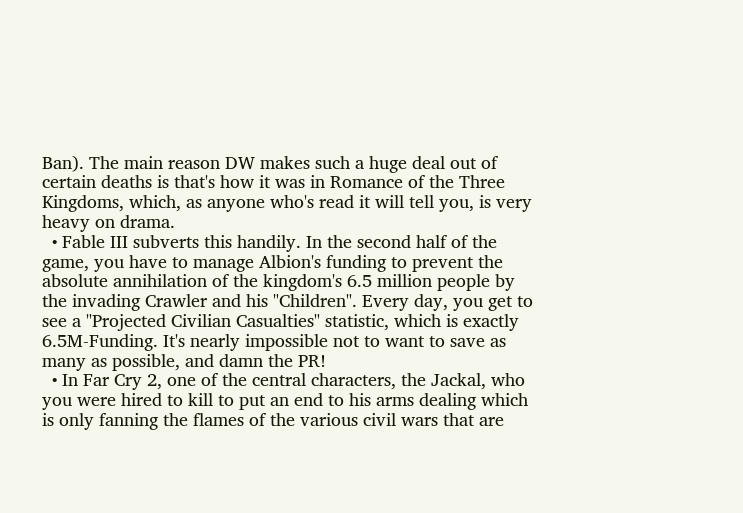Ban). The main reason DW makes such a huge deal out of certain deaths is that's how it was in Romance of the Three Kingdoms, which, as anyone who's read it will tell you, is very heavy on drama.
  • Fable III subverts this handily. In the second half of the game, you have to manage Albion's funding to prevent the absolute annihilation of the kingdom's 6.5 million people by the invading Crawler and his "Children". Every day, you get to see a "Projected Civilian Casualties" statistic, which is exactly 6.5M-Funding. It's nearly impossible not to want to save as many as possible, and damn the PR!
  • In Far Cry 2, one of the central characters, the Jackal, who you were hired to kill to put an end to his arms dealing which is only fanning the flames of the various civil wars that are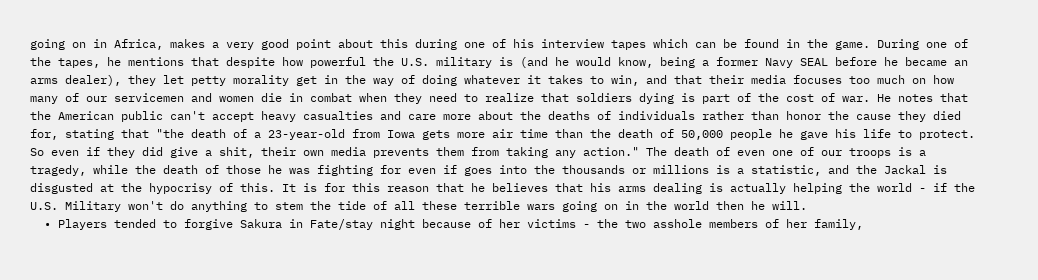going on in Africa, makes a very good point about this during one of his interview tapes which can be found in the game. During one of the tapes, he mentions that despite how powerful the U.S. military is (and he would know, being a former Navy SEAL before he became an arms dealer), they let petty morality get in the way of doing whatever it takes to win, and that their media focuses too much on how many of our servicemen and women die in combat when they need to realize that soldiers dying is part of the cost of war. He notes that the American public can't accept heavy casualties and care more about the deaths of individuals rather than honor the cause they died for, stating that "the death of a 23-year-old from Iowa gets more air time than the death of 50,000 people he gave his life to protect. So even if they did give a shit, their own media prevents them from taking any action." The death of even one of our troops is a tragedy, while the death of those he was fighting for even if goes into the thousands or millions is a statistic, and the Jackal is disgusted at the hypocrisy of this. It is for this reason that he believes that his arms dealing is actually helping the world - if the U.S. Military won't do anything to stem the tide of all these terrible wars going on in the world then he will.
  • Players tended to forgive Sakura in Fate/stay night because of her victims - the two asshole members of her family,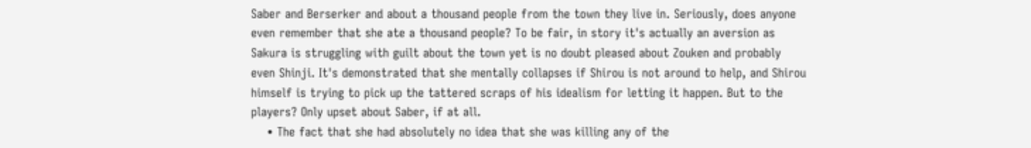Saber and Berserker and about a thousand people from the town they live in. Seriously, does anyone even remember that she ate a thousand people? To be fair, in story it's actually an aversion as Sakura is struggling with guilt about the town yet is no doubt pleased about Zouken and probably even Shinji. It's demonstrated that she mentally collapses if Shirou is not around to help, and Shirou himself is trying to pick up the tattered scraps of his idealism for letting it happen. But to the players? Only upset about Saber, if at all.
    • The fact that she had absolutely no idea that she was killing any of the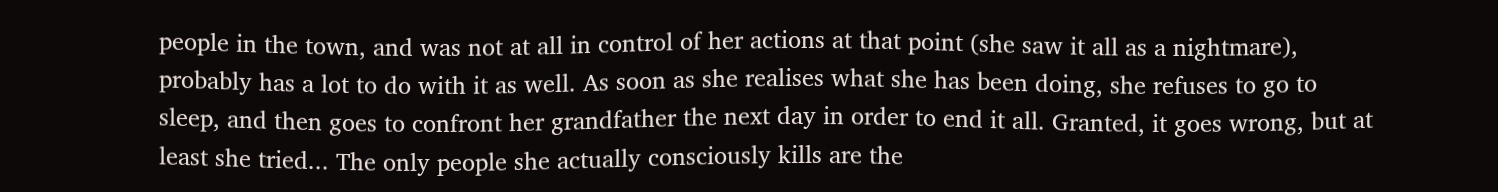people in the town, and was not at all in control of her actions at that point (she saw it all as a nightmare), probably has a lot to do with it as well. As soon as she realises what she has been doing, she refuses to go to sleep, and then goes to confront her grandfather the next day in order to end it all. Granted, it goes wrong, but at least she tried... The only people she actually consciously kills are the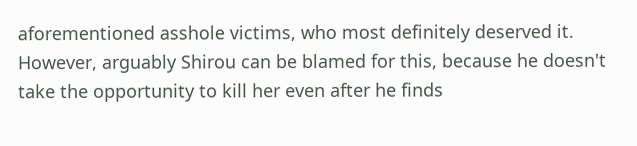aforementioned asshole victims, who most definitely deserved it. However, arguably Shirou can be blamed for this, because he doesn't take the opportunity to kill her even after he finds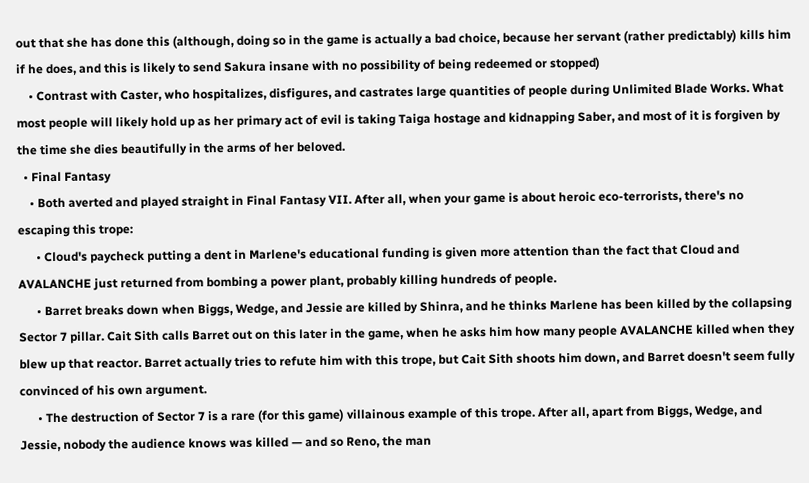out that she has done this (although, doing so in the game is actually a bad choice, because her servant (rather predictably) kills him if he does, and this is likely to send Sakura insane with no possibility of being redeemed or stopped)
    • Contrast with Caster, who hospitalizes, disfigures, and castrates large quantities of people during Unlimited Blade Works. What most people will likely hold up as her primary act of evil is taking Taiga hostage and kidnapping Saber, and most of it is forgiven by the time she dies beautifully in the arms of her beloved.
  • Final Fantasy
    • Both averted and played straight in Final Fantasy VII. After all, when your game is about heroic eco-terrorists, there's no escaping this trope:
      • Cloud's paycheck putting a dent in Marlene's educational funding is given more attention than the fact that Cloud and AVALANCHE just returned from bombing a power plant, probably killing hundreds of people.
      • Barret breaks down when Biggs, Wedge, and Jessie are killed by Shinra, and he thinks Marlene has been killed by the collapsing Sector 7 pillar. Cait Sith calls Barret out on this later in the game, when he asks him how many people AVALANCHE killed when they blew up that reactor. Barret actually tries to refute him with this trope, but Cait Sith shoots him down, and Barret doesn't seem fully convinced of his own argument.
      • The destruction of Sector 7 is a rare (for this game) villainous example of this trope. After all, apart from Biggs, Wedge, and Jessie, nobody the audience knows was killed — and so Reno, the man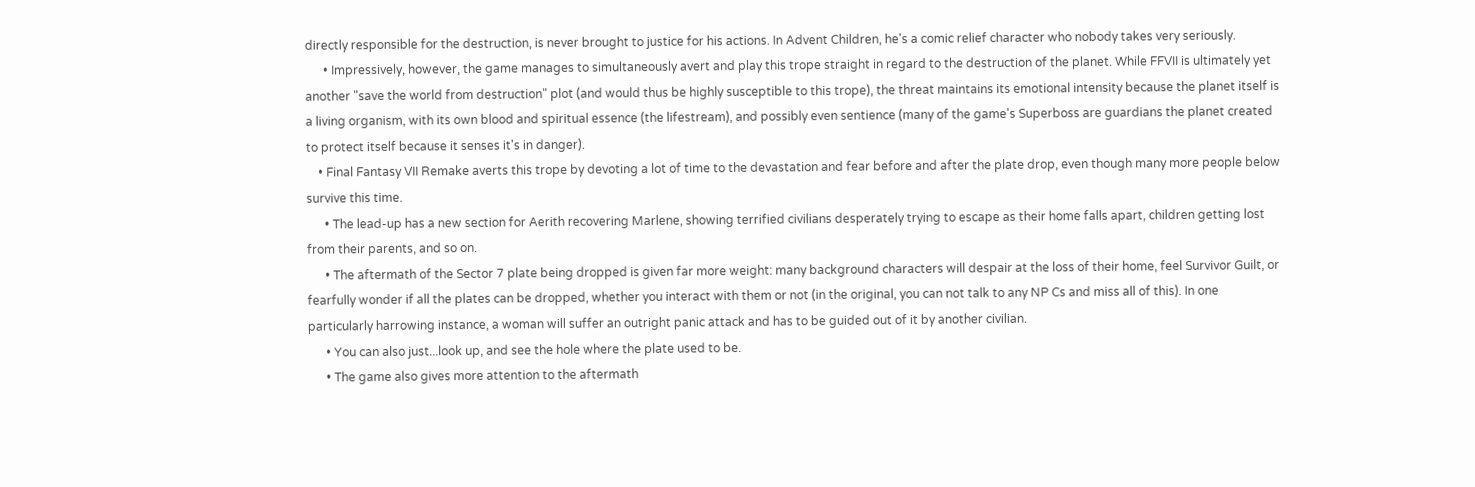directly responsible for the destruction, is never brought to justice for his actions. In Advent Children, he's a comic relief character who nobody takes very seriously.
      • Impressively, however, the game manages to simultaneously avert and play this trope straight in regard to the destruction of the planet. While FFVII is ultimately yet another "save the world from destruction" plot (and would thus be highly susceptible to this trope), the threat maintains its emotional intensity because the planet itself is a living organism, with its own blood and spiritual essence (the lifestream), and possibly even sentience (many of the game's Superboss are guardians the planet created to protect itself because it senses it's in danger).
    • Final Fantasy VII Remake averts this trope by devoting a lot of time to the devastation and fear before and after the plate drop, even though many more people below survive this time.
      • The lead-up has a new section for Aerith recovering Marlene, showing terrified civilians desperately trying to escape as their home falls apart, children getting lost from their parents, and so on.
      • The aftermath of the Sector 7 plate being dropped is given far more weight: many background characters will despair at the loss of their home, feel Survivor Guilt, or fearfully wonder if all the plates can be dropped, whether you interact with them or not (in the original, you can not talk to any NP Cs and miss all of this). In one particularly harrowing instance, a woman will suffer an outright panic attack and has to be guided out of it by another civilian.
      • You can also just...look up, and see the hole where the plate used to be.
      • The game also gives more attention to the aftermath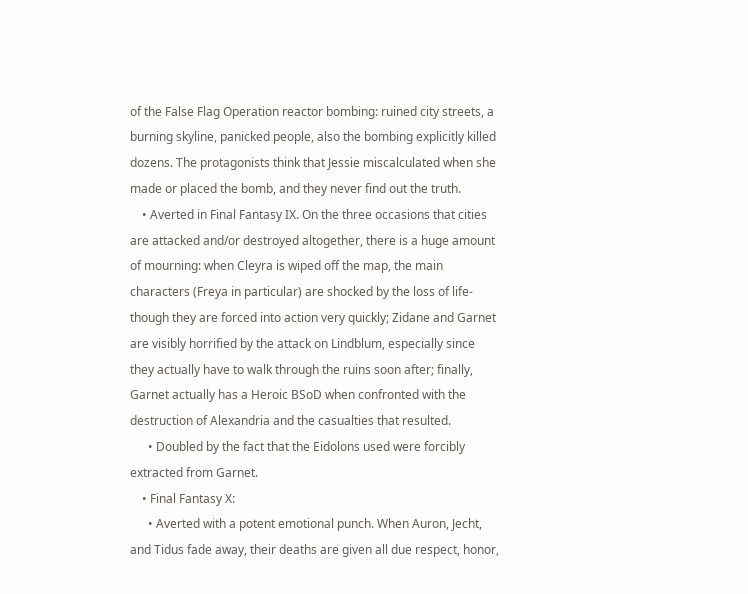of the False Flag Operation reactor bombing: ruined city streets, a burning skyline, panicked people, also the bombing explicitly killed dozens. The protagonists think that Jessie miscalculated when she made or placed the bomb, and they never find out the truth.
    • Averted in Final Fantasy IX. On the three occasions that cities are attacked and/or destroyed altogether, there is a huge amount of mourning: when Cleyra is wiped off the map, the main characters (Freya in particular) are shocked by the loss of life- though they are forced into action very quickly; Zidane and Garnet are visibly horrified by the attack on Lindblum, especially since they actually have to walk through the ruins soon after; finally, Garnet actually has a Heroic BSoD when confronted with the destruction of Alexandria and the casualties that resulted.
      • Doubled by the fact that the Eidolons used were forcibly extracted from Garnet.
    • Final Fantasy X:
      • Averted with a potent emotional punch. When Auron, Jecht, and Tidus fade away, their deaths are given all due respect, honor,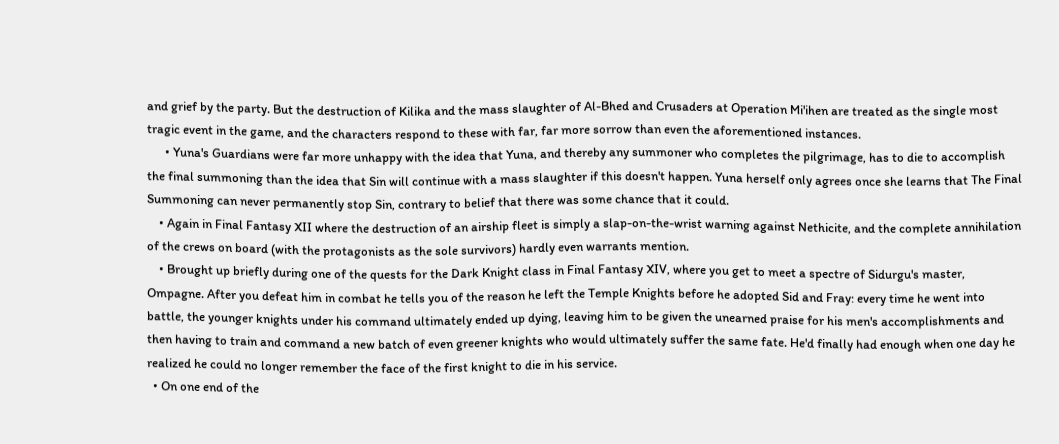and grief by the party. But the destruction of Kilika and the mass slaughter of Al-Bhed and Crusaders at Operation Mi'ihen are treated as the single most tragic event in the game, and the characters respond to these with far, far more sorrow than even the aforementioned instances.
      • Yuna's Guardians were far more unhappy with the idea that Yuna, and thereby any summoner who completes the pilgrimage, has to die to accomplish the final summoning than the idea that Sin will continue with a mass slaughter if this doesn't happen. Yuna herself only agrees once she learns that The Final Summoning can never permanently stop Sin, contrary to belief that there was some chance that it could.
    • Again in Final Fantasy XII where the destruction of an airship fleet is simply a slap-on-the-wrist warning against Nethicite, and the complete annihilation of the crews on board (with the protagonists as the sole survivors) hardly even warrants mention.
    • Brought up briefly during one of the quests for the Dark Knight class in Final Fantasy XIV, where you get to meet a spectre of Sidurgu's master, Ompagne. After you defeat him in combat he tells you of the reason he left the Temple Knights before he adopted Sid and Fray: every time he went into battle, the younger knights under his command ultimately ended up dying, leaving him to be given the unearned praise for his men's accomplishments and then having to train and command a new batch of even greener knights who would ultimately suffer the same fate. He'd finally had enough when one day he realized he could no longer remember the face of the first knight to die in his service.
  • On one end of the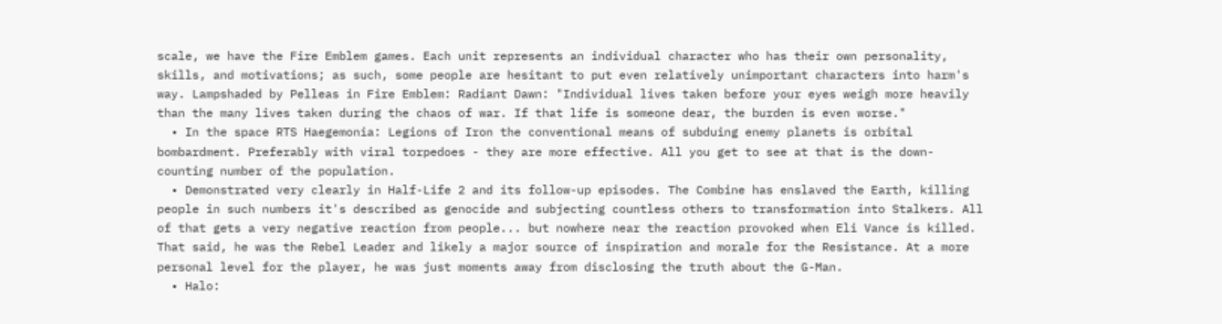scale, we have the Fire Emblem games. Each unit represents an individual character who has their own personality, skills, and motivations; as such, some people are hesitant to put even relatively unimportant characters into harm's way. Lampshaded by Pelleas in Fire Emblem: Radiant Dawn: "Individual lives taken before your eyes weigh more heavily than the many lives taken during the chaos of war. If that life is someone dear, the burden is even worse."
  • In the space RTS Haegemonia: Legions of Iron the conventional means of subduing enemy planets is orbital bombardment. Preferably with viral torpedoes - they are more effective. All you get to see at that is the down-counting number of the population.
  • Demonstrated very clearly in Half-Life 2 and its follow-up episodes. The Combine has enslaved the Earth, killing people in such numbers it's described as genocide and subjecting countless others to transformation into Stalkers. All of that gets a very negative reaction from people... but nowhere near the reaction provoked when Eli Vance is killed. That said, he was the Rebel Leader and likely a major source of inspiration and morale for the Resistance. At a more personal level for the player, he was just moments away from disclosing the truth about the G-Man.
  • Halo: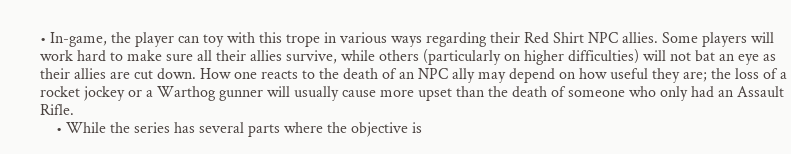• In-game, the player can toy with this trope in various ways regarding their Red Shirt NPC allies. Some players will work hard to make sure all their allies survive, while others (particularly on higher difficulties) will not bat an eye as their allies are cut down. How one reacts to the death of an NPC ally may depend on how useful they are; the loss of a rocket jockey or a Warthog gunner will usually cause more upset than the death of someone who only had an Assault Rifle.
    • While the series has several parts where the objective is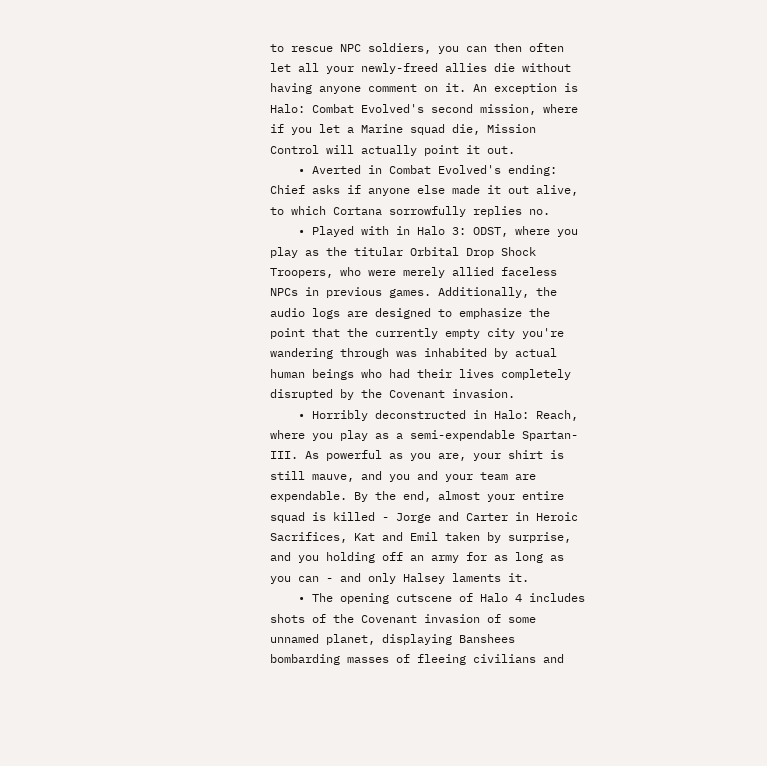to rescue NPC soldiers, you can then often let all your newly-freed allies die without having anyone comment on it. An exception is Halo: Combat Evolved's second mission, where if you let a Marine squad die, Mission Control will actually point it out.
    • Averted in Combat Evolved's ending: Chief asks if anyone else made it out alive, to which Cortana sorrowfully replies no.
    • Played with in Halo 3: ODST, where you play as the titular Orbital Drop Shock Troopers, who were merely allied faceless NPCs in previous games. Additionally, the audio logs are designed to emphasize the point that the currently empty city you're wandering through was inhabited by actual human beings who had their lives completely disrupted by the Covenant invasion.
    • Horribly deconstructed in Halo: Reach, where you play as a semi-expendable Spartan-III. As powerful as you are, your shirt is still mauve, and you and your team are expendable. By the end, almost your entire squad is killed - Jorge and Carter in Heroic Sacrifices, Kat and Emil taken by surprise, and you holding off an army for as long as you can - and only Halsey laments it.
    • The opening cutscene of Halo 4 includes shots of the Covenant invasion of some unnamed planet, displaying Banshees bombarding masses of fleeing civilians and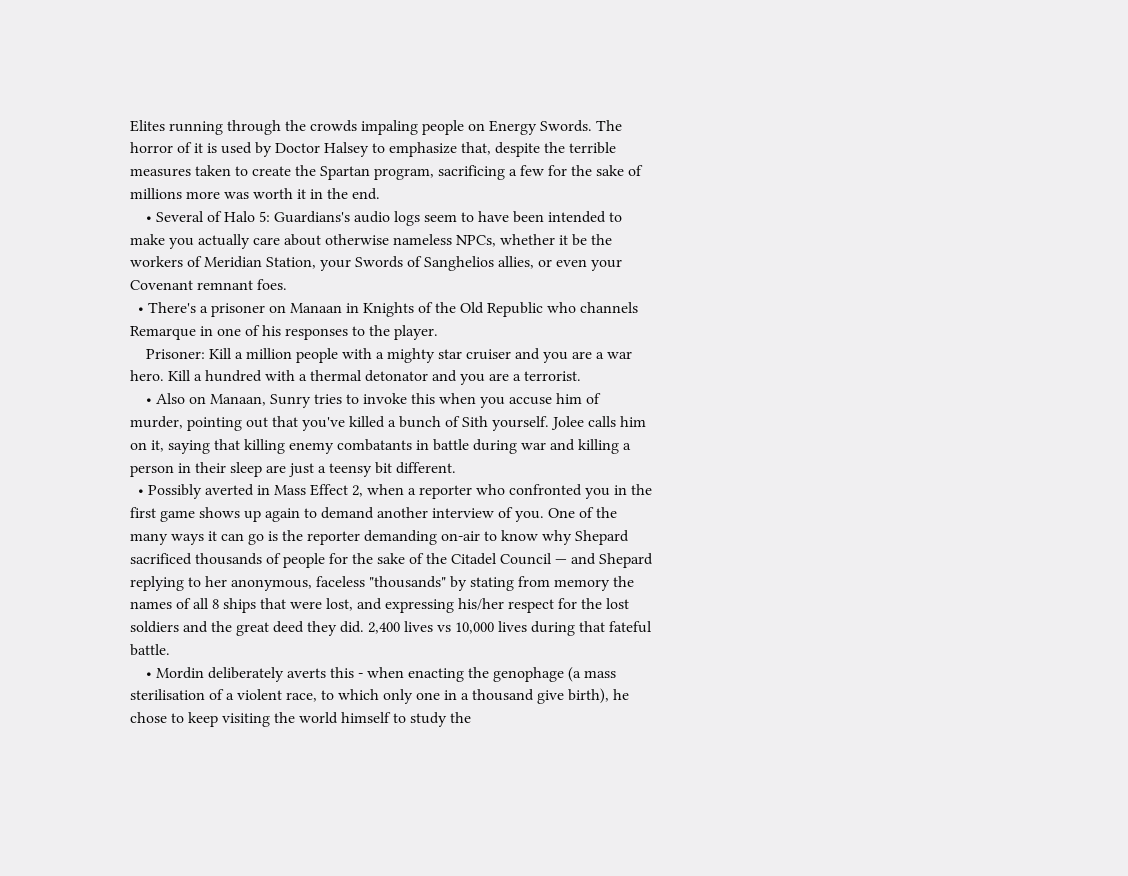Elites running through the crowds impaling people on Energy Swords. The horror of it is used by Doctor Halsey to emphasize that, despite the terrible measures taken to create the Spartan program, sacrificing a few for the sake of millions more was worth it in the end.
    • Several of Halo 5: Guardians's audio logs seem to have been intended to make you actually care about otherwise nameless NPCs, whether it be the workers of Meridian Station, your Swords of Sanghelios allies, or even your Covenant remnant foes.
  • There's a prisoner on Manaan in Knights of the Old Republic who channels Remarque in one of his responses to the player.
    Prisoner: Kill a million people with a mighty star cruiser and you are a war hero. Kill a hundred with a thermal detonator and you are a terrorist.
    • Also on Manaan, Sunry tries to invoke this when you accuse him of murder, pointing out that you've killed a bunch of Sith yourself. Jolee calls him on it, saying that killing enemy combatants in battle during war and killing a person in their sleep are just a teensy bit different.
  • Possibly averted in Mass Effect 2, when a reporter who confronted you in the first game shows up again to demand another interview of you. One of the many ways it can go is the reporter demanding on-air to know why Shepard sacrificed thousands of people for the sake of the Citadel Council — and Shepard replying to her anonymous, faceless "thousands" by stating from memory the names of all 8 ships that were lost, and expressing his/her respect for the lost soldiers and the great deed they did. 2,400 lives vs 10,000 lives during that fateful battle.
    • Mordin deliberately averts this - when enacting the genophage (a mass sterilisation of a violent race, to which only one in a thousand give birth), he chose to keep visiting the world himself to study the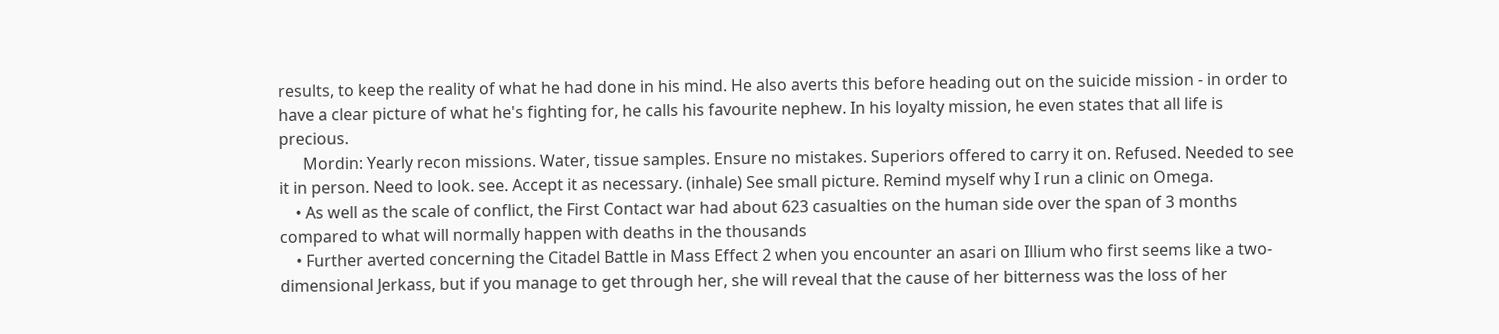results, to keep the reality of what he had done in his mind. He also averts this before heading out on the suicide mission - in order to have a clear picture of what he's fighting for, he calls his favourite nephew. In his loyalty mission, he even states that all life is precious.
      Mordin: Yearly recon missions. Water, tissue samples. Ensure no mistakes. Superiors offered to carry it on. Refused. Needed to see it in person. Need to look. see. Accept it as necessary. (inhale) See small picture. Remind myself why I run a clinic on Omega.
    • As well as the scale of conflict, the First Contact war had about 623 casualties on the human side over the span of 3 months compared to what will normally happen with deaths in the thousands
    • Further averted concerning the Citadel Battle in Mass Effect 2 when you encounter an asari on Illium who first seems like a two-dimensional Jerkass, but if you manage to get through her, she will reveal that the cause of her bitterness was the loss of her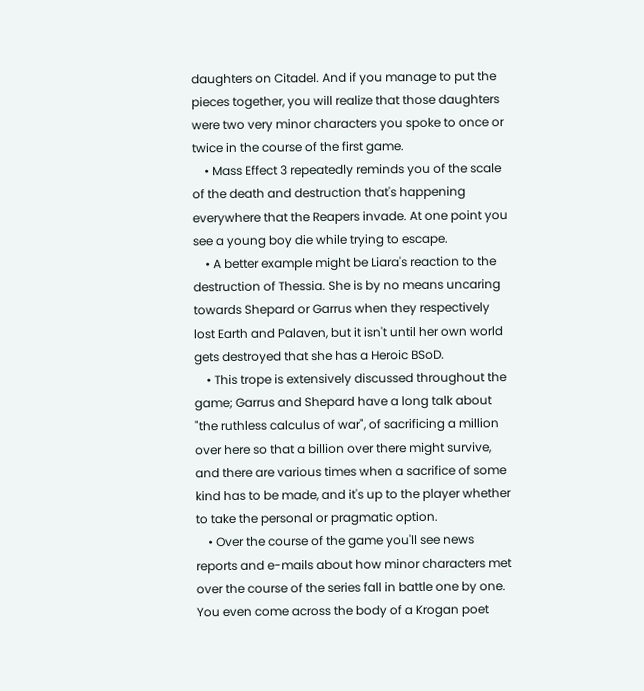daughters on Citadel. And if you manage to put the pieces together, you will realize that those daughters were two very minor characters you spoke to once or twice in the course of the first game.
    • Mass Effect 3 repeatedly reminds you of the scale of the death and destruction that's happening everywhere that the Reapers invade. At one point you see a young boy die while trying to escape.
    • A better example might be Liara's reaction to the destruction of Thessia. She is by no means uncaring towards Shepard or Garrus when they respectively lost Earth and Palaven, but it isn't until her own world gets destroyed that she has a Heroic BSoD.
    • This trope is extensively discussed throughout the game; Garrus and Shepard have a long talk about "the ruthless calculus of war", of sacrificing a million over here so that a billion over there might survive, and there are various times when a sacrifice of some kind has to be made, and it's up to the player whether to take the personal or pragmatic option.
    • Over the course of the game you'll see news reports and e-mails about how minor characters met over the course of the series fall in battle one by one. You even come across the body of a Krogan poet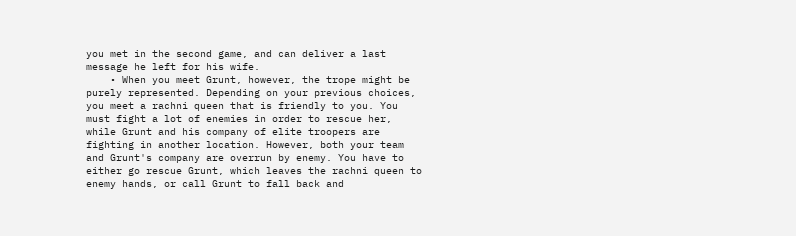you met in the second game, and can deliver a last message he left for his wife.
    • When you meet Grunt, however, the trope might be purely represented. Depending on your previous choices, you meet a rachni queen that is friendly to you. You must fight a lot of enemies in order to rescue her, while Grunt and his company of elite troopers are fighting in another location. However, both your team and Grunt's company are overrun by enemy. You have to either go rescue Grunt, which leaves the rachni queen to enemy hands, or call Grunt to fall back and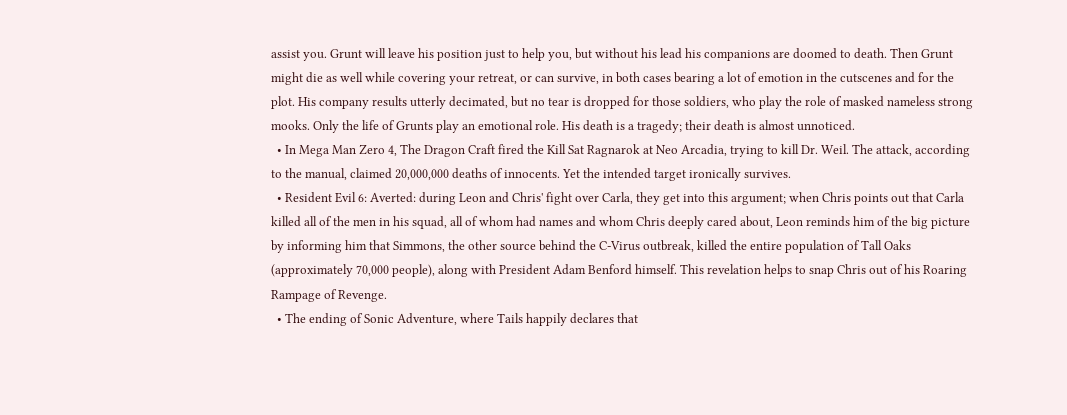assist you. Grunt will leave his position just to help you, but without his lead his companions are doomed to death. Then Grunt might die as well while covering your retreat, or can survive, in both cases bearing a lot of emotion in the cutscenes and for the plot. His company results utterly decimated, but no tear is dropped for those soldiers, who play the role of masked nameless strong mooks. Only the life of Grunts play an emotional role. His death is a tragedy; their death is almost unnoticed.
  • In Mega Man Zero 4, The Dragon Craft fired the Kill Sat Ragnarok at Neo Arcadia, trying to kill Dr. Weil. The attack, according to the manual, claimed 20,000,000 deaths of innocents. Yet the intended target ironically survives.
  • Resident Evil 6: Averted: during Leon and Chris' fight over Carla, they get into this argument; when Chris points out that Carla killed all of the men in his squad, all of whom had names and whom Chris deeply cared about, Leon reminds him of the big picture by informing him that Simmons, the other source behind the C-Virus outbreak, killed the entire population of Tall Oaks (approximately 70,000 people), along with President Adam Benford himself. This revelation helps to snap Chris out of his Roaring Rampage of Revenge.
  • The ending of Sonic Adventure, where Tails happily declares that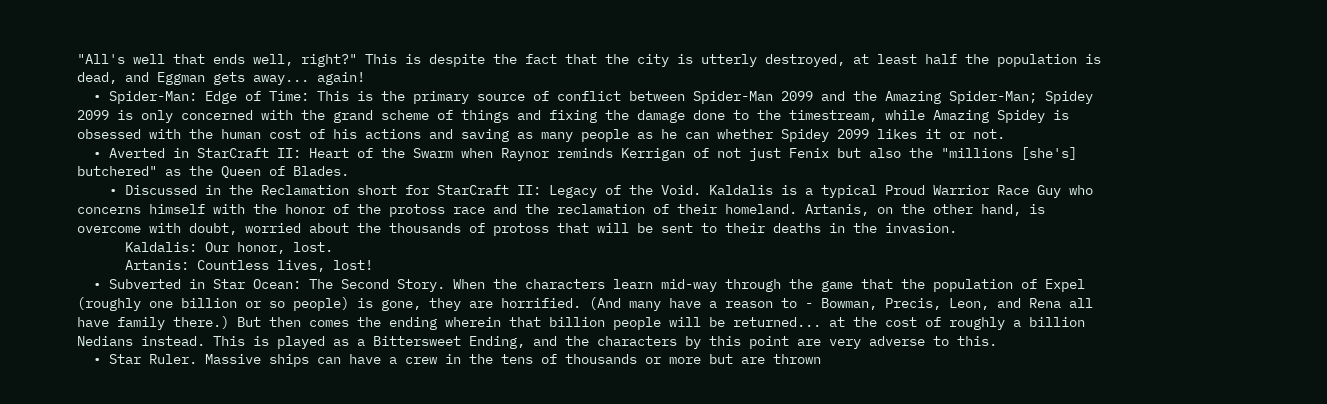"All's well that ends well, right?" This is despite the fact that the city is utterly destroyed, at least half the population is dead, and Eggman gets away... again!
  • Spider-Man: Edge of Time: This is the primary source of conflict between Spider-Man 2099 and the Amazing Spider-Man; Spidey 2099 is only concerned with the grand scheme of things and fixing the damage done to the timestream, while Amazing Spidey is obsessed with the human cost of his actions and saving as many people as he can whether Spidey 2099 likes it or not.
  • Averted in StarCraft II: Heart of the Swarm when Raynor reminds Kerrigan of not just Fenix but also the "millions [she's] butchered" as the Queen of Blades.
    • Discussed in the Reclamation short for StarCraft II: Legacy of the Void. Kaldalis is a typical Proud Warrior Race Guy who concerns himself with the honor of the protoss race and the reclamation of their homeland. Artanis, on the other hand, is overcome with doubt, worried about the thousands of protoss that will be sent to their deaths in the invasion.
      Kaldalis: Our honor, lost.
      Artanis: Countless lives, lost!
  • Subverted in Star Ocean: The Second Story. When the characters learn mid-way through the game that the population of Expel (roughly one billion or so people) is gone, they are horrified. (And many have a reason to - Bowman, Precis, Leon, and Rena all have family there.) But then comes the ending wherein that billion people will be returned... at the cost of roughly a billion Nedians instead. This is played as a Bittersweet Ending, and the characters by this point are very adverse to this.
  • Star Ruler. Massive ships can have a crew in the tens of thousands or more but are thrown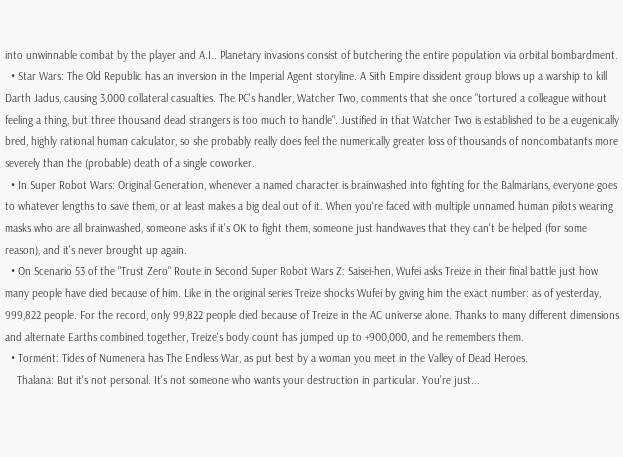into unwinnable combat by the player and A.I.. Planetary invasions consist of butchering the entire population via orbital bombardment.
  • Star Wars: The Old Republic has an inversion in the Imperial Agent storyline. A Sith Empire dissident group blows up a warship to kill Darth Jadus, causing 3,000 collateral casualties. The PC's handler, Watcher Two, comments that she once "tortured a colleague without feeling a thing, but three thousand dead strangers is too much to handle". Justified in that Watcher Two is established to be a eugenically bred, highly rational human calculator, so she probably really does feel the numerically greater loss of thousands of noncombatants more severely than the (probable) death of a single coworker.
  • In Super Robot Wars: Original Generation, whenever a named character is brainwashed into fighting for the Balmarians, everyone goes to whatever lengths to save them, or at least makes a big deal out of it. When you're faced with multiple unnamed human pilots wearing masks who are all brainwashed, someone asks if it's OK to fight them, someone just handwaves that they can't be helped (for some reason), and it's never brought up again.
  • On Scenario 53 of the "Trust Zero" Route in Second Super Robot Wars Z: Saisei-hen, Wufei asks Treize in their final battle just how many people have died because of him. Like in the original series Treize shocks Wufei by giving him the exact number: as of yesterday, 999,822 people. For the record, only 99,822 people died because of Treize in the AC universe alone. Thanks to many different dimensions and alternate Earths combined together, Treize's body count has jumped up to +900,000, and he remembers them.
  • Torment: Tides of Numenera has The Endless War, as put best by a woman you meet in the Valley of Dead Heroes.
    Thalana: But it's not personal. It's not someone who wants your destruction in particular. You're just...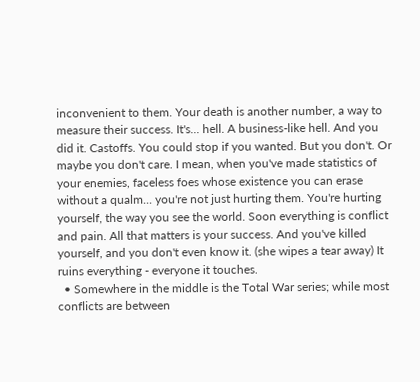inconvenient to them. Your death is another number, a way to measure their success. It's... hell. A business-like hell. And you did it. Castoffs. You could stop if you wanted. But you don't. Or maybe you don't care. I mean, when you've made statistics of your enemies, faceless foes whose existence you can erase without a qualm... you're not just hurting them. You're hurting yourself, the way you see the world. Soon everything is conflict and pain. All that matters is your success. And you've killed yourself, and you don't even know it. (she wipes a tear away) It ruins everything - everyone it touches.
  • Somewhere in the middle is the Total War series; while most conflicts are between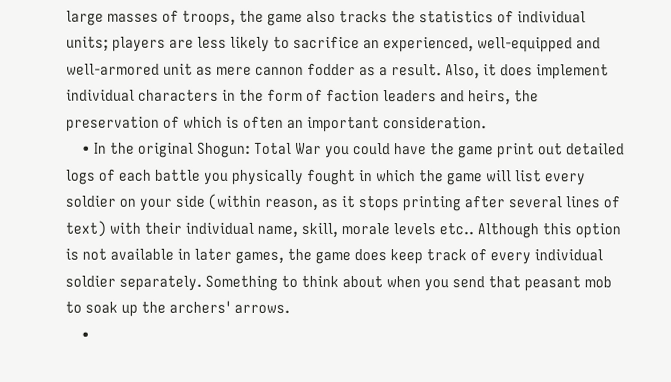large masses of troops, the game also tracks the statistics of individual units; players are less likely to sacrifice an experienced, well-equipped and well-armored unit as mere cannon fodder as a result. Also, it does implement individual characters in the form of faction leaders and heirs, the preservation of which is often an important consideration.
    • In the original Shogun: Total War you could have the game print out detailed logs of each battle you physically fought in which the game will list every soldier on your side (within reason, as it stops printing after several lines of text) with their individual name, skill, morale levels etc.. Although this option is not available in later games, the game does keep track of every individual soldier separately. Something to think about when you send that peasant mob to soak up the archers' arrows.
    •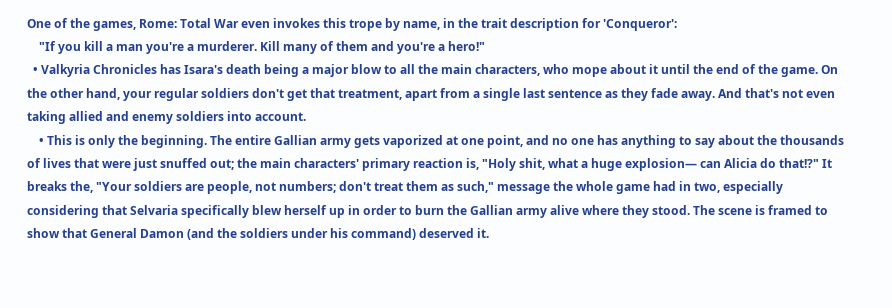One of the games, Rome: Total War even invokes this trope by name, in the trait description for 'Conqueror':
    "If you kill a man you're a murderer. Kill many of them and you're a hero!"
  • Valkyria Chronicles has Isara's death being a major blow to all the main characters, who mope about it until the end of the game. On the other hand, your regular soldiers don't get that treatment, apart from a single last sentence as they fade away. And that's not even taking allied and enemy soldiers into account.
    • This is only the beginning. The entire Gallian army gets vaporized at one point, and no one has anything to say about the thousands of lives that were just snuffed out; the main characters' primary reaction is, "Holy shit, what a huge explosion— can Alicia do that!?" It breaks the, "Your soldiers are people, not numbers; don't treat them as such," message the whole game had in two, especially considering that Selvaria specifically blew herself up in order to burn the Gallian army alive where they stood. The scene is framed to show that General Damon (and the soldiers under his command) deserved it.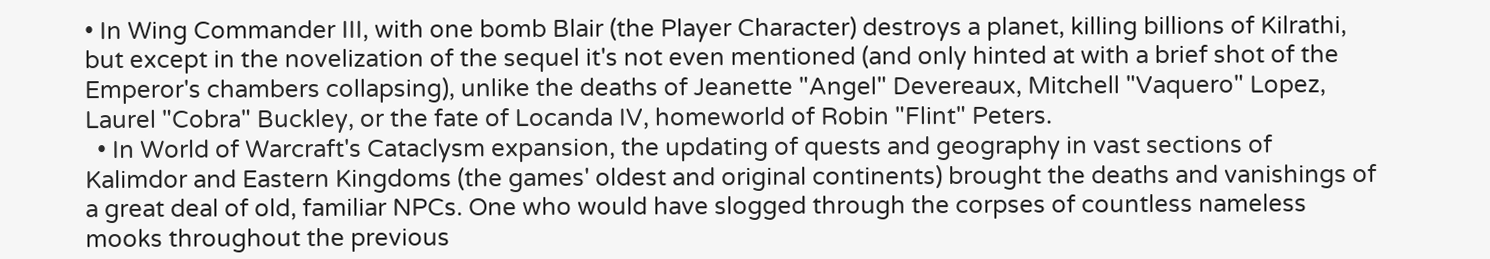• In Wing Commander III, with one bomb Blair (the Player Character) destroys a planet, killing billions of Kilrathi, but except in the novelization of the sequel it's not even mentioned (and only hinted at with a brief shot of the Emperor's chambers collapsing), unlike the deaths of Jeanette "Angel" Devereaux, Mitchell "Vaquero" Lopez, Laurel "Cobra" Buckley, or the fate of Locanda IV, homeworld of Robin "Flint" Peters.
  • In World of Warcraft's Cataclysm expansion, the updating of quests and geography in vast sections of Kalimdor and Eastern Kingdoms (the games' oldest and original continents) brought the deaths and vanishings of a great deal of old, familiar NPCs. One who would have slogged through the corpses of countless nameless mooks throughout the previous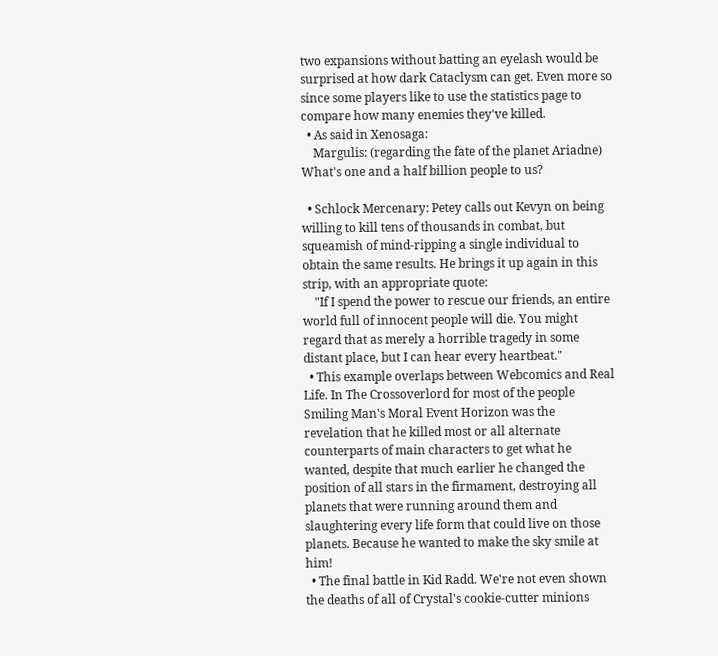two expansions without batting an eyelash would be surprised at how dark Cataclysm can get. Even more so since some players like to use the statistics page to compare how many enemies they've killed.
  • As said in Xenosaga:
    Margulis: (regarding the fate of the planet Ariadne) What's one and a half billion people to us?

  • Schlock Mercenary: Petey calls out Kevyn on being willing to kill tens of thousands in combat, but squeamish of mind-ripping a single individual to obtain the same results. He brings it up again in this strip, with an appropriate quote:
    "If I spend the power to rescue our friends, an entire world full of innocent people will die. You might regard that as merely a horrible tragedy in some distant place, but I can hear every heartbeat."
  • This example overlaps between Webcomics and Real Life. In The Crossoverlord for most of the people Smiling Man's Moral Event Horizon was the revelation that he killed most or all alternate counterparts of main characters to get what he wanted, despite that much earlier he changed the position of all stars in the firmament, destroying all planets that were running around them and slaughtering every life form that could live on those planets. Because he wanted to make the sky smile at him!
  • The final battle in Kid Radd. We're not even shown the deaths of all of Crystal's cookie-cutter minions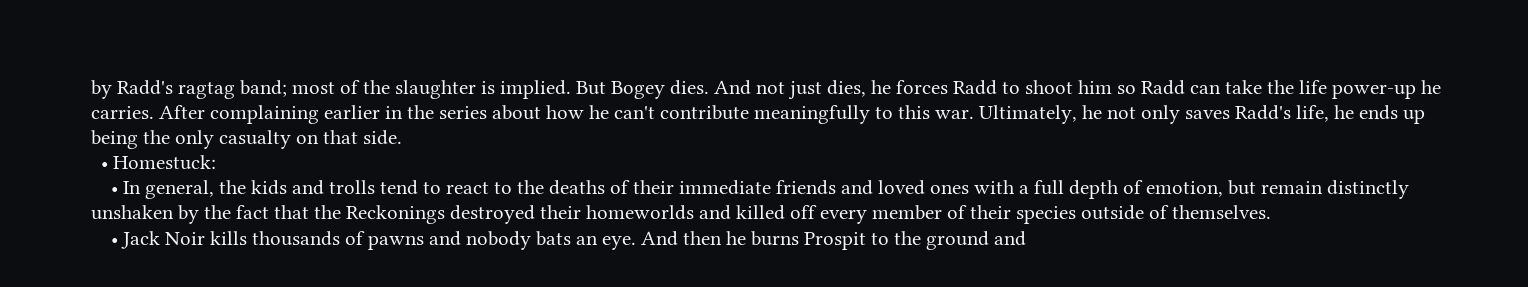by Radd's ragtag band; most of the slaughter is implied. But Bogey dies. And not just dies, he forces Radd to shoot him so Radd can take the life power-up he carries. After complaining earlier in the series about how he can't contribute meaningfully to this war. Ultimately, he not only saves Radd's life, he ends up being the only casualty on that side.
  • Homestuck:
    • In general, the kids and trolls tend to react to the deaths of their immediate friends and loved ones with a full depth of emotion, but remain distinctly unshaken by the fact that the Reckonings destroyed their homeworlds and killed off every member of their species outside of themselves.
    • Jack Noir kills thousands of pawns and nobody bats an eye. And then he burns Prospit to the ground and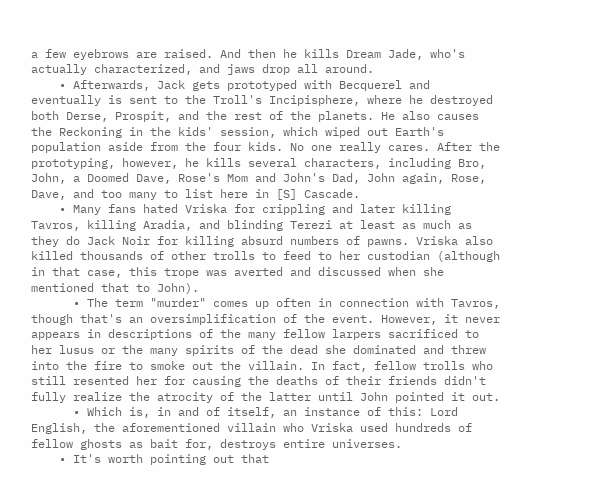a few eyebrows are raised. And then he kills Dream Jade, who's actually characterized, and jaws drop all around.
    • Afterwards, Jack gets prototyped with Becquerel and eventually is sent to the Troll's Incipisphere, where he destroyed both Derse, Prospit, and the rest of the planets. He also causes the Reckoning in the kids' session, which wiped out Earth's population aside from the four kids. No one really cares. After the prototyping, however, he kills several characters, including Bro, John, a Doomed Dave, Rose's Mom and John's Dad, John again, Rose, Dave, and too many to list here in [S] Cascade.
    • Many fans hated Vriska for crippling and later killing Tavros, killing Aradia, and blinding Terezi at least as much as they do Jack Noir for killing absurd numbers of pawns. Vriska also killed thousands of other trolls to feed to her custodian (although in that case, this trope was averted and discussed when she mentioned that to John).
      • The term "murder" comes up often in connection with Tavros, though that's an oversimplification of the event. However, it never appears in descriptions of the many fellow larpers sacrificed to her lusus or the many spirits of the dead she dominated and threw into the fire to smoke out the villain. In fact, fellow trolls who still resented her for causing the deaths of their friends didn't fully realize the atrocity of the latter until John pointed it out.
      • Which is, in and of itself, an instance of this: Lord English, the aforementioned villain who Vriska used hundreds of fellow ghosts as bait for, destroys entire universes.
    • It's worth pointing out that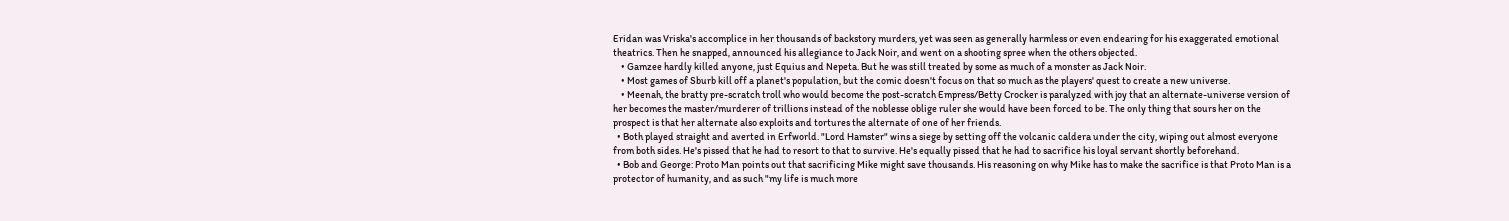Eridan was Vriska's accomplice in her thousands of backstory murders, yet was seen as generally harmless or even endearing for his exaggerated emotional theatrics. Then he snapped, announced his allegiance to Jack Noir, and went on a shooting spree when the others objected.
    • Gamzee hardly killed anyone, just Equius and Nepeta. But he was still treated by some as much of a monster as Jack Noir.
    • Most games of Sburb kill off a planet's population, but the comic doesn't focus on that so much as the players' quest to create a new universe.
    • Meenah, the bratty pre-scratch troll who would become the post-scratch Empress/Betty Crocker is paralyzed with joy that an alternate-universe version of her becomes the master/murderer of trillions instead of the noblesse oblige ruler she would have been forced to be. The only thing that sours her on the prospect is that her alternate also exploits and tortures the alternate of one of her friends.
  • Both played straight and averted in Erfworld. "Lord Hamster" wins a siege by setting off the volcanic caldera under the city, wiping out almost everyone from both sides. He's pissed that he had to resort to that to survive. He's equally pissed that he had to sacrifice his loyal servant shortly beforehand.
  • Bob and George: Proto Man points out that sacrificing Mike might save thousands. His reasoning on why Mike has to make the sacrifice is that Proto Man is a protector of humanity, and as such "my life is much more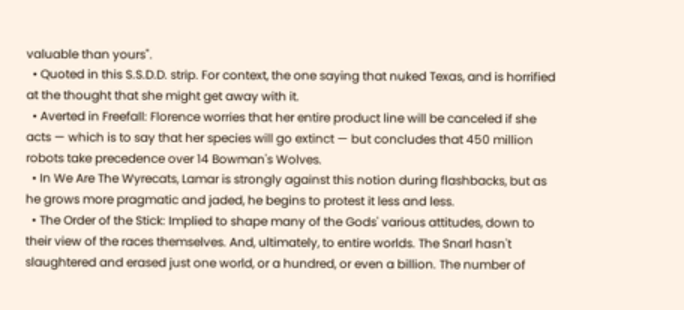valuable than yours".
  • Quoted in this S.S.D.D. strip. For context, the one saying that nuked Texas, and is horrified at the thought that she might get away with it.
  • Averted in Freefall: Florence worries that her entire product line will be canceled if she acts — which is to say that her species will go extinct — but concludes that 450 million robots take precedence over 14 Bowman's Wolves.
  • In We Are The Wyrecats, Lamar is strongly against this notion during flashbacks, but as he grows more pragmatic and jaded, he begins to protest it less and less.
  • The Order of the Stick: Implied to shape many of the Gods' various attitudes, down to their view of the races themselves. And, ultimately, to entire worlds. The Snarl hasn't slaughtered and erased just one world, or a hundred, or even a billion. The number of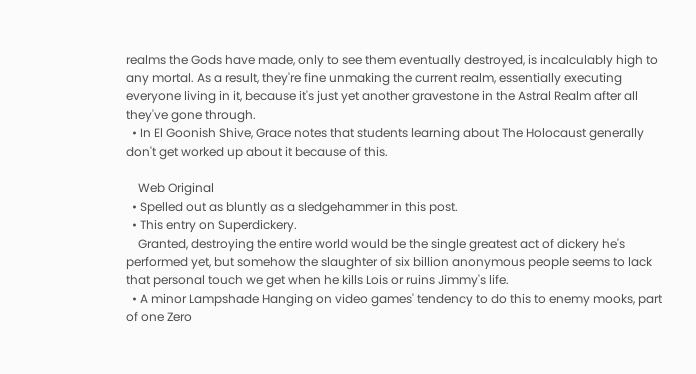realms the Gods have made, only to see them eventually destroyed, is incalculably high to any mortal. As a result, they're fine unmaking the current realm, essentially executing everyone living in it, because it's just yet another gravestone in the Astral Realm after all they've gone through.
  • In El Goonish Shive, Grace notes that students learning about The Holocaust generally don't get worked up about it because of this.

    Web Original
  • Spelled out as bluntly as a sledgehammer in this post.
  • This entry on Superdickery.
    Granted, destroying the entire world would be the single greatest act of dickery he's performed yet, but somehow the slaughter of six billion anonymous people seems to lack that personal touch we get when he kills Lois or ruins Jimmy's life.
  • A minor Lampshade Hanging on video games' tendency to do this to enemy mooks, part of one Zero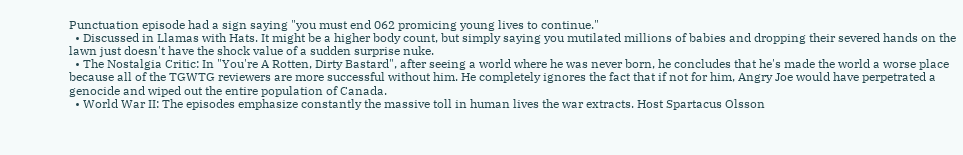Punctuation episode had a sign saying "you must end 062 promicing young lives to continue."
  • Discussed in Llamas with Hats. It might be a higher body count, but simply saying you mutilated millions of babies and dropping their severed hands on the lawn just doesn't have the shock value of a sudden surprise nuke.
  • The Nostalgia Critic: In "You're A Rotten, Dirty Bastard", after seeing a world where he was never born, he concludes that he's made the world a worse place because all of the TGWTG reviewers are more successful without him. He completely ignores the fact that if not for him, Angry Joe would have perpetrated a genocide and wiped out the entire population of Canada.
  • World War II: The episodes emphasize constantly the massive toll in human lives the war extracts. Host Spartacus Olsson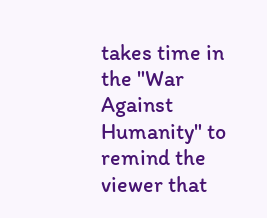takes time in the "War Against Humanity" to remind the viewer that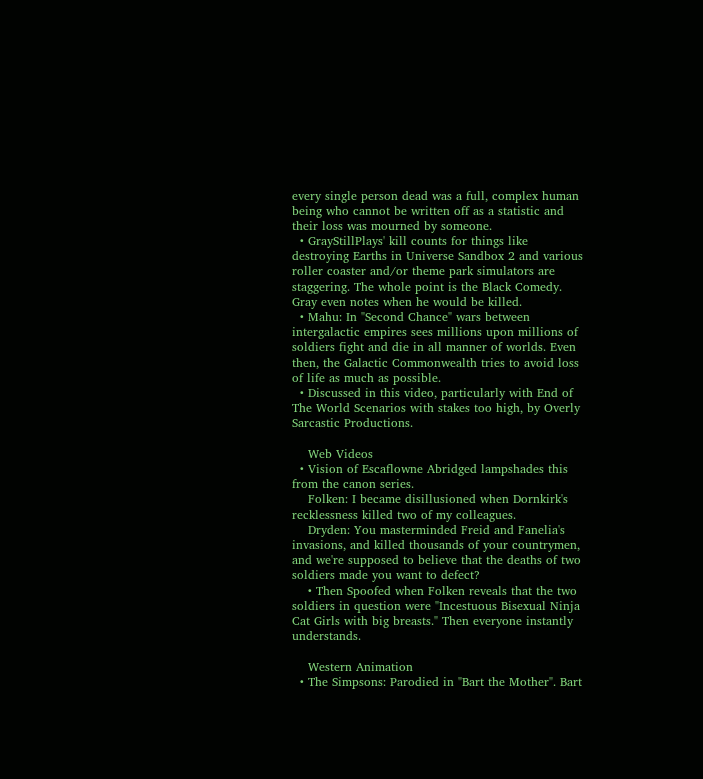every single person dead was a full, complex human being who cannot be written off as a statistic and their loss was mourned by someone.
  • GrayStillPlays' kill counts for things like destroying Earths in Universe Sandbox 2 and various roller coaster and/or theme park simulators are staggering. The whole point is the Black Comedy. Gray even notes when he would be killed.
  • Mahu: In "Second Chance" wars between intergalactic empires sees millions upon millions of soldiers fight and die in all manner of worlds. Even then, the Galactic Commonwealth tries to avoid loss of life as much as possible.
  • Discussed in this video, particularly with End of The World Scenarios with stakes too high, by Overly Sarcastic Productions.

    Web Videos
  • Vision of Escaflowne Abridged lampshades this from the canon series.
    Folken: I became disillusioned when Dornkirk's recklessness killed two of my colleagues.
    Dryden: You masterminded Freid and Fanelia's invasions, and killed thousands of your countrymen, and we're supposed to believe that the deaths of two soldiers made you want to defect?
    • Then Spoofed when Folken reveals that the two soldiers in question were "Incestuous Bisexual Ninja Cat Girls with big breasts." Then everyone instantly understands.

    Western Animation
  • The Simpsons: Parodied in "Bart the Mother". Bart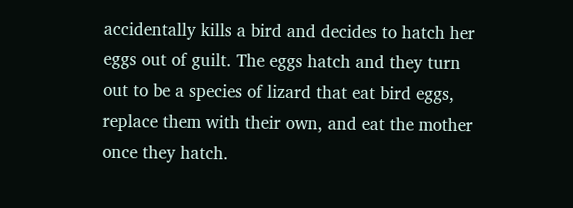accidentally kills a bird and decides to hatch her eggs out of guilt. The eggs hatch and they turn out to be a species of lizard that eat bird eggs, replace them with their own, and eat the mother once they hatch.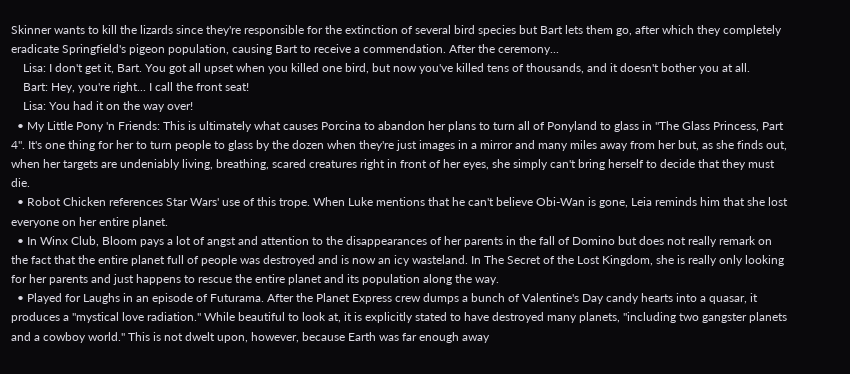Skinner wants to kill the lizards since they're responsible for the extinction of several bird species but Bart lets them go, after which they completely eradicate Springfield's pigeon population, causing Bart to receive a commendation. After the ceremony...
    Lisa: I don't get it, Bart. You got all upset when you killed one bird, but now you've killed tens of thousands, and it doesn't bother you at all.
    Bart: Hey, you're right... I call the front seat!
    Lisa: You had it on the way over!
  • My Little Pony 'n Friends: This is ultimately what causes Porcina to abandon her plans to turn all of Ponyland to glass in "The Glass Princess, Part 4". It's one thing for her to turn people to glass by the dozen when they're just images in a mirror and many miles away from her but, as she finds out, when her targets are undeniably living, breathing, scared creatures right in front of her eyes, she simply can't bring herself to decide that they must die.
  • Robot Chicken references Star Wars' use of this trope. When Luke mentions that he can't believe Obi-Wan is gone, Leia reminds him that she lost everyone on her entire planet.
  • In Winx Club, Bloom pays a lot of angst and attention to the disappearances of her parents in the fall of Domino but does not really remark on the fact that the entire planet full of people was destroyed and is now an icy wasteland. In The Secret of the Lost Kingdom, she is really only looking for her parents and just happens to rescue the entire planet and its population along the way.
  • Played for Laughs in an episode of Futurama. After the Planet Express crew dumps a bunch of Valentine's Day candy hearts into a quasar, it produces a "mystical love radiation." While beautiful to look at, it is explicitly stated to have destroyed many planets, "including two gangster planets and a cowboy world." This is not dwelt upon, however, because Earth was far enough away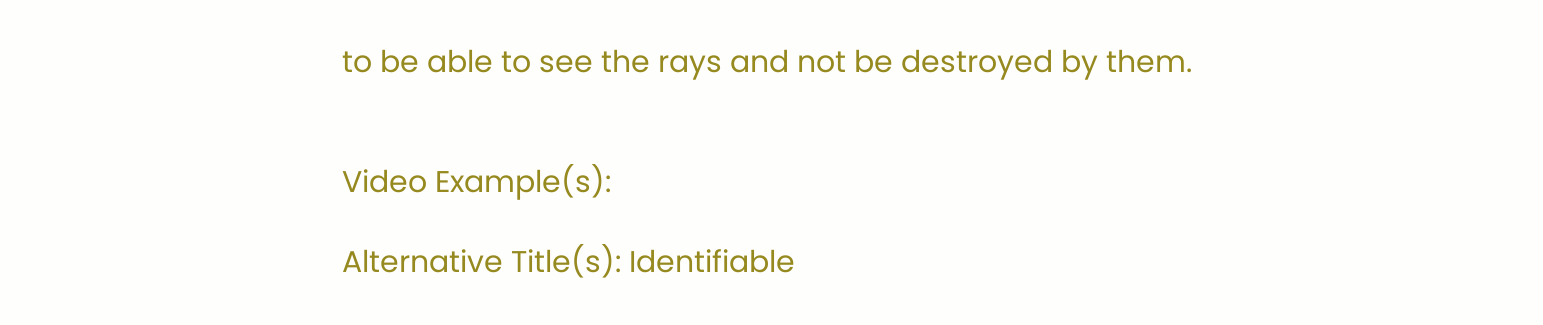to be able to see the rays and not be destroyed by them.


Video Example(s):

Alternative Title(s): Identifiable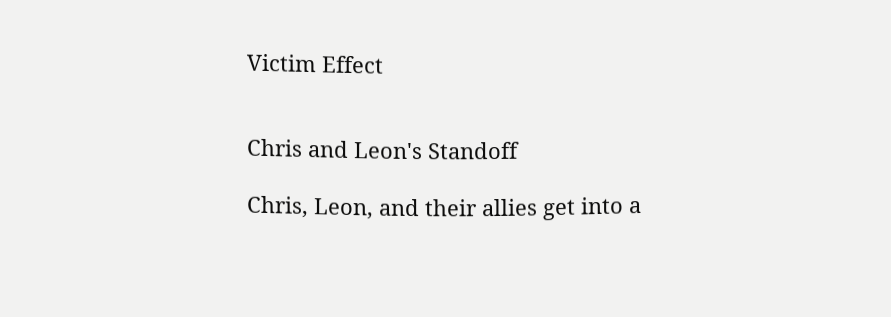Victim Effect


Chris and Leon's Standoff

Chris, Leon, and their allies get into a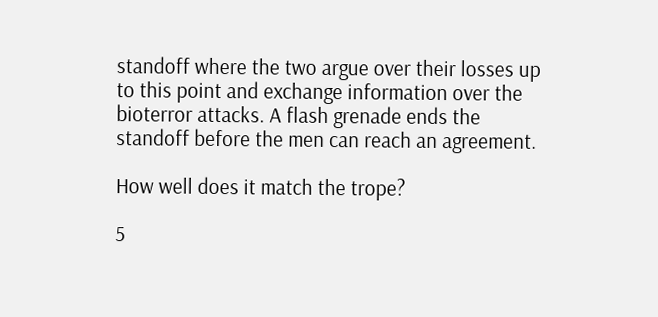standoff where the two argue over their losses up to this point and exchange information over the bioterror attacks. A flash grenade ends the standoff before the men can reach an agreement.

How well does it match the trope?

5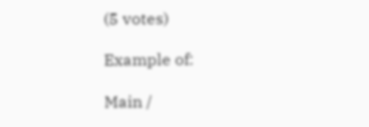(5 votes)

Example of:

Main /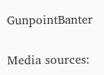GunpointBanter

Media sources: